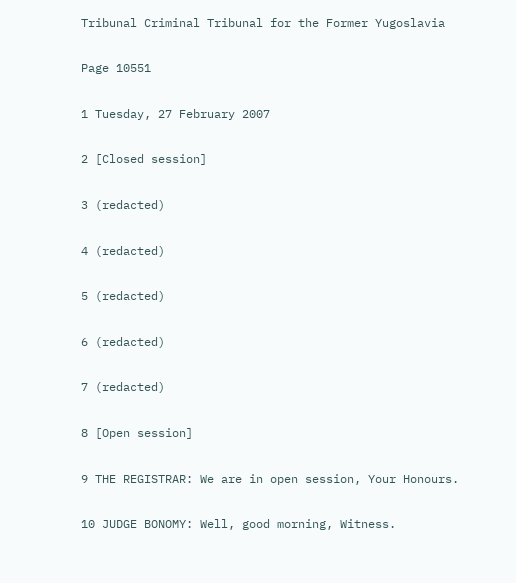Tribunal Criminal Tribunal for the Former Yugoslavia

Page 10551

1 Tuesday, 27 February 2007

2 [Closed session]

3 (redacted)

4 (redacted)

5 (redacted)

6 (redacted)

7 (redacted)

8 [Open session]

9 THE REGISTRAR: We are in open session, Your Honours.

10 JUDGE BONOMY: Well, good morning, Witness.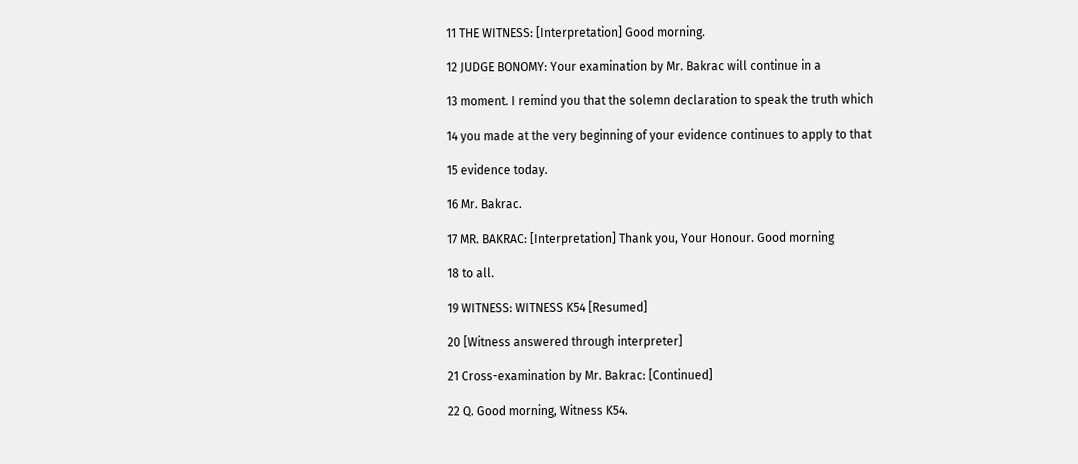11 THE WITNESS: [Interpretation] Good morning.

12 JUDGE BONOMY: Your examination by Mr. Bakrac will continue in a

13 moment. I remind you that the solemn declaration to speak the truth which

14 you made at the very beginning of your evidence continues to apply to that

15 evidence today.

16 Mr. Bakrac.

17 MR. BAKRAC: [Interpretation] Thank you, Your Honour. Good morning

18 to all.

19 WITNESS: WITNESS K54 [Resumed]

20 [Witness answered through interpreter]

21 Cross-examination by Mr. Bakrac: [Continued]

22 Q. Good morning, Witness K54.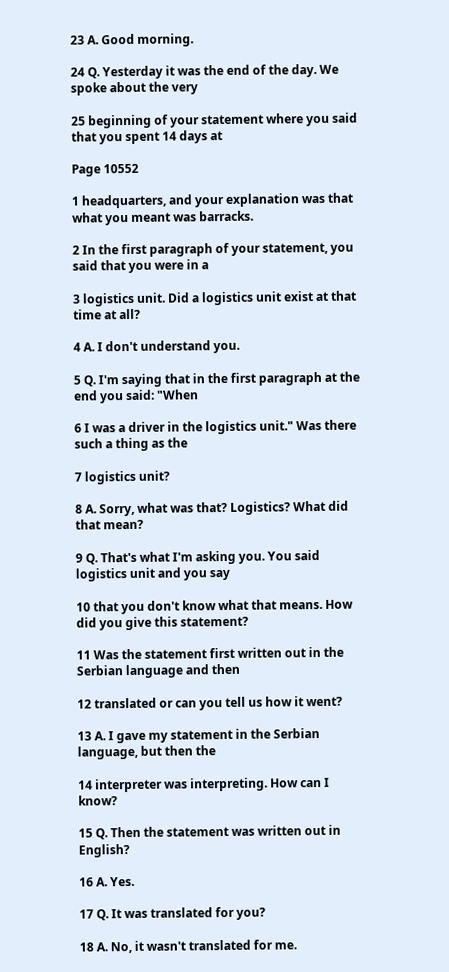23 A. Good morning.

24 Q. Yesterday it was the end of the day. We spoke about the very

25 beginning of your statement where you said that you spent 14 days at

Page 10552

1 headquarters, and your explanation was that what you meant was barracks.

2 In the first paragraph of your statement, you said that you were in a

3 logistics unit. Did a logistics unit exist at that time at all?

4 A. I don't understand you.

5 Q. I'm saying that in the first paragraph at the end you said: "When

6 I was a driver in the logistics unit." Was there such a thing as the

7 logistics unit?

8 A. Sorry, what was that? Logistics? What did that mean?

9 Q. That's what I'm asking you. You said logistics unit and you say

10 that you don't know what that means. How did you give this statement?

11 Was the statement first written out in the Serbian language and then

12 translated or can you tell us how it went?

13 A. I gave my statement in the Serbian language, but then the

14 interpreter was interpreting. How can I know?

15 Q. Then the statement was written out in English?

16 A. Yes.

17 Q. It was translated for you?

18 A. No, it wasn't translated for me.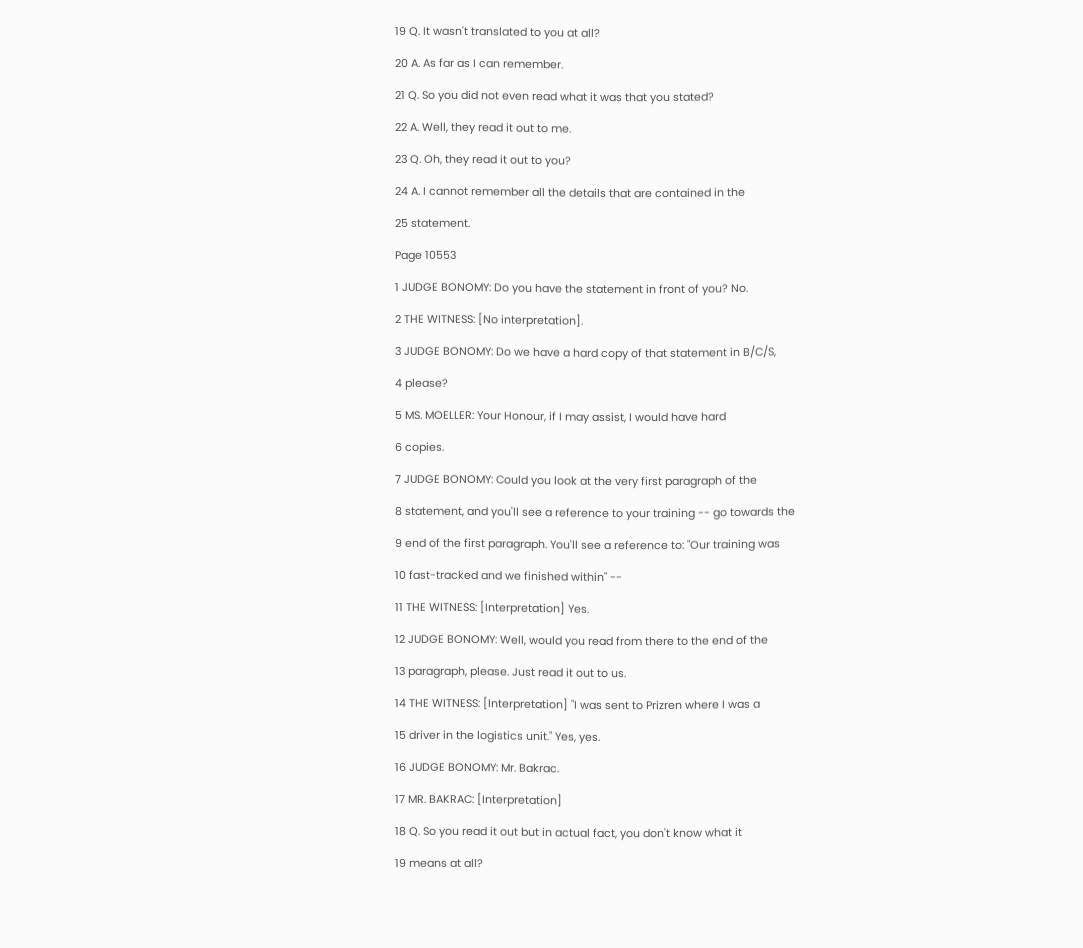19 Q. It wasn't translated to you at all?

20 A. As far as I can remember.

21 Q. So you did not even read what it was that you stated?

22 A. Well, they read it out to me.

23 Q. Oh, they read it out to you?

24 A. I cannot remember all the details that are contained in the

25 statement.

Page 10553

1 JUDGE BONOMY: Do you have the statement in front of you? No.

2 THE WITNESS: [No interpretation].

3 JUDGE BONOMY: Do we have a hard copy of that statement in B/C/S,

4 please?

5 MS. MOELLER: Your Honour, if I may assist, I would have hard

6 copies.

7 JUDGE BONOMY: Could you look at the very first paragraph of the

8 statement, and you'll see a reference to your training -- go towards the

9 end of the first paragraph. You'll see a reference to: "Our training was

10 fast-tracked and we finished within" --

11 THE WITNESS: [Interpretation] Yes.

12 JUDGE BONOMY: Well, would you read from there to the end of the

13 paragraph, please. Just read it out to us.

14 THE WITNESS: [Interpretation] "I was sent to Prizren where I was a

15 driver in the logistics unit." Yes, yes.

16 JUDGE BONOMY: Mr. Bakrac.

17 MR. BAKRAC: [Interpretation]

18 Q. So you read it out but in actual fact, you don't know what it

19 means at all?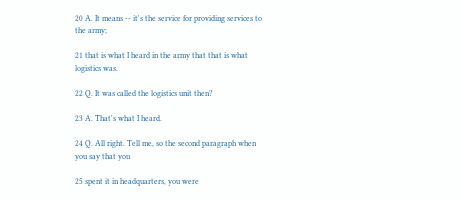20 A. It means -- it's the service for providing services to the army;

21 that is what I heard in the army that that is what logistics was.

22 Q. It was called the logistics unit then?

23 A. That's what I heard.

24 Q. All right. Tell me, so the second paragraph when you say that you

25 spent it in headquarters, you were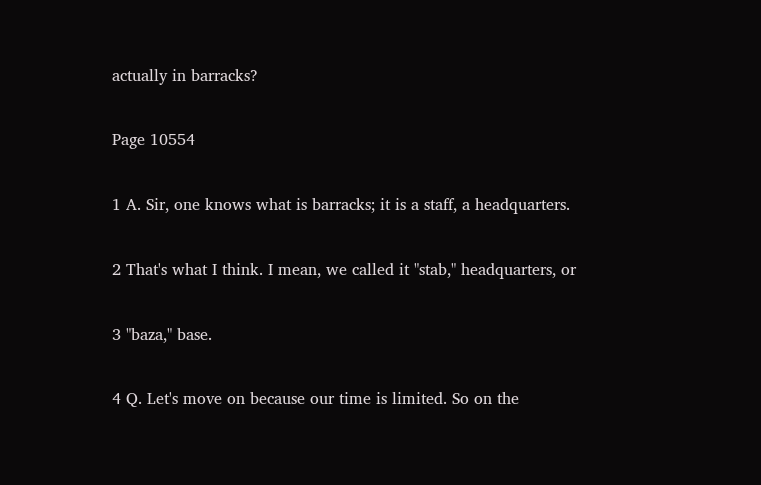actually in barracks?

Page 10554

1 A. Sir, one knows what is barracks; it is a staff, a headquarters.

2 That's what I think. I mean, we called it "stab," headquarters, or

3 "baza," base.

4 Q. Let's move on because our time is limited. So on the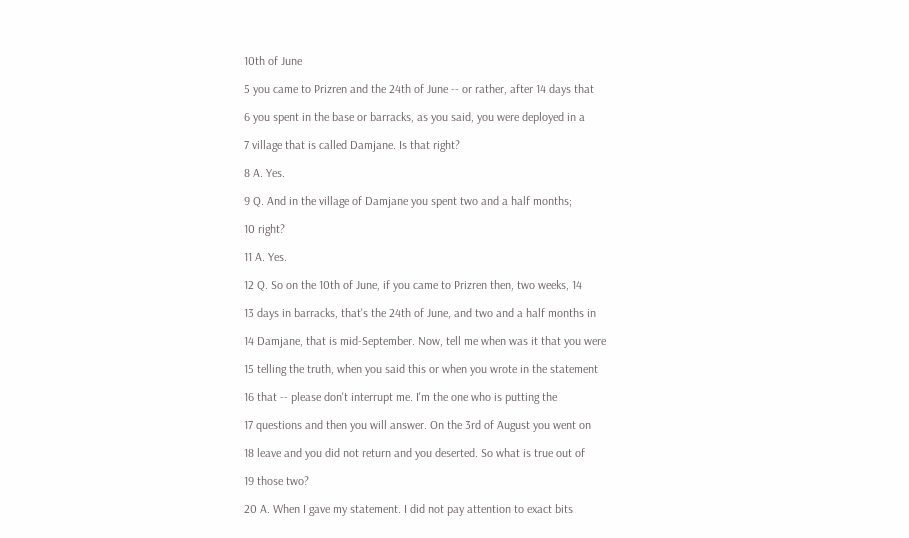10th of June

5 you came to Prizren and the 24th of June -- or rather, after 14 days that

6 you spent in the base or barracks, as you said, you were deployed in a

7 village that is called Damjane. Is that right?

8 A. Yes.

9 Q. And in the village of Damjane you spent two and a half months;

10 right?

11 A. Yes.

12 Q. So on the 10th of June, if you came to Prizren then, two weeks, 14

13 days in barracks, that's the 24th of June, and two and a half months in

14 Damjane, that is mid-September. Now, tell me when was it that you were

15 telling the truth, when you said this or when you wrote in the statement

16 that -- please don't interrupt me. I'm the one who is putting the

17 questions and then you will answer. On the 3rd of August you went on

18 leave and you did not return and you deserted. So what is true out of

19 those two?

20 A. When I gave my statement. I did not pay attention to exact bits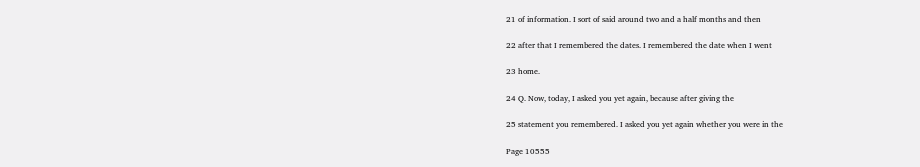21 of information. I sort of said around two and a half months and then

22 after that I remembered the dates. I remembered the date when I went

23 home.

24 Q. Now, today, I asked you yet again, because after giving the

25 statement you remembered. I asked you yet again whether you were in the

Page 10555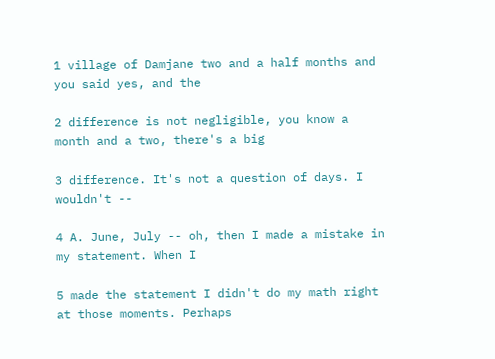1 village of Damjane two and a half months and you said yes, and the

2 difference is not negligible, you know a month and a two, there's a big

3 difference. It's not a question of days. I wouldn't --

4 A. June, July -- oh, then I made a mistake in my statement. When I

5 made the statement I didn't do my math right at those moments. Perhaps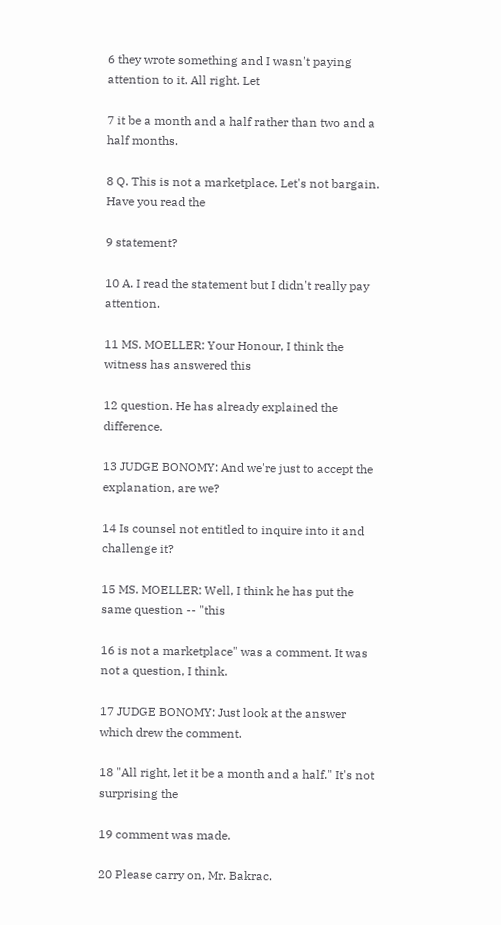6 they wrote something and I wasn't paying attention to it. All right. Let

7 it be a month and a half rather than two and a half months.

8 Q. This is not a marketplace. Let's not bargain. Have you read the

9 statement?

10 A. I read the statement but I didn't really pay attention.

11 MS. MOELLER: Your Honour, I think the witness has answered this

12 question. He has already explained the difference.

13 JUDGE BONOMY: And we're just to accept the explanation, are we?

14 Is counsel not entitled to inquire into it and challenge it?

15 MS. MOELLER: Well, I think he has put the same question -- "this

16 is not a marketplace" was a comment. It was not a question, I think.

17 JUDGE BONOMY: Just look at the answer which drew the comment.

18 "All right, let it be a month and a half." It's not surprising the

19 comment was made.

20 Please carry on, Mr. Bakrac.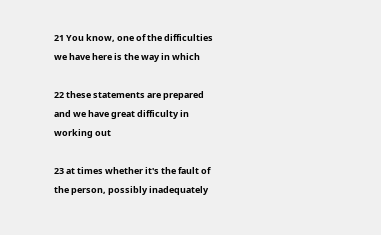21 You know, one of the difficulties we have here is the way in which

22 these statements are prepared and we have great difficulty in working out

23 at times whether it's the fault of the person, possibly inadequately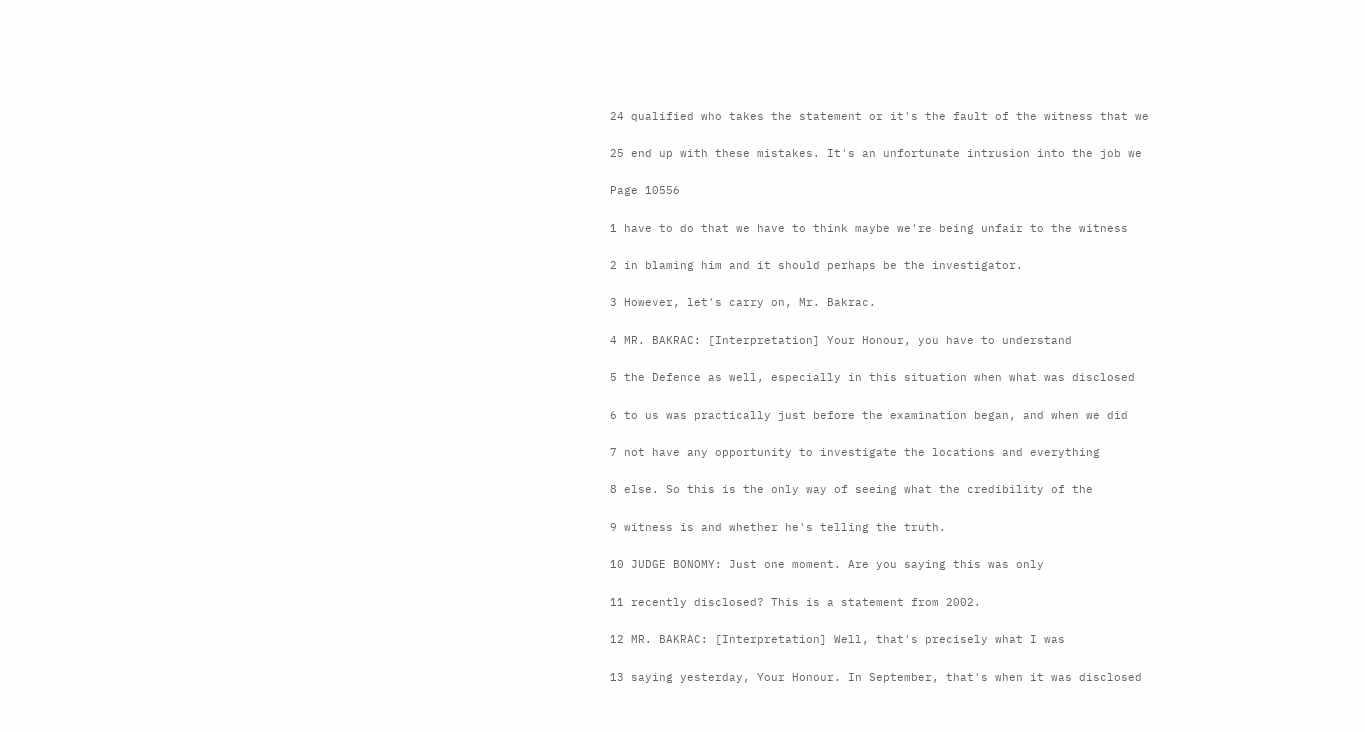24 qualified who takes the statement or it's the fault of the witness that we

25 end up with these mistakes. It's an unfortunate intrusion into the job we

Page 10556

1 have to do that we have to think maybe we're being unfair to the witness

2 in blaming him and it should perhaps be the investigator.

3 However, let's carry on, Mr. Bakrac.

4 MR. BAKRAC: [Interpretation] Your Honour, you have to understand

5 the Defence as well, especially in this situation when what was disclosed

6 to us was practically just before the examination began, and when we did

7 not have any opportunity to investigate the locations and everything

8 else. So this is the only way of seeing what the credibility of the

9 witness is and whether he's telling the truth.

10 JUDGE BONOMY: Just one moment. Are you saying this was only

11 recently disclosed? This is a statement from 2002.

12 MR. BAKRAC: [Interpretation] Well, that's precisely what I was

13 saying yesterday, Your Honour. In September, that's when it was disclosed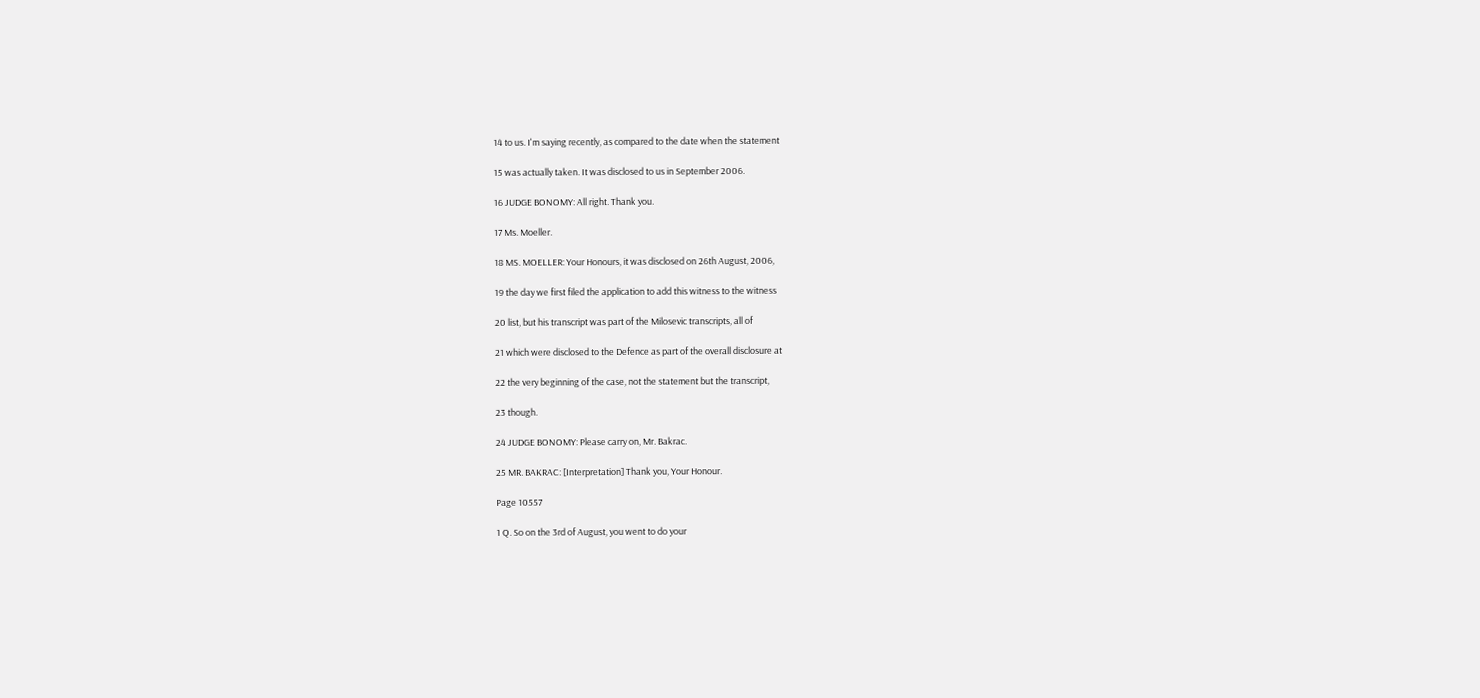14 to us. I'm saying recently, as compared to the date when the statement

15 was actually taken. It was disclosed to us in September 2006.

16 JUDGE BONOMY: All right. Thank you.

17 Ms. Moeller.

18 MS. MOELLER: Your Honours, it was disclosed on 26th August, 2006,

19 the day we first filed the application to add this witness to the witness

20 list, but his transcript was part of the Milosevic transcripts, all of

21 which were disclosed to the Defence as part of the overall disclosure at

22 the very beginning of the case, not the statement but the transcript,

23 though.

24 JUDGE BONOMY: Please carry on, Mr. Bakrac.

25 MR. BAKRAC: [Interpretation] Thank you, Your Honour.

Page 10557

1 Q. So on the 3rd of August, you went to do your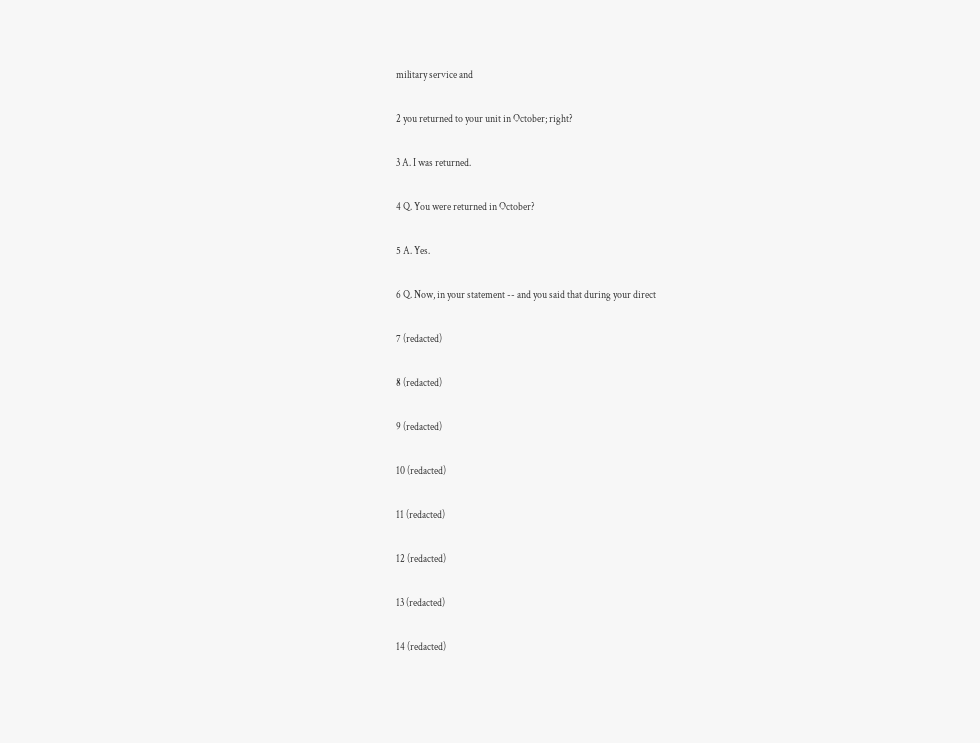military service and

2 you returned to your unit in October; right?

3 A. I was returned.

4 Q. You were returned in October?

5 A. Yes.

6 Q. Now, in your statement -- and you said that during your direct

7 (redacted)

8 (redacted)

9 (redacted)

10 (redacted)

11 (redacted)

12 (redacted)

13 (redacted)

14 (redacted)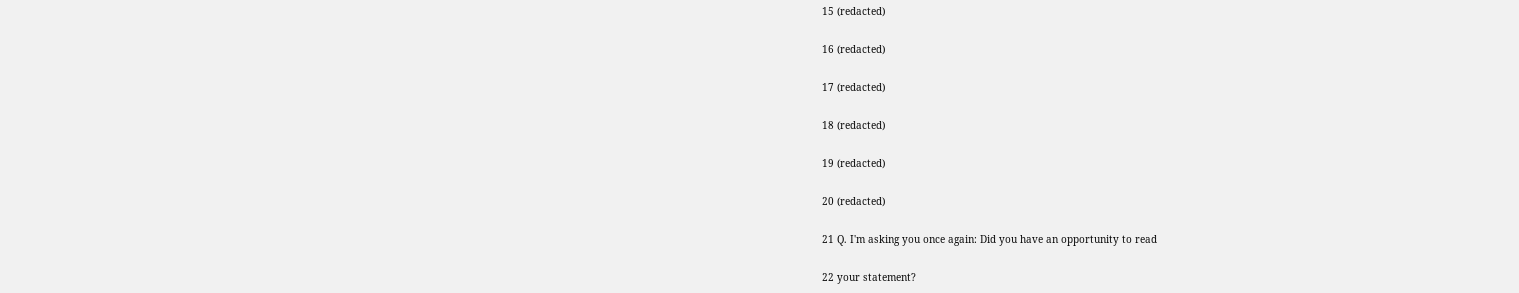15 (redacted)

16 (redacted)

17 (redacted)

18 (redacted)

19 (redacted)

20 (redacted)

21 Q. I'm asking you once again: Did you have an opportunity to read

22 your statement?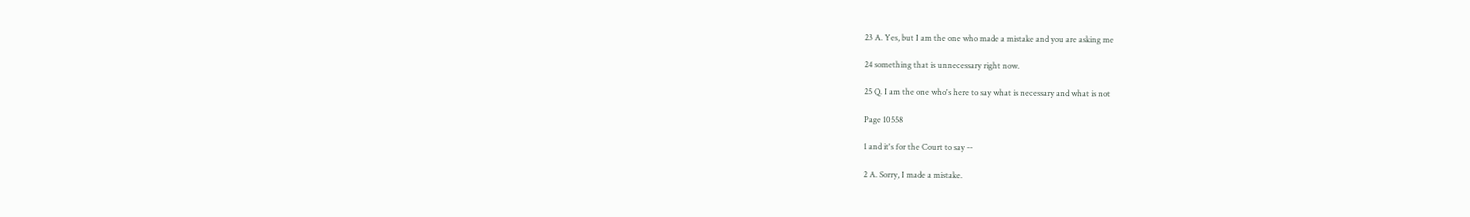23 A. Yes, but I am the one who made a mistake and you are asking me

24 something that is unnecessary right now.

25 Q. I am the one who's here to say what is necessary and what is not

Page 10558

1 and it's for the Court to say --

2 A. Sorry, I made a mistake.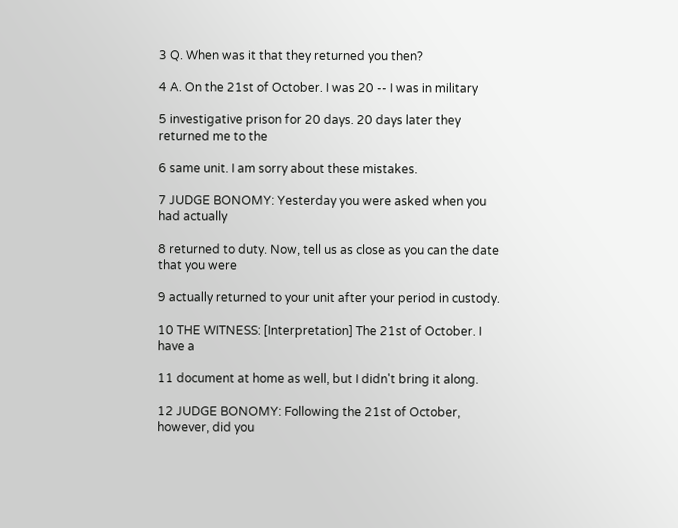3 Q. When was it that they returned you then?

4 A. On the 21st of October. I was 20 -- I was in military

5 investigative prison for 20 days. 20 days later they returned me to the

6 same unit. I am sorry about these mistakes.

7 JUDGE BONOMY: Yesterday you were asked when you had actually

8 returned to duty. Now, tell us as close as you can the date that you were

9 actually returned to your unit after your period in custody.

10 THE WITNESS: [Interpretation] The 21st of October. I have a

11 document at home as well, but I didn't bring it along.

12 JUDGE BONOMY: Following the 21st of October, however, did you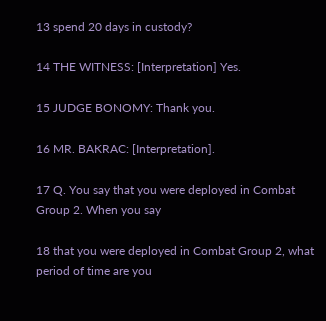13 spend 20 days in custody?

14 THE WITNESS: [Interpretation] Yes.

15 JUDGE BONOMY: Thank you.

16 MR. BAKRAC: [Interpretation].

17 Q. You say that you were deployed in Combat Group 2. When you say

18 that you were deployed in Combat Group 2, what period of time are you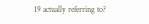19 actually referring to?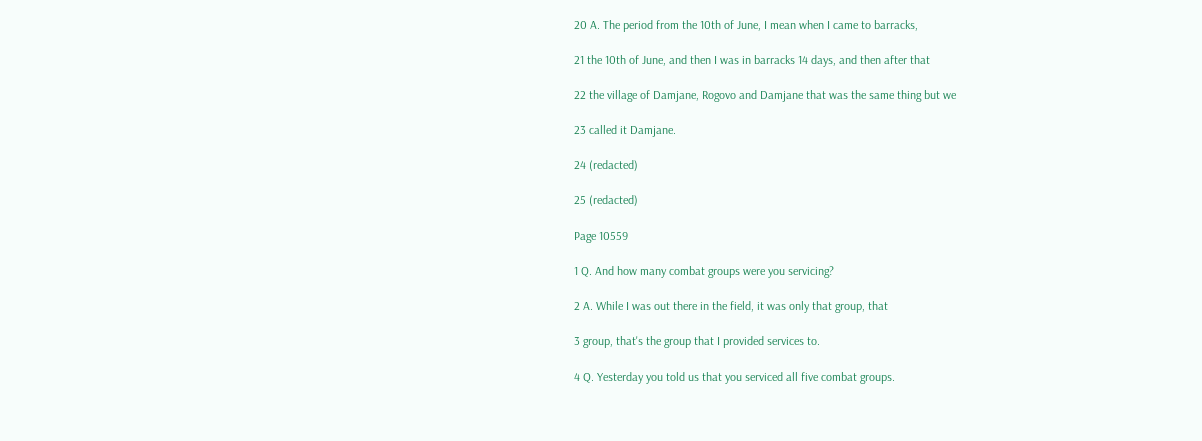20 A. The period from the 10th of June, I mean when I came to barracks,

21 the 10th of June, and then I was in barracks 14 days, and then after that

22 the village of Damjane, Rogovo and Damjane that was the same thing but we

23 called it Damjane.

24 (redacted)

25 (redacted)

Page 10559

1 Q. And how many combat groups were you servicing?

2 A. While I was out there in the field, it was only that group, that

3 group, that's the group that I provided services to.

4 Q. Yesterday you told us that you serviced all five combat groups.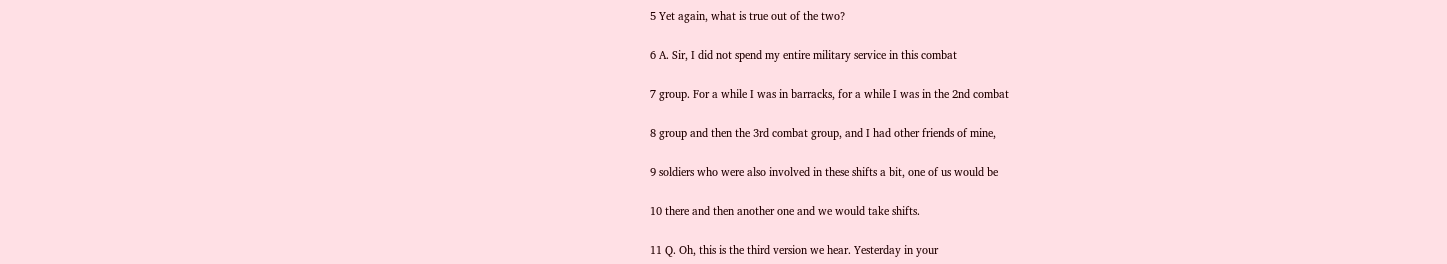5 Yet again, what is true out of the two?

6 A. Sir, I did not spend my entire military service in this combat

7 group. For a while I was in barracks, for a while I was in the 2nd combat

8 group and then the 3rd combat group, and I had other friends of mine,

9 soldiers who were also involved in these shifts a bit, one of us would be

10 there and then another one and we would take shifts.

11 Q. Oh, this is the third version we hear. Yesterday in your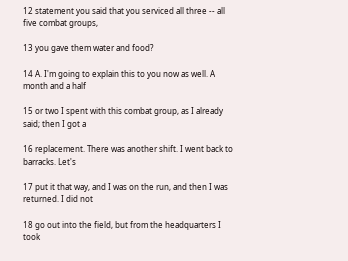12 statement you said that you serviced all three -- all five combat groups,

13 you gave them water and food?

14 A. I'm going to explain this to you now as well. A month and a half

15 or two I spent with this combat group, as I already said; then I got a

16 replacement. There was another shift. I went back to barracks. Let's

17 put it that way, and I was on the run, and then I was returned. I did not

18 go out into the field, but from the headquarters I took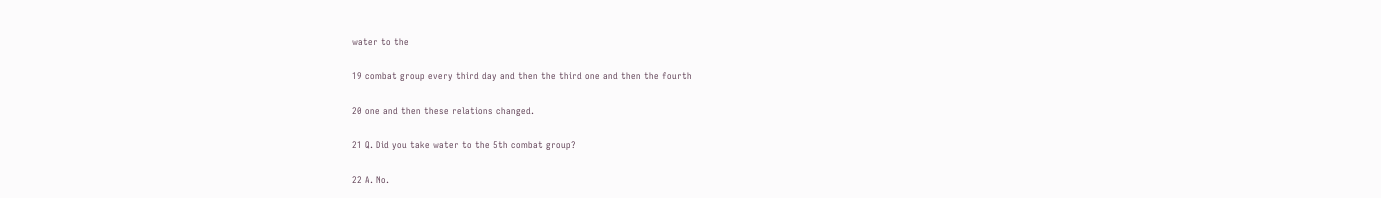water to the

19 combat group every third day and then the third one and then the fourth

20 one and then these relations changed.

21 Q. Did you take water to the 5th combat group?

22 A. No.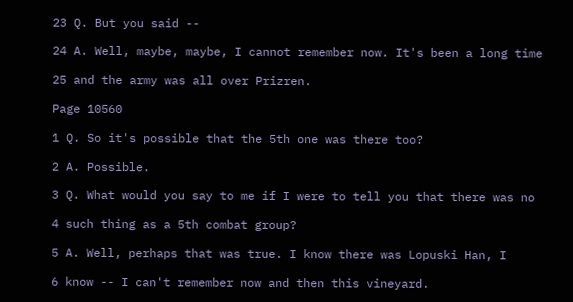23 Q. But you said --

24 A. Well, maybe, maybe, I cannot remember now. It's been a long time

25 and the army was all over Prizren.

Page 10560

1 Q. So it's possible that the 5th one was there too?

2 A. Possible.

3 Q. What would you say to me if I were to tell you that there was no

4 such thing as a 5th combat group?

5 A. Well, perhaps that was true. I know there was Lopuski Han, I

6 know -- I can't remember now and then this vineyard.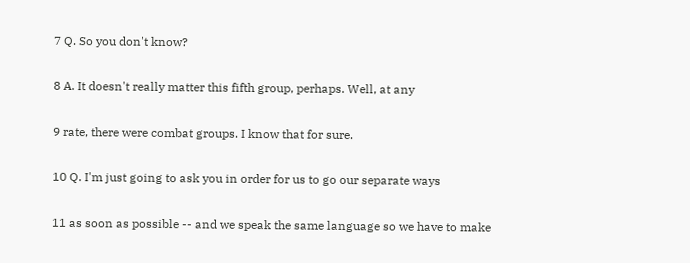7 Q. So you don't know?

8 A. It doesn't really matter this fifth group, perhaps. Well, at any

9 rate, there were combat groups. I know that for sure.

10 Q. I'm just going to ask you in order for us to go our separate ways

11 as soon as possible -- and we speak the same language so we have to make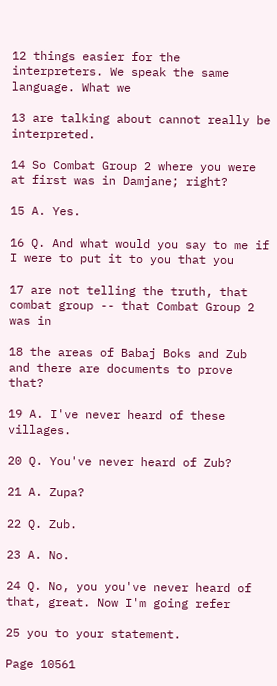12 things easier for the interpreters. We speak the same language. What we

13 are talking about cannot really be interpreted.

14 So Combat Group 2 where you were at first was in Damjane; right?

15 A. Yes.

16 Q. And what would you say to me if I were to put it to you that you

17 are not telling the truth, that combat group -- that Combat Group 2 was in

18 the areas of Babaj Boks and Zub and there are documents to prove that?

19 A. I've never heard of these villages.

20 Q. You've never heard of Zub?

21 A. Zupa?

22 Q. Zub.

23 A. No.

24 Q. No, you you've never heard of that, great. Now I'm going refer

25 you to your statement.

Page 10561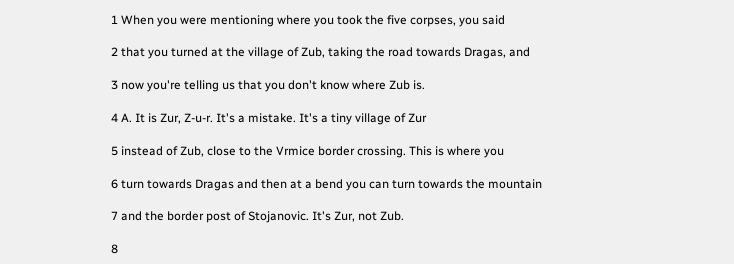1 When you were mentioning where you took the five corpses, you said

2 that you turned at the village of Zub, taking the road towards Dragas, and

3 now you're telling us that you don't know where Zub is.

4 A. It is Zur, Z-u-r. It's a mistake. It's a tiny village of Zur

5 instead of Zub, close to the Vrmice border crossing. This is where you

6 turn towards Dragas and then at a bend you can turn towards the mountain

7 and the border post of Stojanovic. It's Zur, not Zub.

8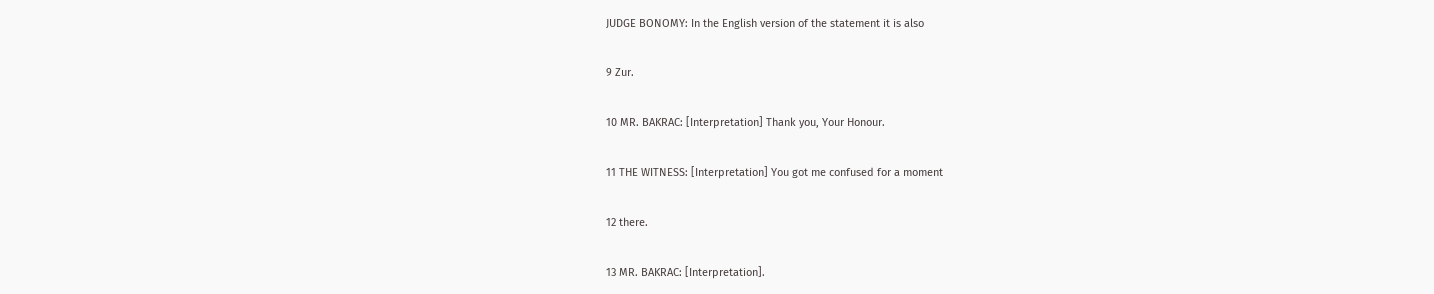JUDGE BONOMY: In the English version of the statement it is also

9 Zur.

10 MR. BAKRAC: [Interpretation] Thank you, Your Honour.

11 THE WITNESS: [Interpretation] You got me confused for a moment

12 there.

13 MR. BAKRAC: [Interpretation].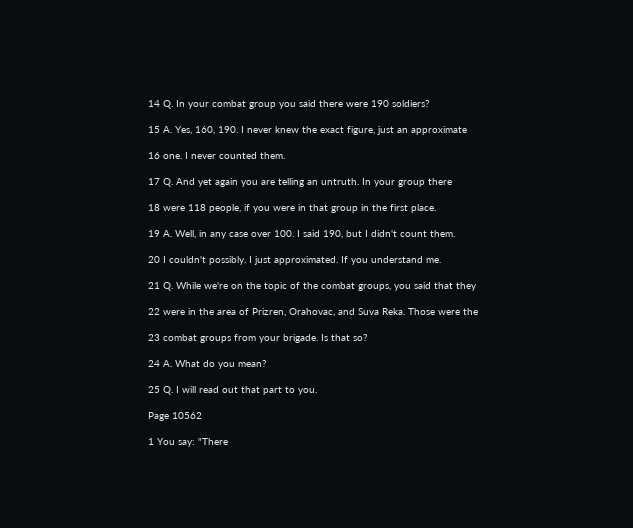14 Q. In your combat group you said there were 190 soldiers?

15 A. Yes, 160, 190. I never knew the exact figure, just an approximate

16 one. I never counted them.

17 Q. And yet again you are telling an untruth. In your group there

18 were 118 people, if you were in that group in the first place.

19 A. Well, in any case over 100. I said 190, but I didn't count them.

20 I couldn't possibly. I just approximated. If you understand me.

21 Q. While we're on the topic of the combat groups, you said that they

22 were in the area of Prizren, Orahovac, and Suva Reka. Those were the

23 combat groups from your brigade. Is that so?

24 A. What do you mean?

25 Q. I will read out that part to you.

Page 10562

1 You say: "There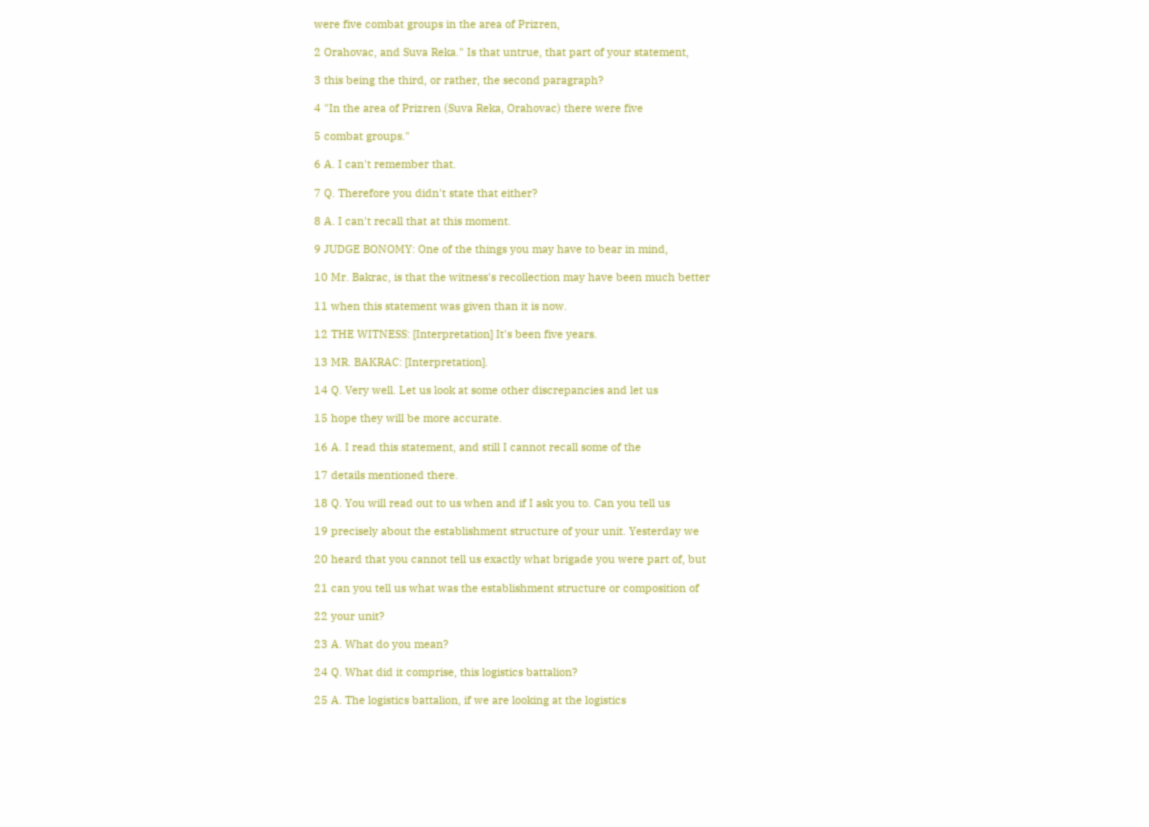were five combat groups in the area of Prizren,

2 Orahovac, and Suva Reka." Is that untrue, that part of your statement,

3 this being the third, or rather, the second paragraph?

4 "In the area of Prizren (Suva Reka, Orahovac) there were five

5 combat groups."

6 A. I can't remember that.

7 Q. Therefore you didn't state that either?

8 A. I can't recall that at this moment.

9 JUDGE BONOMY: One of the things you may have to bear in mind,

10 Mr. Bakrac, is that the witness's recollection may have been much better

11 when this statement was given than it is now.

12 THE WITNESS: [Interpretation] It's been five years.

13 MR. BAKRAC: [Interpretation].

14 Q. Very well. Let us look at some other discrepancies and let us

15 hope they will be more accurate.

16 A. I read this statement, and still I cannot recall some of the

17 details mentioned there.

18 Q. You will read out to us when and if I ask you to. Can you tell us

19 precisely about the establishment structure of your unit. Yesterday we

20 heard that you cannot tell us exactly what brigade you were part of, but

21 can you tell us what was the establishment structure or composition of

22 your unit?

23 A. What do you mean?

24 Q. What did it comprise, this logistics battalion?

25 A. The logistics battalion, if we are looking at the logistics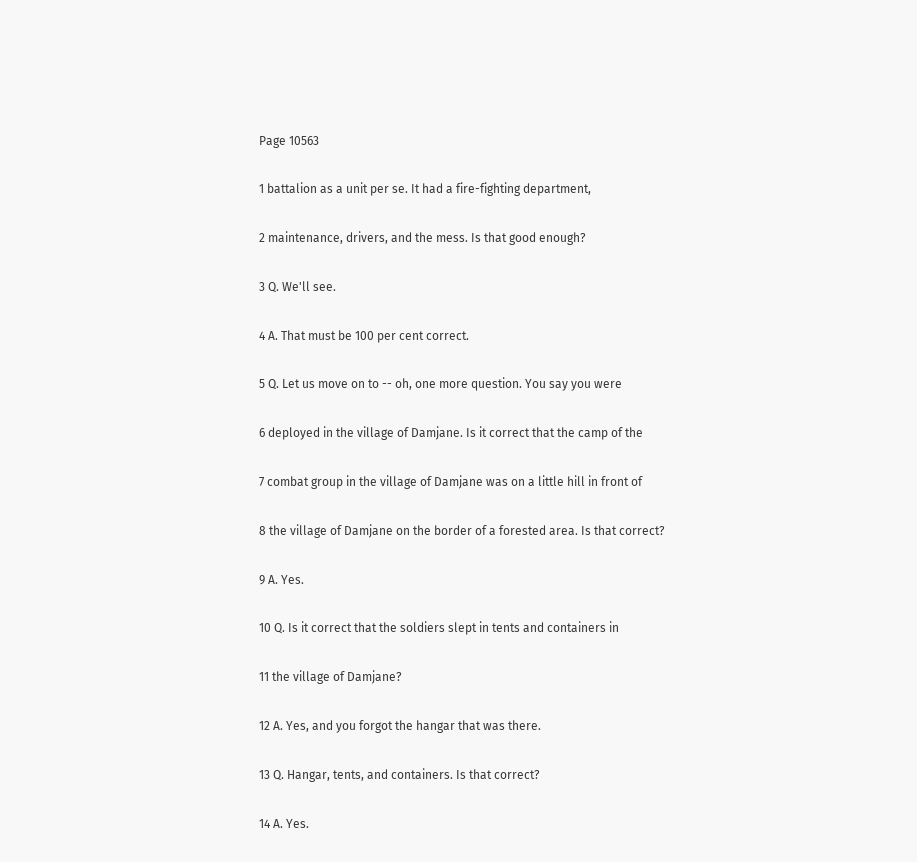Page 10563

1 battalion as a unit per se. It had a fire-fighting department,

2 maintenance, drivers, and the mess. Is that good enough?

3 Q. We'll see.

4 A. That must be 100 per cent correct.

5 Q. Let us move on to -- oh, one more question. You say you were

6 deployed in the village of Damjane. Is it correct that the camp of the

7 combat group in the village of Damjane was on a little hill in front of

8 the village of Damjane on the border of a forested area. Is that correct?

9 A. Yes.

10 Q. Is it correct that the soldiers slept in tents and containers in

11 the village of Damjane?

12 A. Yes, and you forgot the hangar that was there.

13 Q. Hangar, tents, and containers. Is that correct?

14 A. Yes.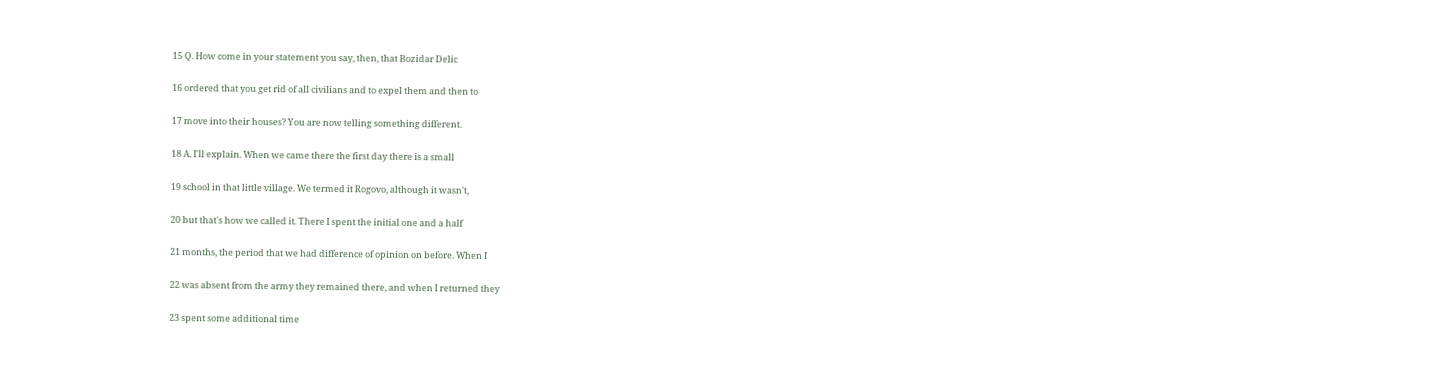15 Q. How come in your statement you say, then, that Bozidar Delic

16 ordered that you get rid of all civilians and to expel them and then to

17 move into their houses? You are now telling something different.

18 A. I'll explain. When we came there the first day there is a small

19 school in that little village. We termed it Rogovo, although it wasn't,

20 but that's how we called it. There I spent the initial one and a half

21 months, the period that we had difference of opinion on before. When I

22 was absent from the army they remained there, and when I returned they

23 spent some additional time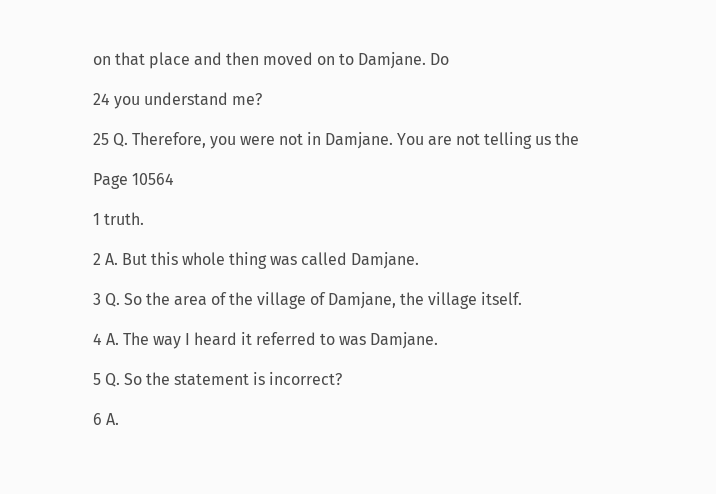on that place and then moved on to Damjane. Do

24 you understand me?

25 Q. Therefore, you were not in Damjane. You are not telling us the

Page 10564

1 truth.

2 A. But this whole thing was called Damjane.

3 Q. So the area of the village of Damjane, the village itself.

4 A. The way I heard it referred to was Damjane.

5 Q. So the statement is incorrect?

6 A.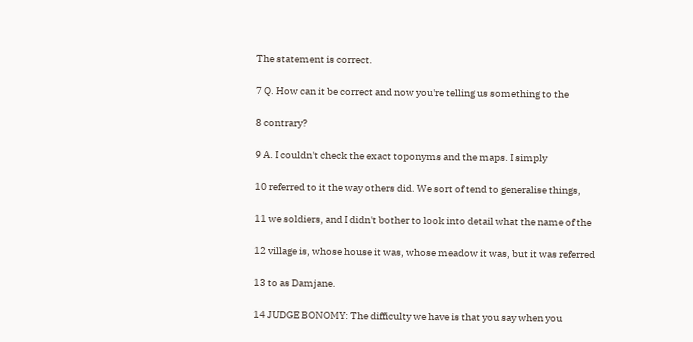The statement is correct.

7 Q. How can it be correct and now you're telling us something to the

8 contrary?

9 A. I couldn't check the exact toponyms and the maps. I simply

10 referred to it the way others did. We sort of tend to generalise things,

11 we soldiers, and I didn't bother to look into detail what the name of the

12 village is, whose house it was, whose meadow it was, but it was referred

13 to as Damjane.

14 JUDGE BONOMY: The difficulty we have is that you say when you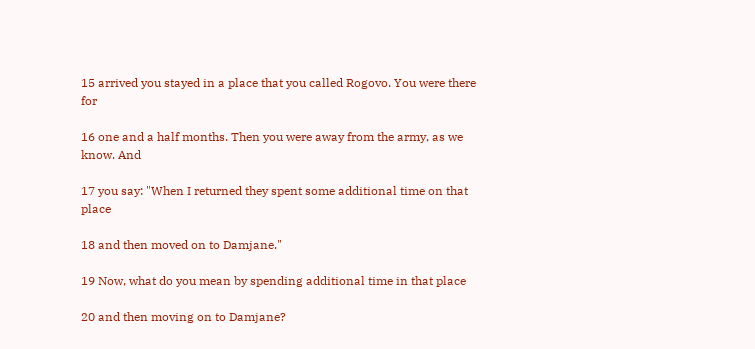15 arrived you stayed in a place that you called Rogovo. You were there for

16 one and a half months. Then you were away from the army, as we know. And

17 you say: "When I returned they spent some additional time on that place

18 and then moved on to Damjane."

19 Now, what do you mean by spending additional time in that place

20 and then moving on to Damjane?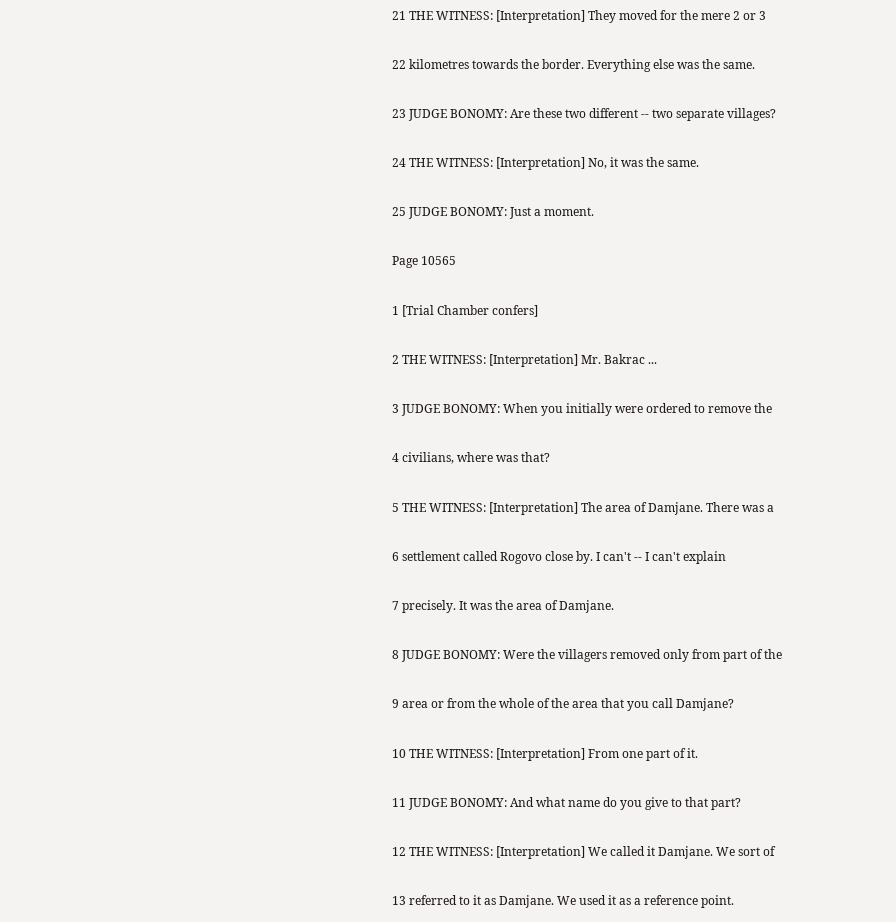21 THE WITNESS: [Interpretation] They moved for the mere 2 or 3

22 kilometres towards the border. Everything else was the same.

23 JUDGE BONOMY: Are these two different -- two separate villages?

24 THE WITNESS: [Interpretation] No, it was the same.

25 JUDGE BONOMY: Just a moment.

Page 10565

1 [Trial Chamber confers]

2 THE WITNESS: [Interpretation] Mr. Bakrac ...

3 JUDGE BONOMY: When you initially were ordered to remove the

4 civilians, where was that?

5 THE WITNESS: [Interpretation] The area of Damjane. There was a

6 settlement called Rogovo close by. I can't -- I can't explain

7 precisely. It was the area of Damjane.

8 JUDGE BONOMY: Were the villagers removed only from part of the

9 area or from the whole of the area that you call Damjane?

10 THE WITNESS: [Interpretation] From one part of it.

11 JUDGE BONOMY: And what name do you give to that part?

12 THE WITNESS: [Interpretation] We called it Damjane. We sort of

13 referred to it as Damjane. We used it as a reference point.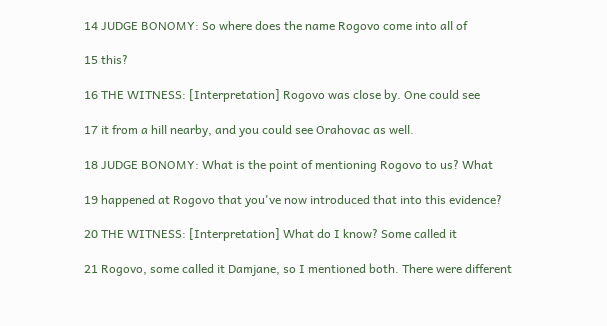14 JUDGE BONOMY: So where does the name Rogovo come into all of

15 this?

16 THE WITNESS: [Interpretation] Rogovo was close by. One could see

17 it from a hill nearby, and you could see Orahovac as well.

18 JUDGE BONOMY: What is the point of mentioning Rogovo to us? What

19 happened at Rogovo that you've now introduced that into this evidence?

20 THE WITNESS: [Interpretation] What do I know? Some called it

21 Rogovo, some called it Damjane, so I mentioned both. There were different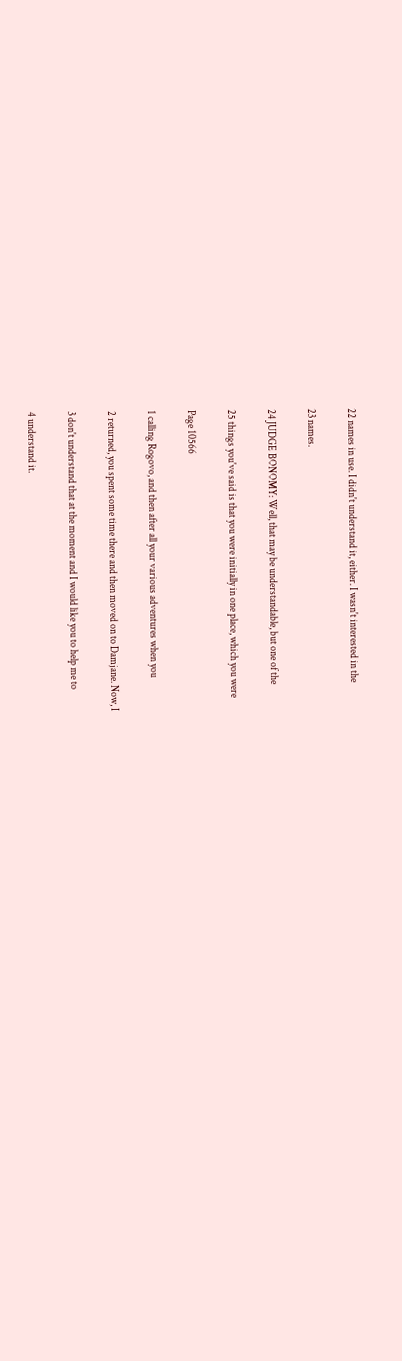22 names in use. I didn't understand it, either. I wasn't interested in the

23 names.

24 JUDGE BONOMY: Well, that may be understandable, but one of the

25 things you've said is that you were initially in one place, which you were

Page 10566

1 calling Rogovo, and then after all your various adventures when you

2 returned, you spent some time there and then moved on to Damjane. Now, I

3 don't understand that at the moment and I would like you to help me to

4 understand it.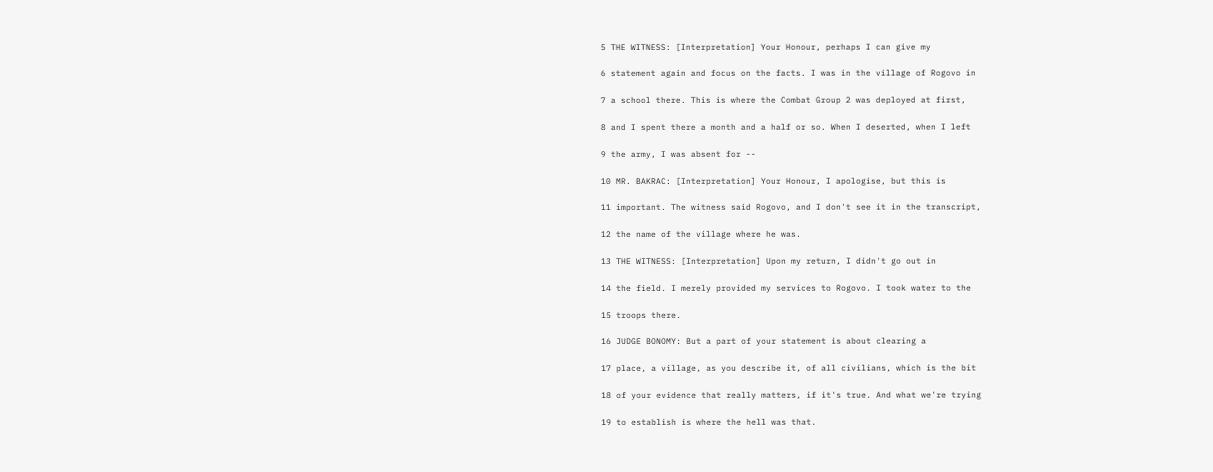5 THE WITNESS: [Interpretation] Your Honour, perhaps I can give my

6 statement again and focus on the facts. I was in the village of Rogovo in

7 a school there. This is where the Combat Group 2 was deployed at first,

8 and I spent there a month and a half or so. When I deserted, when I left

9 the army, I was absent for --

10 MR. BAKRAC: [Interpretation] Your Honour, I apologise, but this is

11 important. The witness said Rogovo, and I don't see it in the transcript,

12 the name of the village where he was.

13 THE WITNESS: [Interpretation] Upon my return, I didn't go out in

14 the field. I merely provided my services to Rogovo. I took water to the

15 troops there.

16 JUDGE BONOMY: But a part of your statement is about clearing a

17 place, a village, as you describe it, of all civilians, which is the bit

18 of your evidence that really matters, if it's true. And what we're trying

19 to establish is where the hell was that.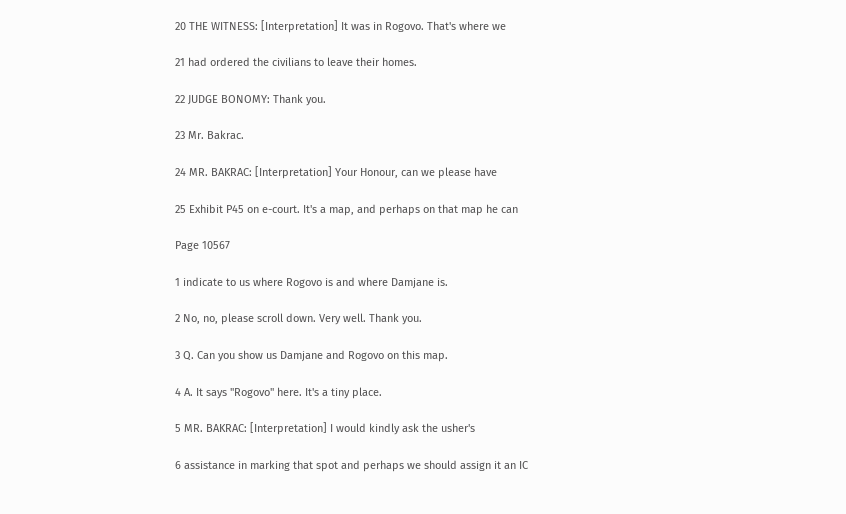20 THE WITNESS: [Interpretation] It was in Rogovo. That's where we

21 had ordered the civilians to leave their homes.

22 JUDGE BONOMY: Thank you.

23 Mr. Bakrac.

24 MR. BAKRAC: [Interpretation] Your Honour, can we please have

25 Exhibit P45 on e-court. It's a map, and perhaps on that map he can

Page 10567

1 indicate to us where Rogovo is and where Damjane is.

2 No, no, please scroll down. Very well. Thank you.

3 Q. Can you show us Damjane and Rogovo on this map.

4 A. It says "Rogovo" here. It's a tiny place.

5 MR. BAKRAC: [Interpretation] I would kindly ask the usher's

6 assistance in marking that spot and perhaps we should assign it an IC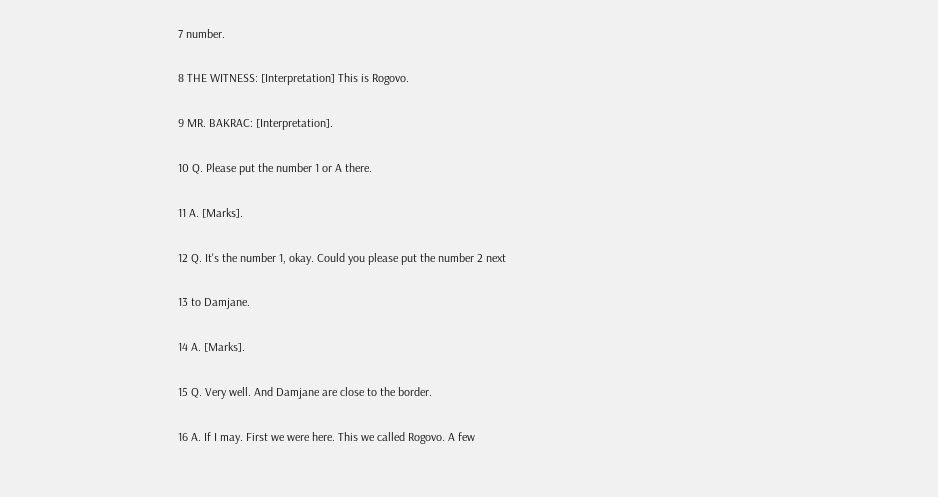7 number.

8 THE WITNESS: [Interpretation] This is Rogovo.

9 MR. BAKRAC: [Interpretation].

10 Q. Please put the number 1 or A there.

11 A. [Marks].

12 Q. It's the number 1, okay. Could you please put the number 2 next

13 to Damjane.

14 A. [Marks].

15 Q. Very well. And Damjane are close to the border.

16 A. If I may. First we were here. This we called Rogovo. A few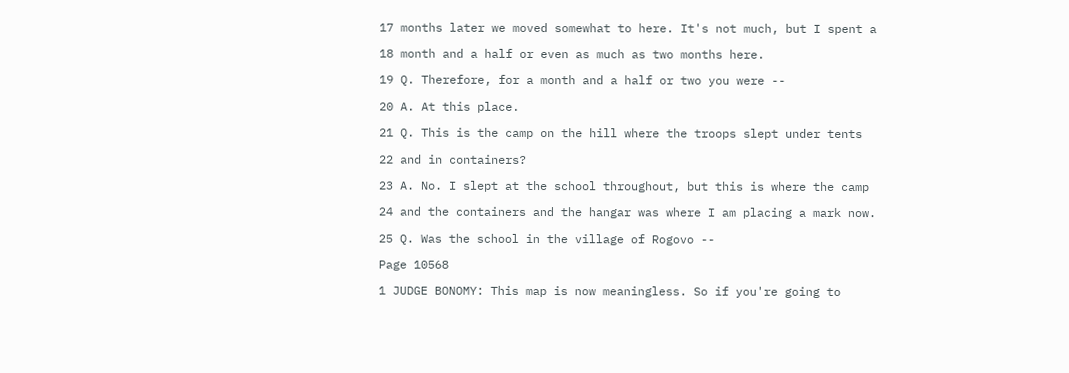17 months later we moved somewhat to here. It's not much, but I spent a

18 month and a half or even as much as two months here.

19 Q. Therefore, for a month and a half or two you were --

20 A. At this place.

21 Q. This is the camp on the hill where the troops slept under tents

22 and in containers?

23 A. No. I slept at the school throughout, but this is where the camp

24 and the containers and the hangar was where I am placing a mark now.

25 Q. Was the school in the village of Rogovo --

Page 10568

1 JUDGE BONOMY: This map is now meaningless. So if you're going to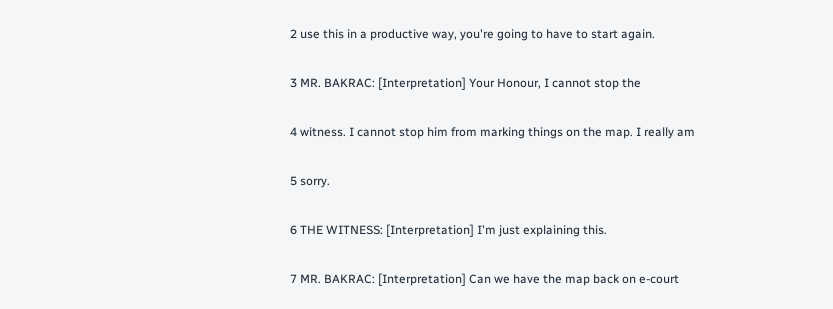2 use this in a productive way, you're going to have to start again.

3 MR. BAKRAC: [Interpretation] Your Honour, I cannot stop the

4 witness. I cannot stop him from marking things on the map. I really am

5 sorry.

6 THE WITNESS: [Interpretation] I'm just explaining this.

7 MR. BAKRAC: [Interpretation] Can we have the map back on e-court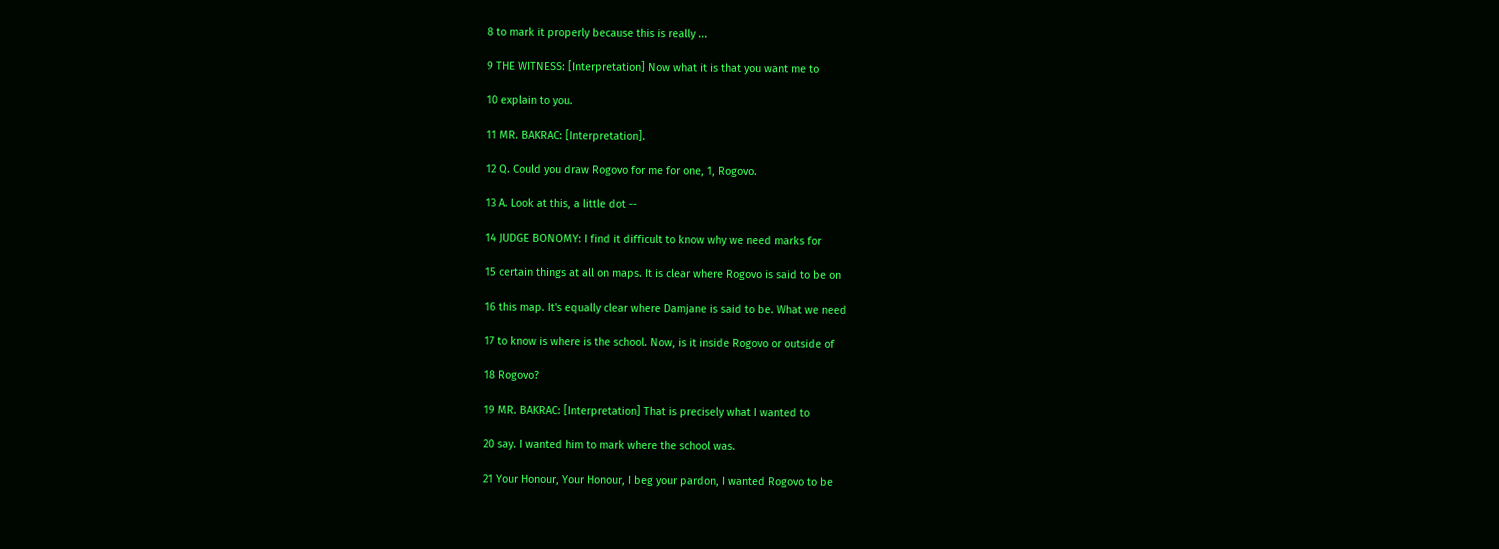8 to mark it properly because this is really ...

9 THE WITNESS: [Interpretation] Now what it is that you want me to

10 explain to you.

11 MR. BAKRAC: [Interpretation].

12 Q. Could you draw Rogovo for me for one, 1, Rogovo.

13 A. Look at this, a little dot --

14 JUDGE BONOMY: I find it difficult to know why we need marks for

15 certain things at all on maps. It is clear where Rogovo is said to be on

16 this map. It's equally clear where Damjane is said to be. What we need

17 to know is where is the school. Now, is it inside Rogovo or outside of

18 Rogovo?

19 MR. BAKRAC: [Interpretation] That is precisely what I wanted to

20 say. I wanted him to mark where the school was.

21 Your Honour, Your Honour, I beg your pardon, I wanted Rogovo to be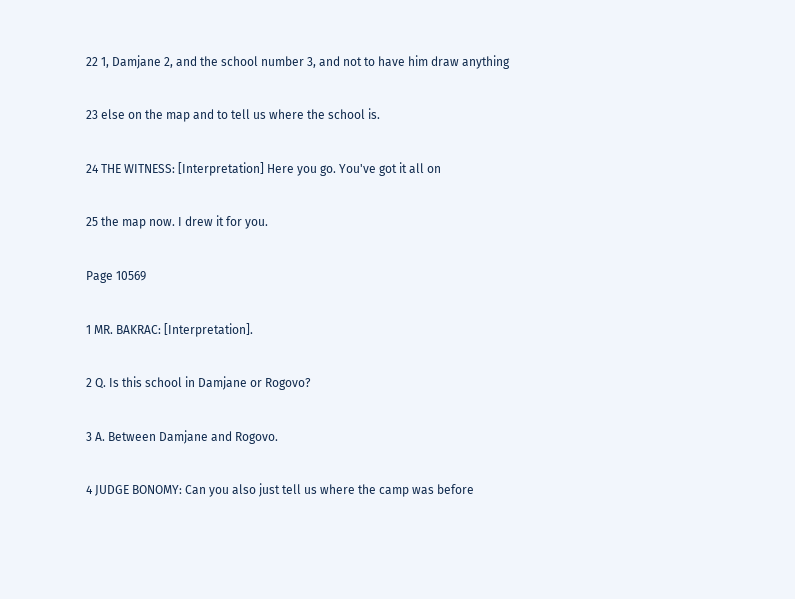22 1, Damjane 2, and the school number 3, and not to have him draw anything

23 else on the map and to tell us where the school is.

24 THE WITNESS: [Interpretation] Here you go. You've got it all on

25 the map now. I drew it for you.

Page 10569

1 MR. BAKRAC: [Interpretation].

2 Q. Is this school in Damjane or Rogovo?

3 A. Between Damjane and Rogovo.

4 JUDGE BONOMY: Can you also just tell us where the camp was before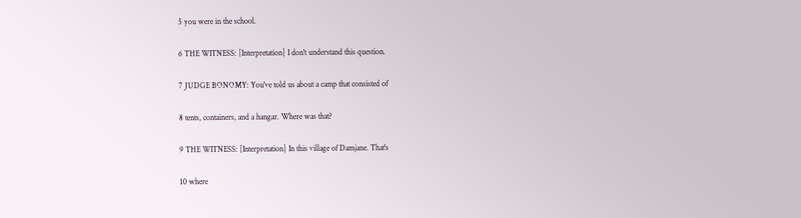5 you were in the school.

6 THE WITNESS: [Interpretation] I don't understand this question.

7 JUDGE BONOMY: You've told us about a camp that consisted of

8 tents, containers, and a hangar. Where was that?

9 THE WITNESS: [Interpretation] In this village of Damjane. That's

10 where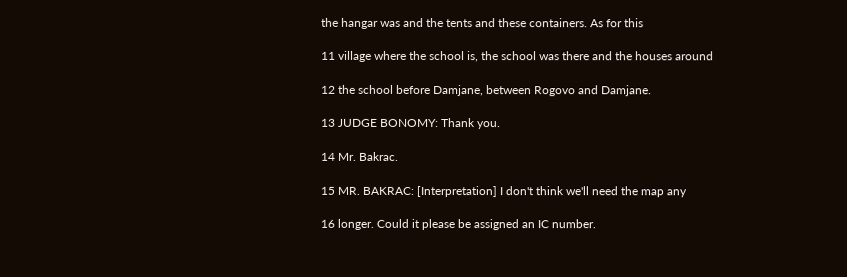the hangar was and the tents and these containers. As for this

11 village where the school is, the school was there and the houses around

12 the school before Damjane, between Rogovo and Damjane.

13 JUDGE BONOMY: Thank you.

14 Mr. Bakrac.

15 MR. BAKRAC: [Interpretation] I don't think we'll need the map any

16 longer. Could it please be assigned an IC number.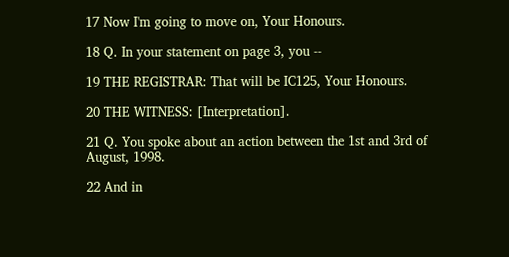17 Now I'm going to move on, Your Honours.

18 Q. In your statement on page 3, you --

19 THE REGISTRAR: That will be IC125, Your Honours.

20 THE WITNESS: [Interpretation].

21 Q. You spoke about an action between the 1st and 3rd of August, 1998.

22 And in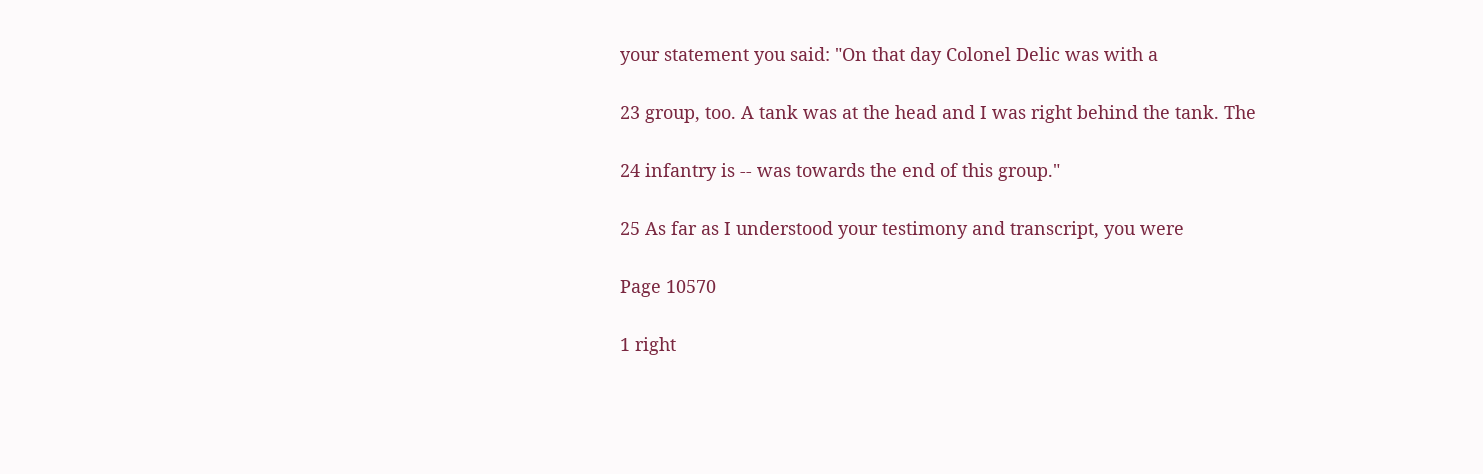your statement you said: "On that day Colonel Delic was with a

23 group, too. A tank was at the head and I was right behind the tank. The

24 infantry is -- was towards the end of this group."

25 As far as I understood your testimony and transcript, you were

Page 10570

1 right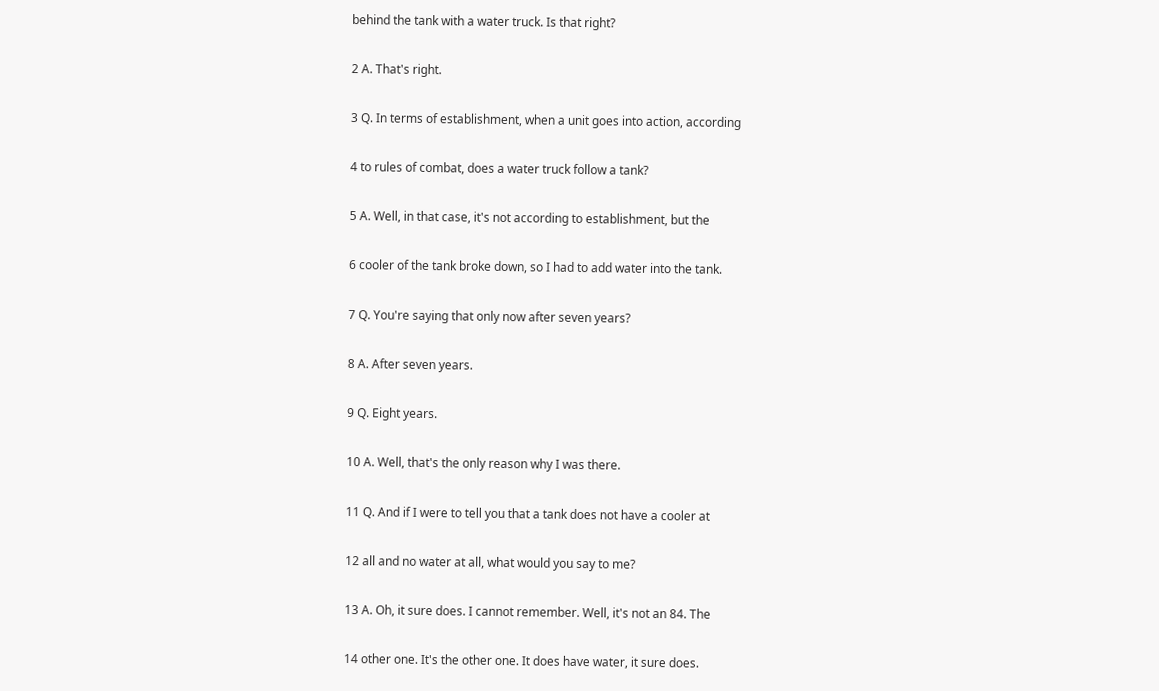behind the tank with a water truck. Is that right?

2 A. That's right.

3 Q. In terms of establishment, when a unit goes into action, according

4 to rules of combat, does a water truck follow a tank?

5 A. Well, in that case, it's not according to establishment, but the

6 cooler of the tank broke down, so I had to add water into the tank.

7 Q. You're saying that only now after seven years?

8 A. After seven years.

9 Q. Eight years.

10 A. Well, that's the only reason why I was there.

11 Q. And if I were to tell you that a tank does not have a cooler at

12 all and no water at all, what would you say to me?

13 A. Oh, it sure does. I cannot remember. Well, it's not an 84. The

14 other one. It's the other one. It does have water, it sure does.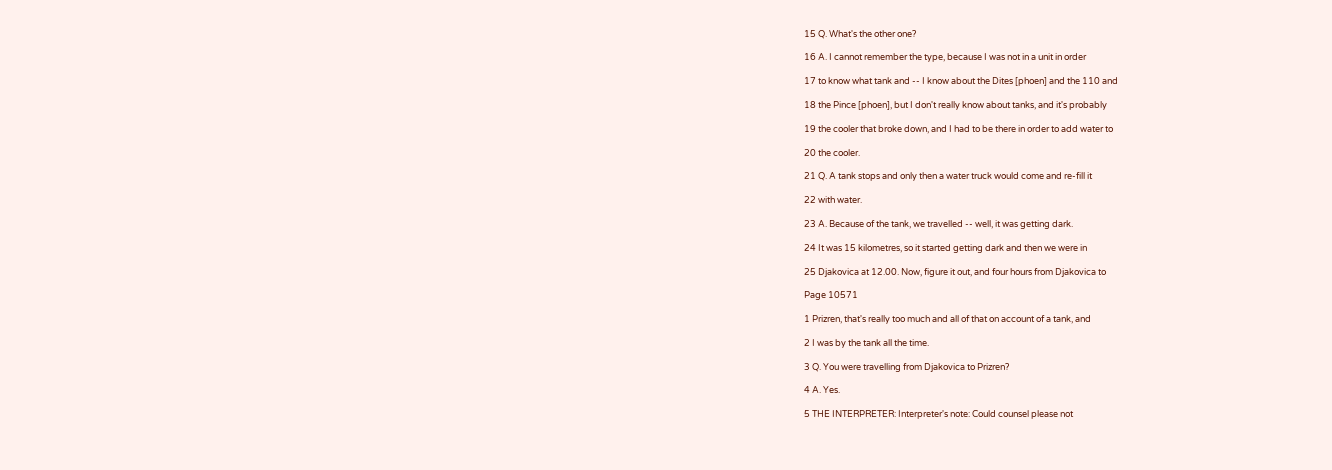15 Q. What's the other one?

16 A. I cannot remember the type, because I was not in a unit in order

17 to know what tank and -- I know about the Dites [phoen] and the 110 and

18 the Pince [phoen], but I don't really know about tanks, and it's probably

19 the cooler that broke down, and I had to be there in order to add water to

20 the cooler.

21 Q. A tank stops and only then a water truck would come and re-fill it

22 with water.

23 A. Because of the tank, we travelled -- well, it was getting dark.

24 It was 15 kilometres, so it started getting dark and then we were in

25 Djakovica at 12.00. Now, figure it out, and four hours from Djakovica to

Page 10571

1 Prizren, that's really too much and all of that on account of a tank, and

2 I was by the tank all the time.

3 Q. You were travelling from Djakovica to Prizren?

4 A. Yes.

5 THE INTERPRETER: Interpreter's note: Could counsel please not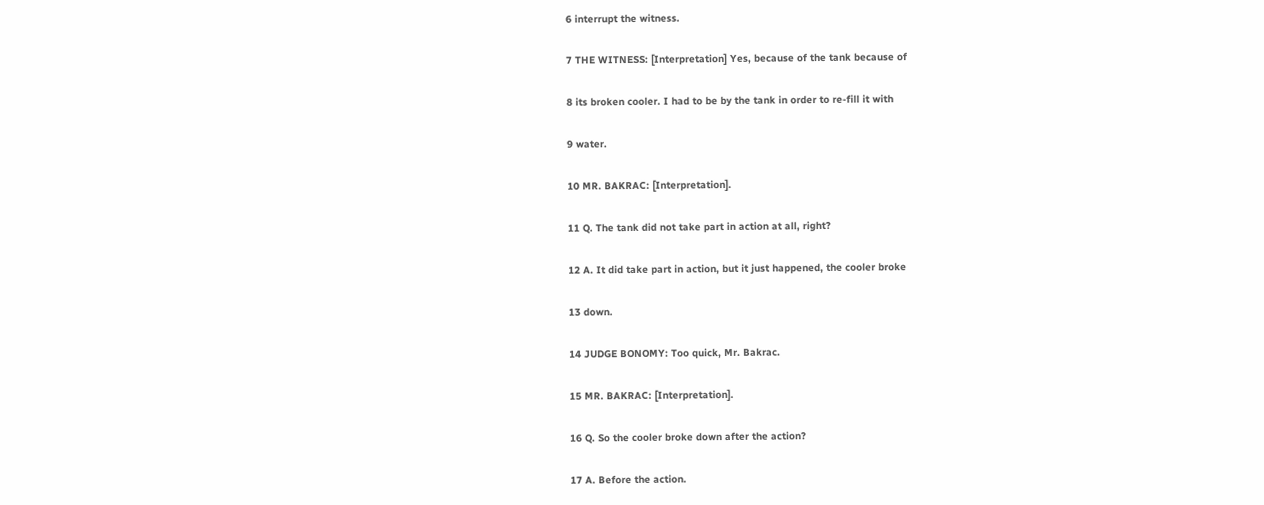6 interrupt the witness.

7 THE WITNESS: [Interpretation] Yes, because of the tank because of

8 its broken cooler. I had to be by the tank in order to re-fill it with

9 water.

10 MR. BAKRAC: [Interpretation].

11 Q. The tank did not take part in action at all, right?

12 A. It did take part in action, but it just happened, the cooler broke

13 down.

14 JUDGE BONOMY: Too quick, Mr. Bakrac.

15 MR. BAKRAC: [Interpretation].

16 Q. So the cooler broke down after the action?

17 A. Before the action.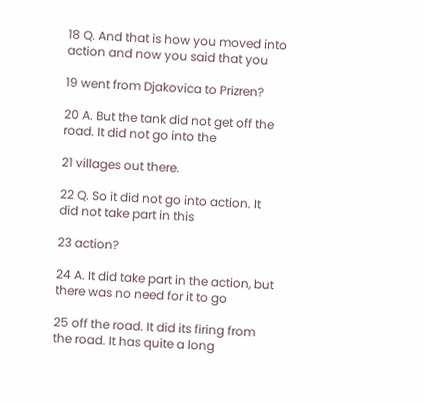18 Q. And that is how you moved into action and now you said that you

19 went from Djakovica to Prizren?

20 A. But the tank did not get off the road. It did not go into the

21 villages out there.

22 Q. So it did not go into action. It did not take part in this

23 action?

24 A. It did take part in the action, but there was no need for it to go

25 off the road. It did its firing from the road. It has quite a long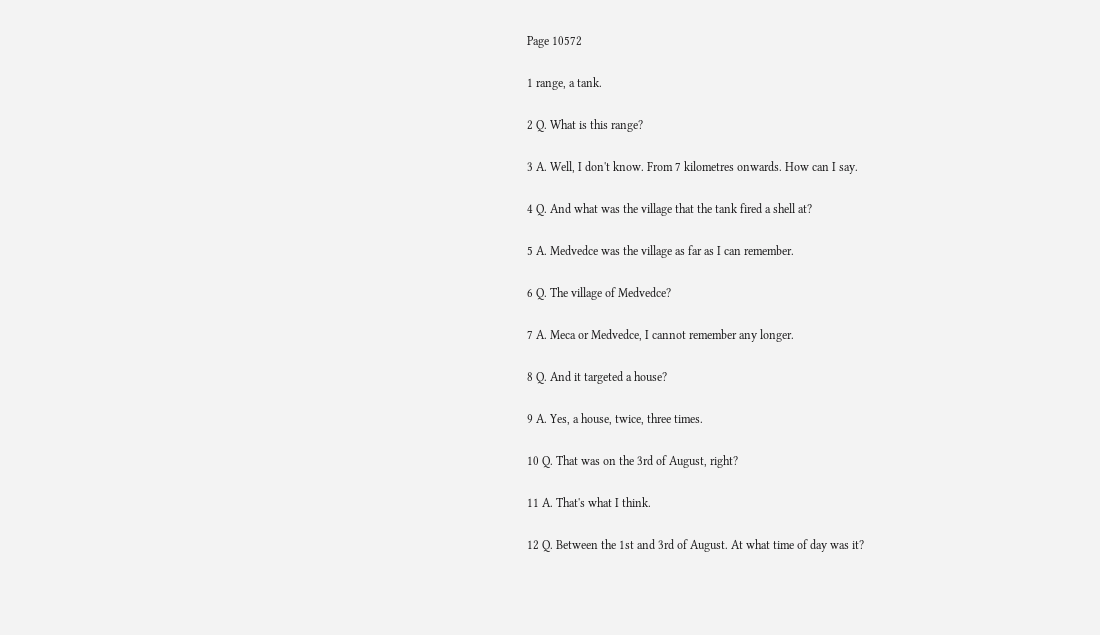Page 10572

1 range, a tank.

2 Q. What is this range?

3 A. Well, I don't know. From 7 kilometres onwards. How can I say.

4 Q. And what was the village that the tank fired a shell at?

5 A. Medvedce was the village as far as I can remember.

6 Q. The village of Medvedce?

7 A. Meca or Medvedce, I cannot remember any longer.

8 Q. And it targeted a house?

9 A. Yes, a house, twice, three times.

10 Q. That was on the 3rd of August, right?

11 A. That's what I think.

12 Q. Between the 1st and 3rd of August. At what time of day was it?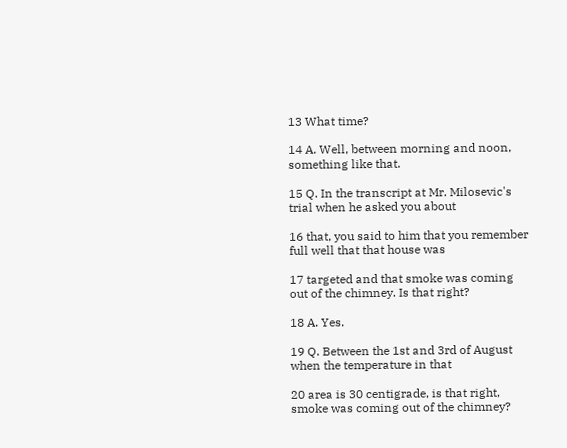13 What time?

14 A. Well, between morning and noon, something like that.

15 Q. In the transcript at Mr. Milosevic's trial when he asked you about

16 that, you said to him that you remember full well that that house was

17 targeted and that smoke was coming out of the chimney. Is that right?

18 A. Yes.

19 Q. Between the 1st and 3rd of August when the temperature in that

20 area is 30 centigrade, is that right, smoke was coming out of the chimney?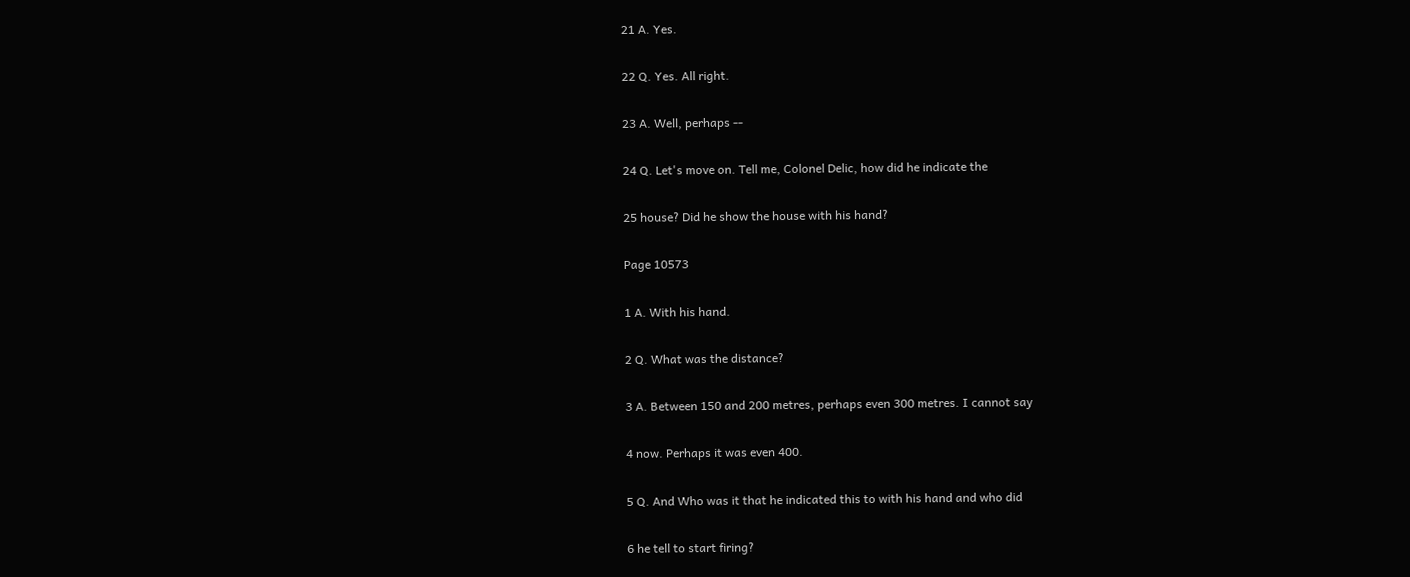21 A. Yes.

22 Q. Yes. All right.

23 A. Well, perhaps --

24 Q. Let's move on. Tell me, Colonel Delic, how did he indicate the

25 house? Did he show the house with his hand?

Page 10573

1 A. With his hand.

2 Q. What was the distance?

3 A. Between 150 and 200 metres, perhaps even 300 metres. I cannot say

4 now. Perhaps it was even 400.

5 Q. And Who was it that he indicated this to with his hand and who did

6 he tell to start firing?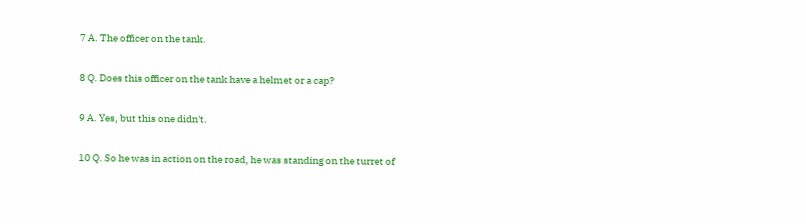7 A. The officer on the tank.

8 Q. Does this officer on the tank have a helmet or a cap?

9 A. Yes, but this one didn't.

10 Q. So he was in action on the road, he was standing on the turret of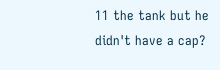11 the tank but he didn't have a cap?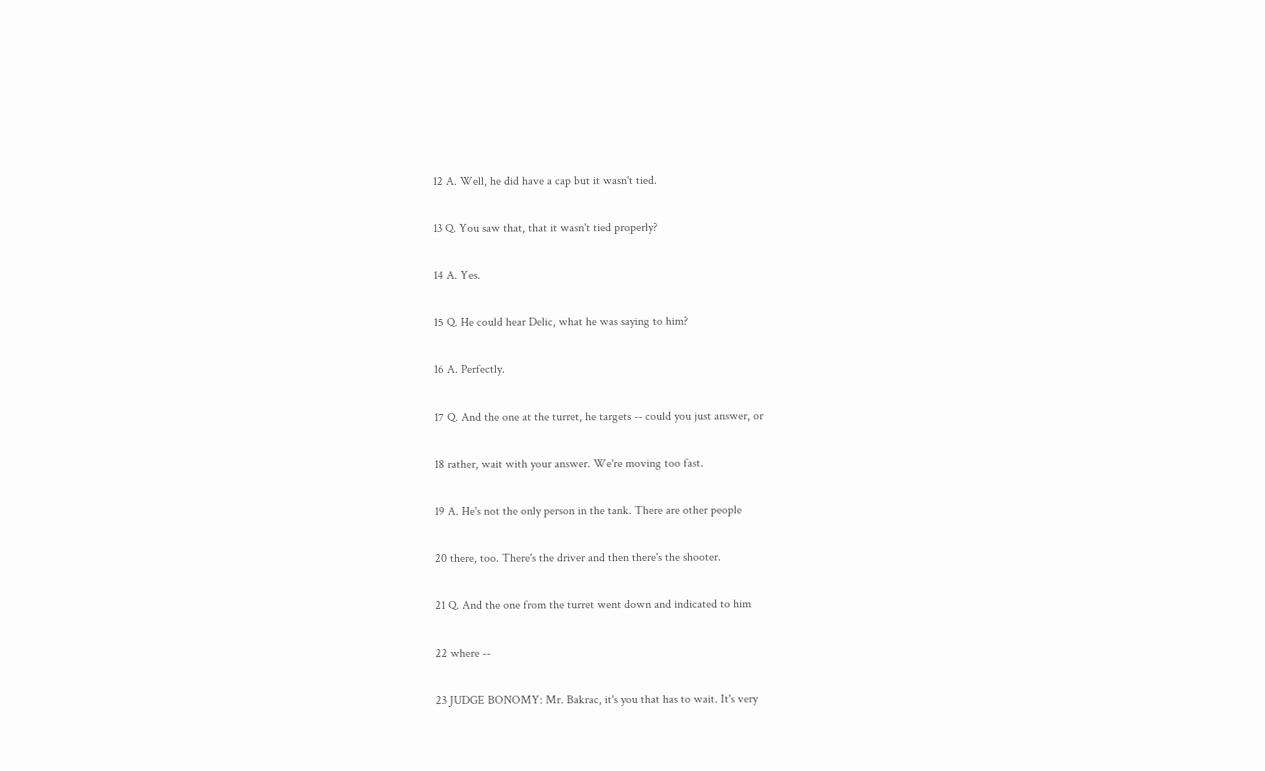12 A. Well, he did have a cap but it wasn't tied.

13 Q. You saw that, that it wasn't tied properly?

14 A. Yes.

15 Q. He could hear Delic, what he was saying to him?

16 A. Perfectly.

17 Q. And the one at the turret, he targets -- could you just answer, or

18 rather, wait with your answer. We're moving too fast.

19 A. He's not the only person in the tank. There are other people

20 there, too. There's the driver and then there's the shooter.

21 Q. And the one from the turret went down and indicated to him

22 where --

23 JUDGE BONOMY: Mr. Bakrac, it's you that has to wait. It's very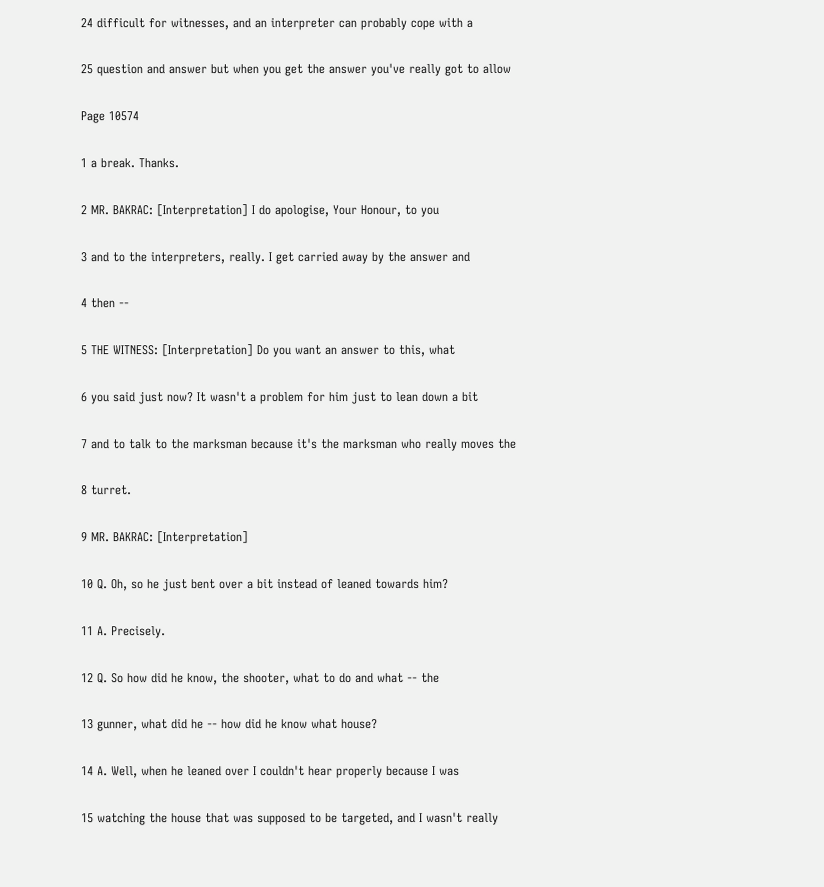24 difficult for witnesses, and an interpreter can probably cope with a

25 question and answer but when you get the answer you've really got to allow

Page 10574

1 a break. Thanks.

2 MR. BAKRAC: [Interpretation] I do apologise, Your Honour, to you

3 and to the interpreters, really. I get carried away by the answer and

4 then --

5 THE WITNESS: [Interpretation] Do you want an answer to this, what

6 you said just now? It wasn't a problem for him just to lean down a bit

7 and to talk to the marksman because it's the marksman who really moves the

8 turret.

9 MR. BAKRAC: [Interpretation]

10 Q. Oh, so he just bent over a bit instead of leaned towards him?

11 A. Precisely.

12 Q. So how did he know, the shooter, what to do and what -- the

13 gunner, what did he -- how did he know what house?

14 A. Well, when he leaned over I couldn't hear properly because I was

15 watching the house that was supposed to be targeted, and I wasn't really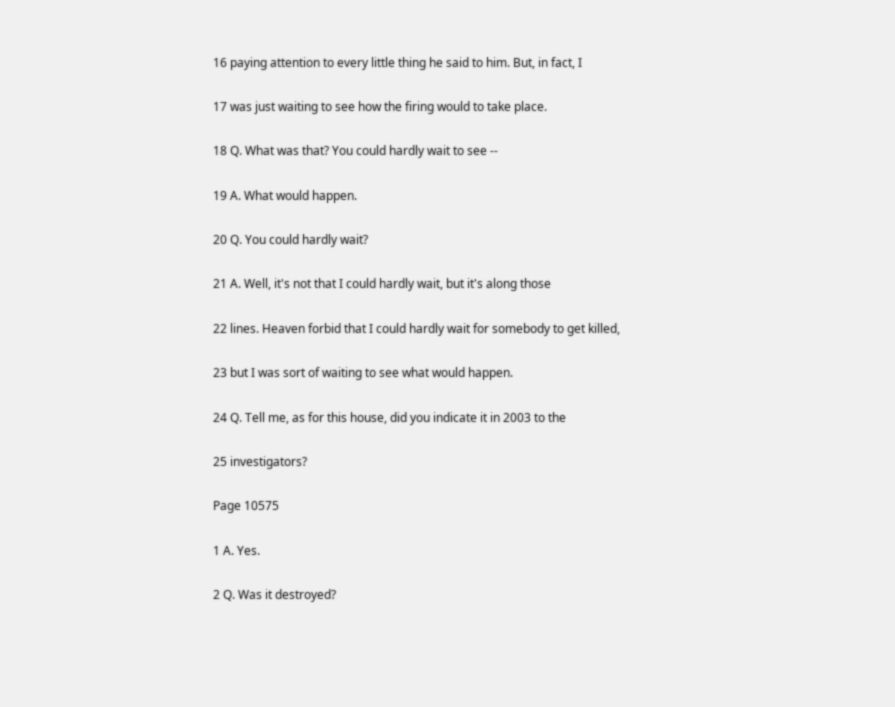16 paying attention to every little thing he said to him. But, in fact, I

17 was just waiting to see how the firing would to take place.

18 Q. What was that? You could hardly wait to see --

19 A. What would happen.

20 Q. You could hardly wait?

21 A. Well, it's not that I could hardly wait, but it's along those

22 lines. Heaven forbid that I could hardly wait for somebody to get killed,

23 but I was sort of waiting to see what would happen.

24 Q. Tell me, as for this house, did you indicate it in 2003 to the

25 investigators?

Page 10575

1 A. Yes.

2 Q. Was it destroyed?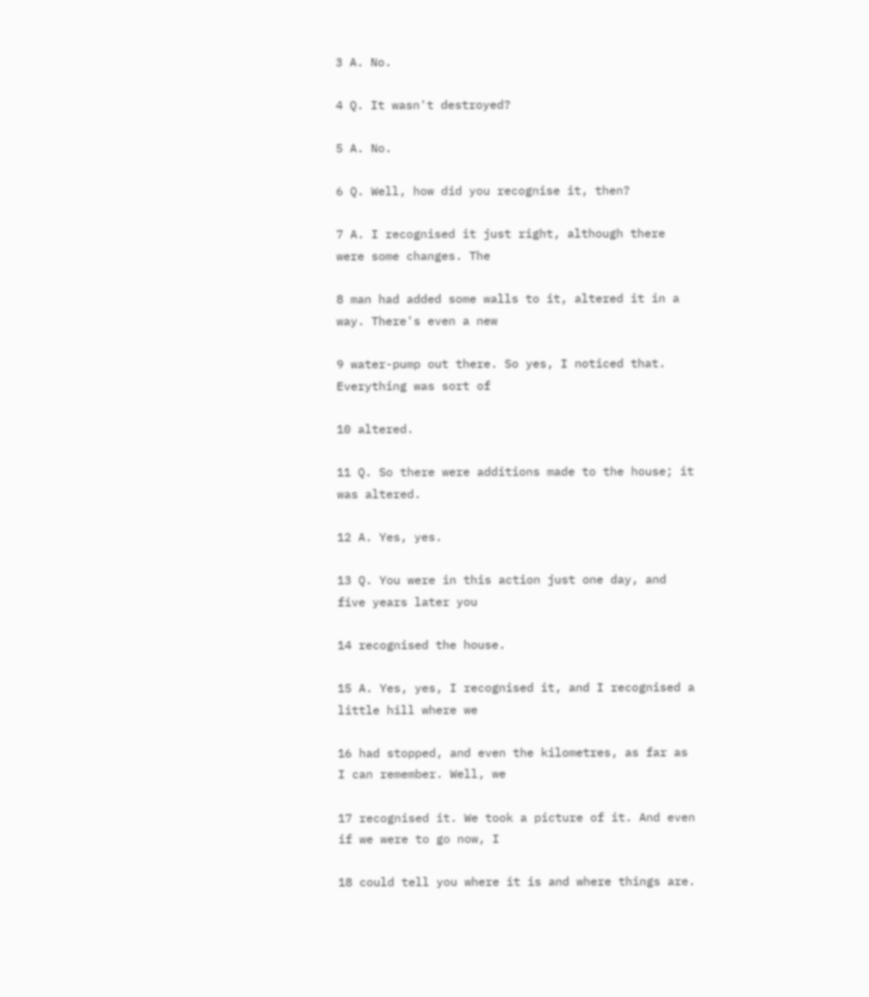3 A. No.

4 Q. It wasn't destroyed?

5 A. No.

6 Q. Well, how did you recognise it, then?

7 A. I recognised it just right, although there were some changes. The

8 man had added some walls to it, altered it in a way. There's even a new

9 water-pump out there. So yes, I noticed that. Everything was sort of

10 altered.

11 Q. So there were additions made to the house; it was altered.

12 A. Yes, yes.

13 Q. You were in this action just one day, and five years later you

14 recognised the house.

15 A. Yes, yes, I recognised it, and I recognised a little hill where we

16 had stopped, and even the kilometres, as far as I can remember. Well, we

17 recognised it. We took a picture of it. And even if we were to go now, I

18 could tell you where it is and where things are.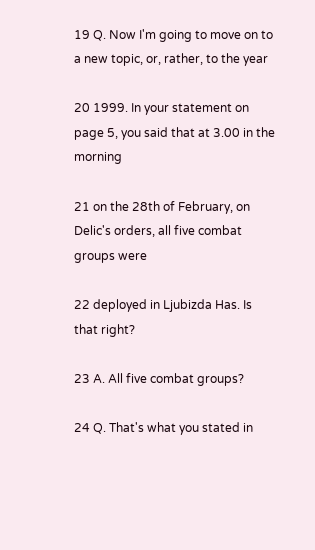19 Q. Now I'm going to move on to a new topic, or, rather, to the year

20 1999. In your statement on page 5, you said that at 3.00 in the morning

21 on the 28th of February, on Delic's orders, all five combat groups were

22 deployed in Ljubizda Has. Is that right?

23 A. All five combat groups?

24 Q. That's what you stated in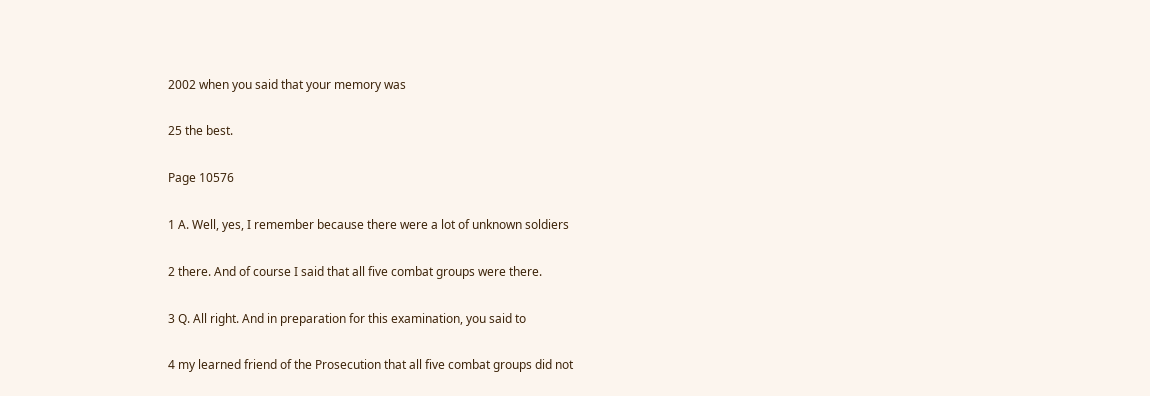2002 when you said that your memory was

25 the best.

Page 10576

1 A. Well, yes, I remember because there were a lot of unknown soldiers

2 there. And of course I said that all five combat groups were there.

3 Q. All right. And in preparation for this examination, you said to

4 my learned friend of the Prosecution that all five combat groups did not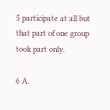5 participate at all but that part of one group took part only.

6 A.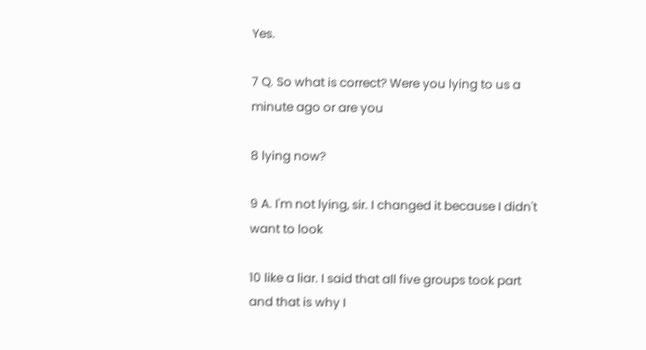Yes.

7 Q. So what is correct? Were you lying to us a minute ago or are you

8 lying now?

9 A. I'm not lying, sir. I changed it because I didn't want to look

10 like a liar. I said that all five groups took part and that is why I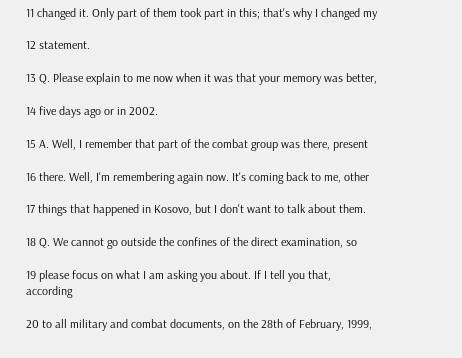11 changed it. Only part of them took part in this; that's why I changed my

12 statement.

13 Q. Please explain to me now when it was that your memory was better,

14 five days ago or in 2002.

15 A. Well, I remember that part of the combat group was there, present

16 there. Well, I'm remembering again now. It's coming back to me, other

17 things that happened in Kosovo, but I don't want to talk about them.

18 Q. We cannot go outside the confines of the direct examination, so

19 please focus on what I am asking you about. If I tell you that, according

20 to all military and combat documents, on the 28th of February, 1999,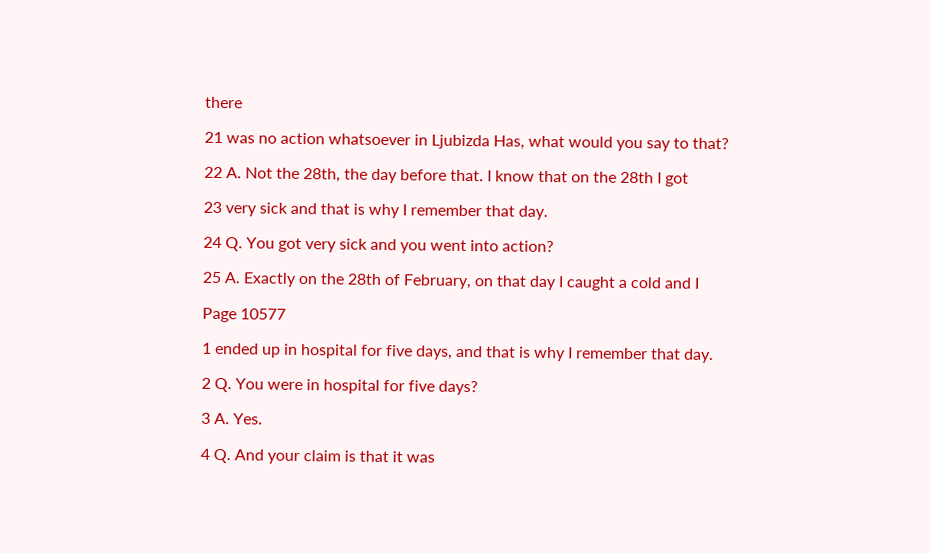there

21 was no action whatsoever in Ljubizda Has, what would you say to that?

22 A. Not the 28th, the day before that. I know that on the 28th I got

23 very sick and that is why I remember that day.

24 Q. You got very sick and you went into action?

25 A. Exactly on the 28th of February, on that day I caught a cold and I

Page 10577

1 ended up in hospital for five days, and that is why I remember that day.

2 Q. You were in hospital for five days?

3 A. Yes.

4 Q. And your claim is that it was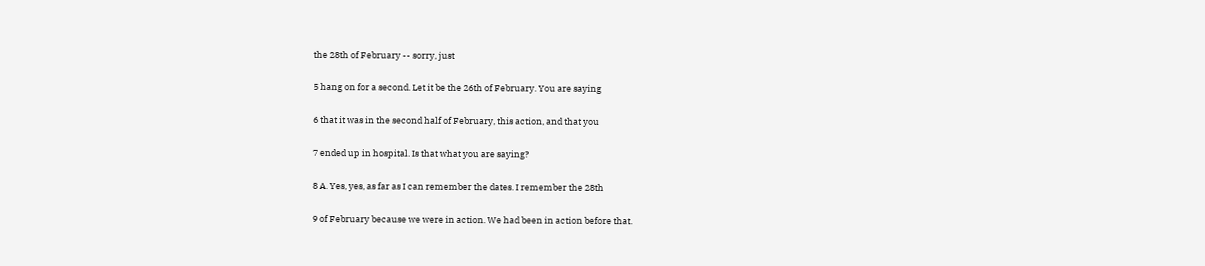the 28th of February -- sorry, just

5 hang on for a second. Let it be the 26th of February. You are saying

6 that it was in the second half of February, this action, and that you

7 ended up in hospital. Is that what you are saying?

8 A. Yes, yes, as far as I can remember the dates. I remember the 28th

9 of February because we were in action. We had been in action before that.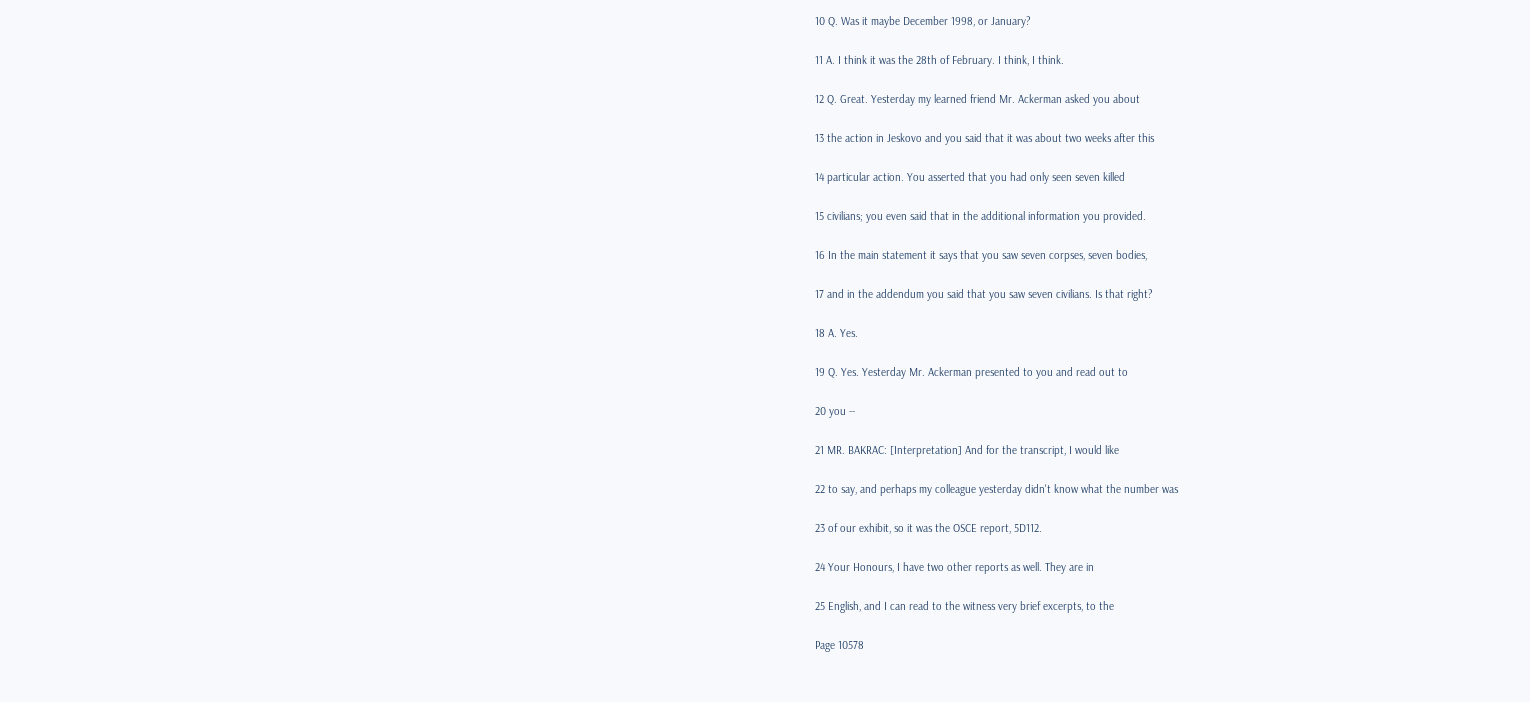10 Q. Was it maybe December 1998, or January?

11 A. I think it was the 28th of February. I think, I think.

12 Q. Great. Yesterday my learned friend Mr. Ackerman asked you about

13 the action in Jeskovo and you said that it was about two weeks after this

14 particular action. You asserted that you had only seen seven killed

15 civilians; you even said that in the additional information you provided.

16 In the main statement it says that you saw seven corpses, seven bodies,

17 and in the addendum you said that you saw seven civilians. Is that right?

18 A. Yes.

19 Q. Yes. Yesterday Mr. Ackerman presented to you and read out to

20 you --

21 MR. BAKRAC: [Interpretation] And for the transcript, I would like

22 to say, and perhaps my colleague yesterday didn't know what the number was

23 of our exhibit, so it was the OSCE report, 5D112.

24 Your Honours, I have two other reports as well. They are in

25 English, and I can read to the witness very brief excerpts, to the

Page 10578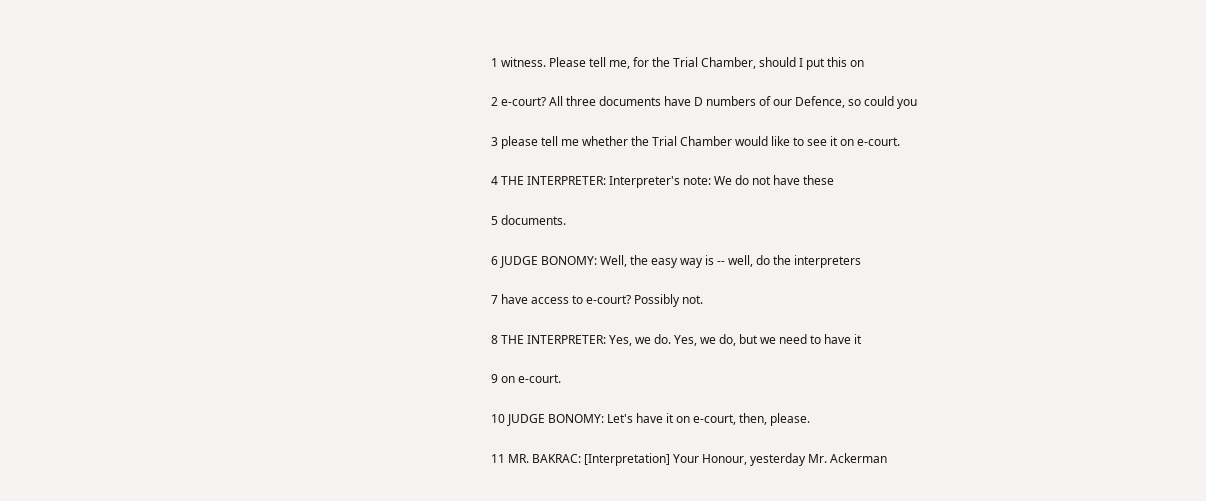1 witness. Please tell me, for the Trial Chamber, should I put this on

2 e-court? All three documents have D numbers of our Defence, so could you

3 please tell me whether the Trial Chamber would like to see it on e-court.

4 THE INTERPRETER: Interpreter's note: We do not have these

5 documents.

6 JUDGE BONOMY: Well, the easy way is -- well, do the interpreters

7 have access to e-court? Possibly not.

8 THE INTERPRETER: Yes, we do. Yes, we do, but we need to have it

9 on e-court.

10 JUDGE BONOMY: Let's have it on e-court, then, please.

11 MR. BAKRAC: [Interpretation] Your Honour, yesterday Mr. Ackerman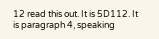12 read this out. It is 5D112. It is paragraph 4, speaking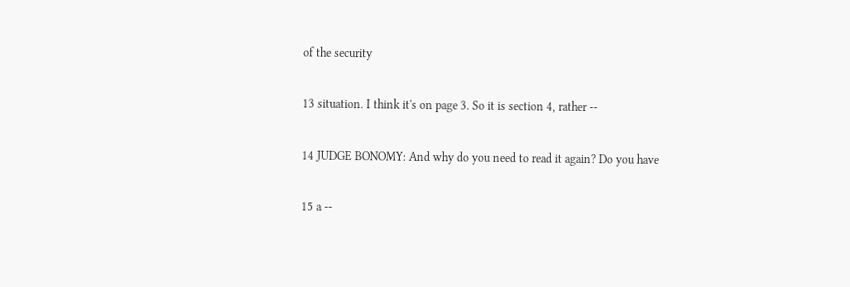of the security

13 situation. I think it's on page 3. So it is section 4, rather --

14 JUDGE BONOMY: And why do you need to read it again? Do you have

15 a --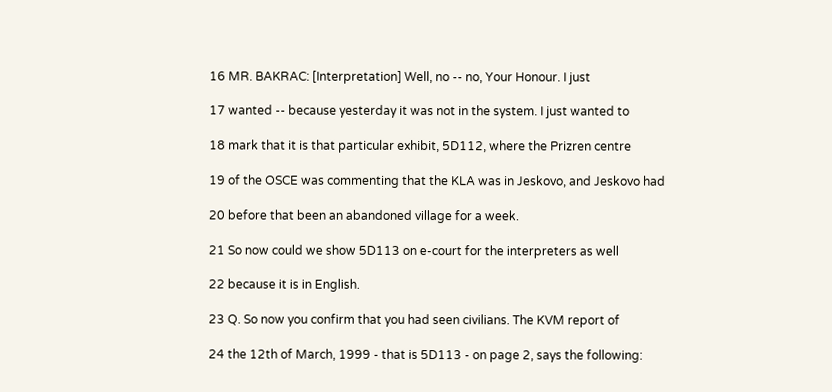16 MR. BAKRAC: [Interpretation] Well, no -- no, Your Honour. I just

17 wanted -- because yesterday it was not in the system. I just wanted to

18 mark that it is that particular exhibit, 5D112, where the Prizren centre

19 of the OSCE was commenting that the KLA was in Jeskovo, and Jeskovo had

20 before that been an abandoned village for a week.

21 So now could we show 5D113 on e-court for the interpreters as well

22 because it is in English.

23 Q. So now you confirm that you had seen civilians. The KVM report of

24 the 12th of March, 1999 - that is 5D113 - on page 2, says the following: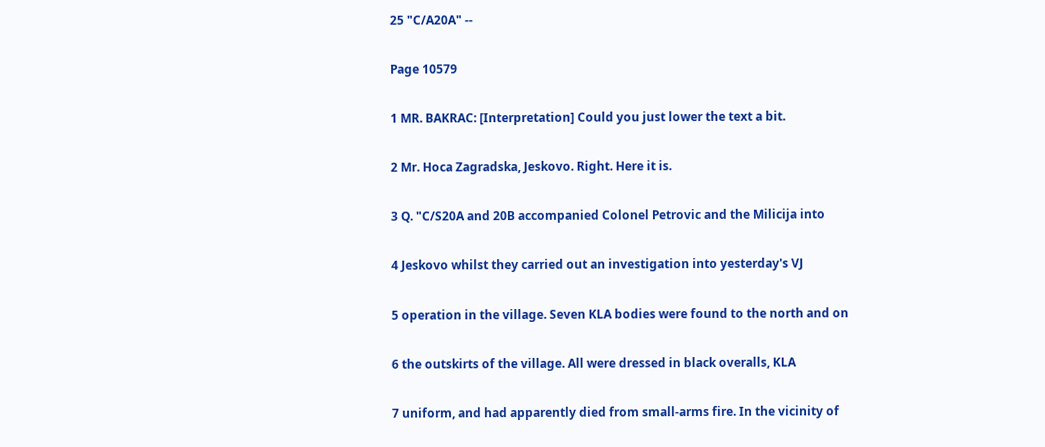25 "C/A20A" --

Page 10579

1 MR. BAKRAC: [Interpretation] Could you just lower the text a bit.

2 Mr. Hoca Zagradska, Jeskovo. Right. Here it is.

3 Q. "C/S20A and 20B accompanied Colonel Petrovic and the Milicija into

4 Jeskovo whilst they carried out an investigation into yesterday's VJ

5 operation in the village. Seven KLA bodies were found to the north and on

6 the outskirts of the village. All were dressed in black overalls, KLA

7 uniform, and had apparently died from small-arms fire. In the vicinity of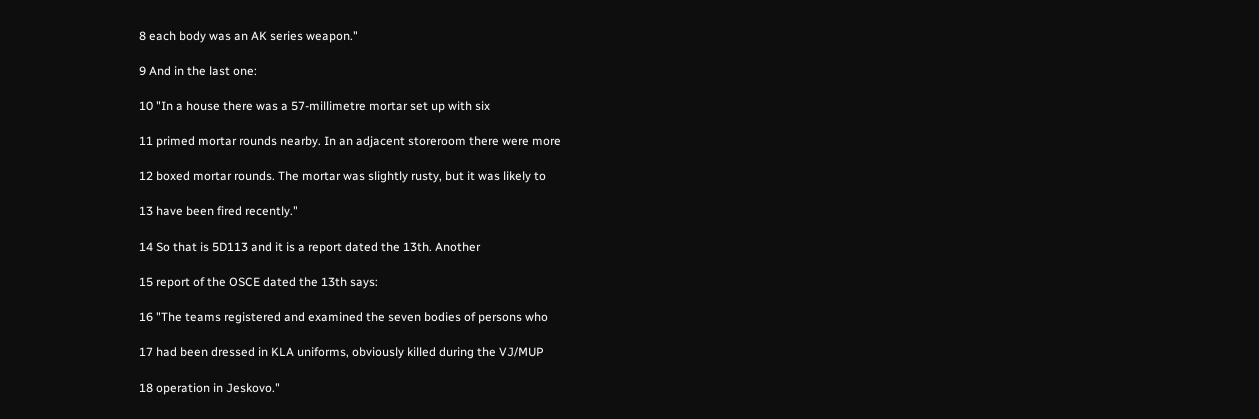8 each body was an AK series weapon."

9 And in the last one:

10 "In a house there was a 57-millimetre mortar set up with six

11 primed mortar rounds nearby. In an adjacent storeroom there were more

12 boxed mortar rounds. The mortar was slightly rusty, but it was likely to

13 have been fired recently."

14 So that is 5D113 and it is a report dated the 13th. Another

15 report of the OSCE dated the 13th says:

16 "The teams registered and examined the seven bodies of persons who

17 had been dressed in KLA uniforms, obviously killed during the VJ/MUP

18 operation in Jeskovo."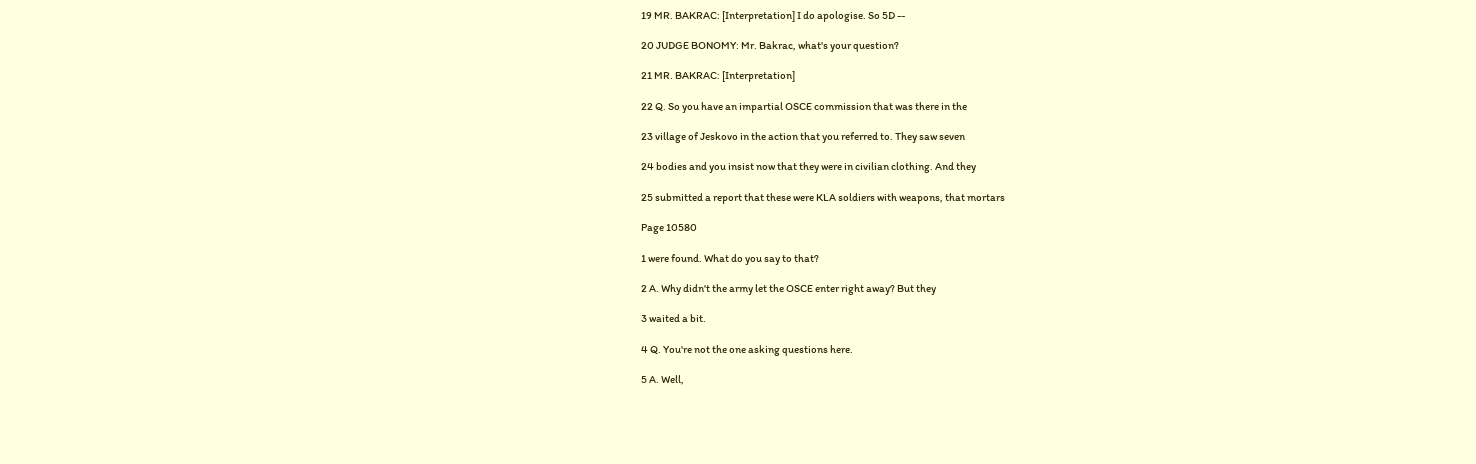19 MR. BAKRAC: [Interpretation] I do apologise. So 5D --

20 JUDGE BONOMY: Mr. Bakrac, what's your question?

21 MR. BAKRAC: [Interpretation]

22 Q. So you have an impartial OSCE commission that was there in the

23 village of Jeskovo in the action that you referred to. They saw seven

24 bodies and you insist now that they were in civilian clothing. And they

25 submitted a report that these were KLA soldiers with weapons, that mortars

Page 10580

1 were found. What do you say to that?

2 A. Why didn't the army let the OSCE enter right away? But they

3 waited a bit.

4 Q. You're not the one asking questions here.

5 A. Well,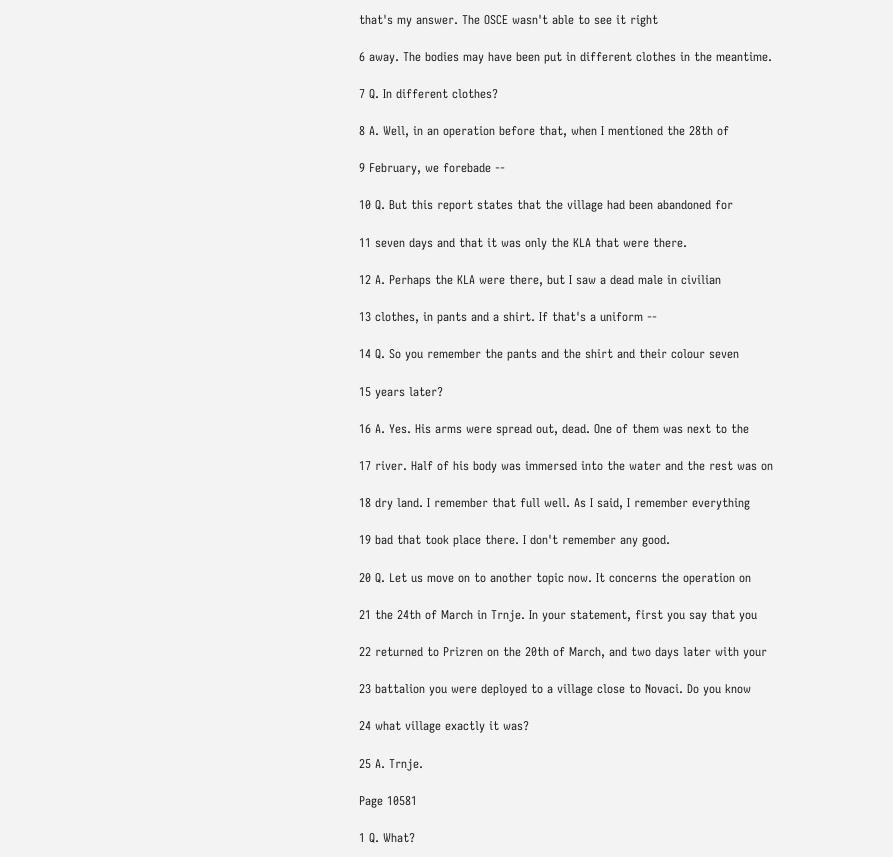that's my answer. The OSCE wasn't able to see it right

6 away. The bodies may have been put in different clothes in the meantime.

7 Q. In different clothes?

8 A. Well, in an operation before that, when I mentioned the 28th of

9 February, we forebade --

10 Q. But this report states that the village had been abandoned for

11 seven days and that it was only the KLA that were there.

12 A. Perhaps the KLA were there, but I saw a dead male in civilian

13 clothes, in pants and a shirt. If that's a uniform --

14 Q. So you remember the pants and the shirt and their colour seven

15 years later?

16 A. Yes. His arms were spread out, dead. One of them was next to the

17 river. Half of his body was immersed into the water and the rest was on

18 dry land. I remember that full well. As I said, I remember everything

19 bad that took place there. I don't remember any good.

20 Q. Let us move on to another topic now. It concerns the operation on

21 the 24th of March in Trnje. In your statement, first you say that you

22 returned to Prizren on the 20th of March, and two days later with your

23 battalion you were deployed to a village close to Novaci. Do you know

24 what village exactly it was?

25 A. Trnje.

Page 10581

1 Q. What?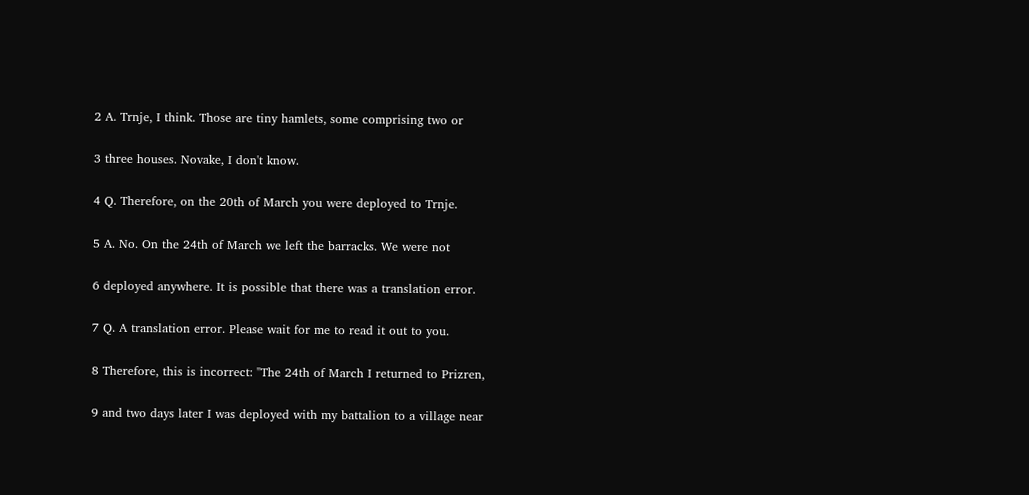2 A. Trnje, I think. Those are tiny hamlets, some comprising two or

3 three houses. Novake, I don't know.

4 Q. Therefore, on the 20th of March you were deployed to Trnje.

5 A. No. On the 24th of March we left the barracks. We were not

6 deployed anywhere. It is possible that there was a translation error.

7 Q. A translation error. Please wait for me to read it out to you.

8 Therefore, this is incorrect: "The 24th of March I returned to Prizren,

9 and two days later I was deployed with my battalion to a village near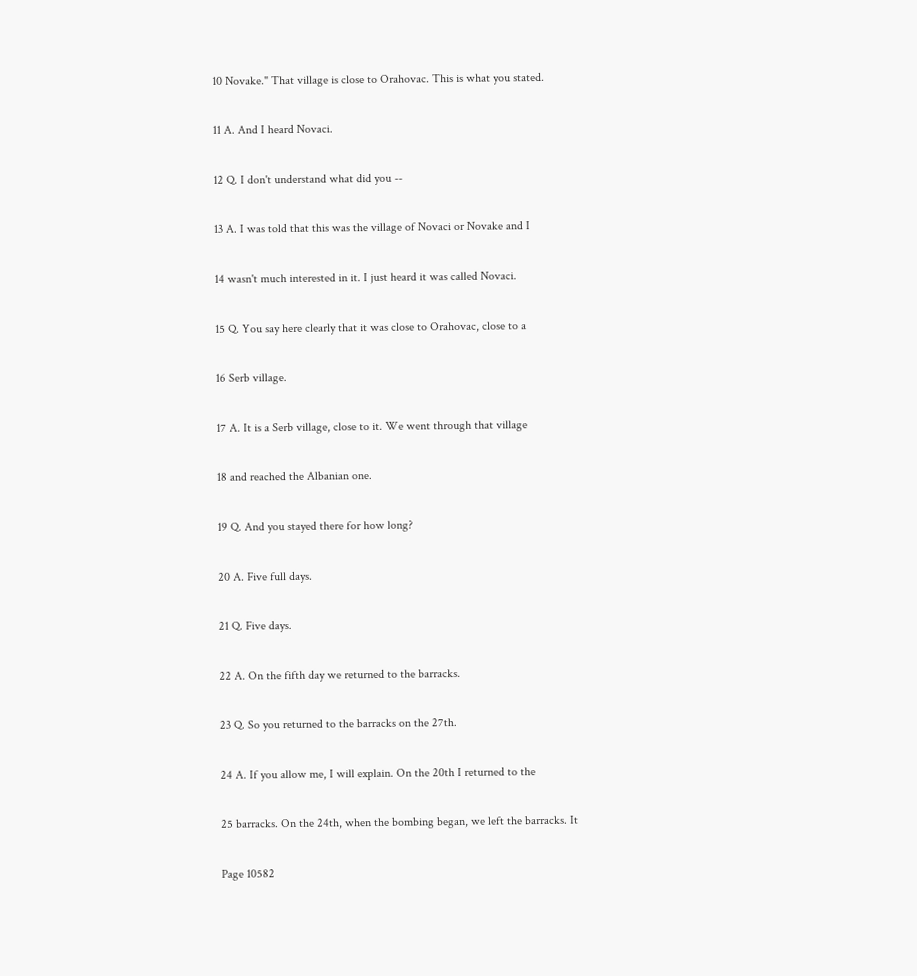10 Novake." That village is close to Orahovac. This is what you stated.

11 A. And I heard Novaci.

12 Q. I don't understand what did you --

13 A. I was told that this was the village of Novaci or Novake and I

14 wasn't much interested in it. I just heard it was called Novaci.

15 Q. You say here clearly that it was close to Orahovac, close to a

16 Serb village.

17 A. It is a Serb village, close to it. We went through that village

18 and reached the Albanian one.

19 Q. And you stayed there for how long?

20 A. Five full days.

21 Q. Five days.

22 A. On the fifth day we returned to the barracks.

23 Q. So you returned to the barracks on the 27th.

24 A. If you allow me, I will explain. On the 20th I returned to the

25 barracks. On the 24th, when the bombing began, we left the barracks. It

Page 10582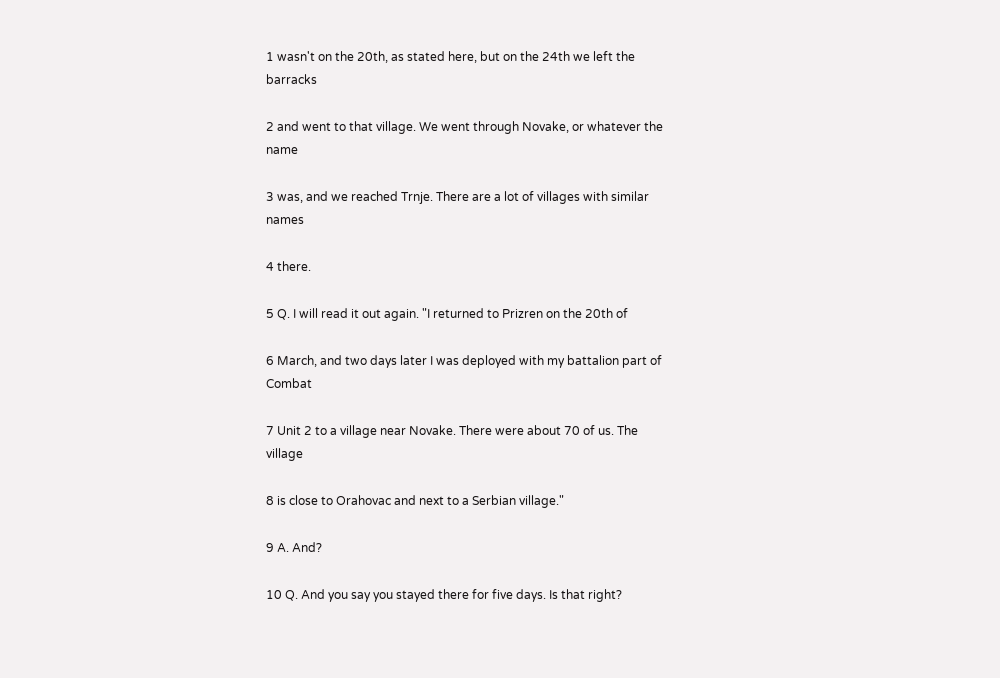1 wasn't on the 20th, as stated here, but on the 24th we left the barracks

2 and went to that village. We went through Novake, or whatever the name

3 was, and we reached Trnje. There are a lot of villages with similar names

4 there.

5 Q. I will read it out again. "I returned to Prizren on the 20th of

6 March, and two days later I was deployed with my battalion part of Combat

7 Unit 2 to a village near Novake. There were about 70 of us. The village

8 is close to Orahovac and next to a Serbian village."

9 A. And?

10 Q. And you say you stayed there for five days. Is that right?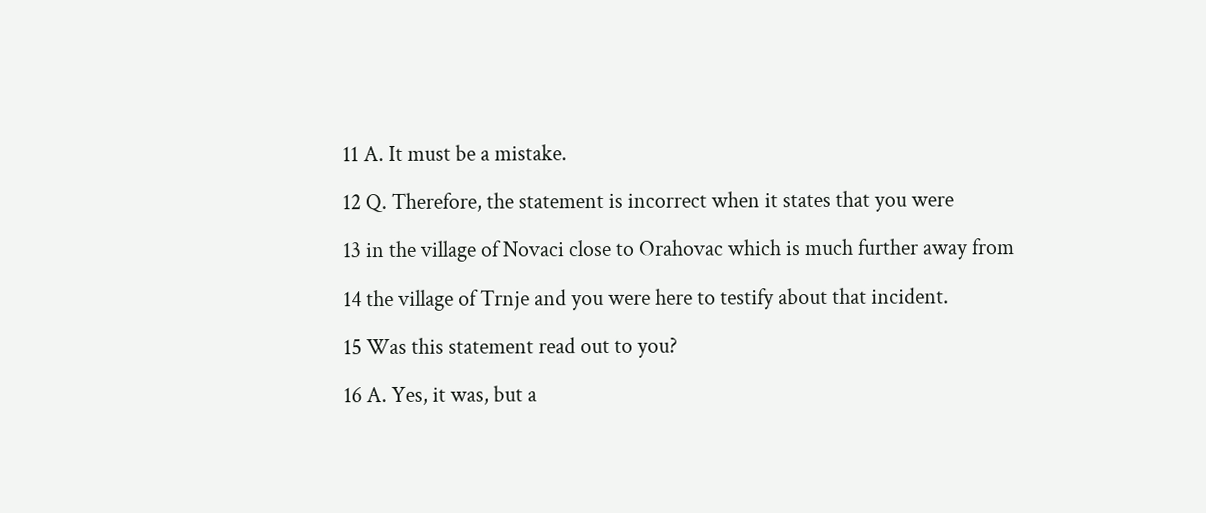11 A. It must be a mistake.

12 Q. Therefore, the statement is incorrect when it states that you were

13 in the village of Novaci close to Orahovac which is much further away from

14 the village of Trnje and you were here to testify about that incident.

15 Was this statement read out to you?

16 A. Yes, it was, but a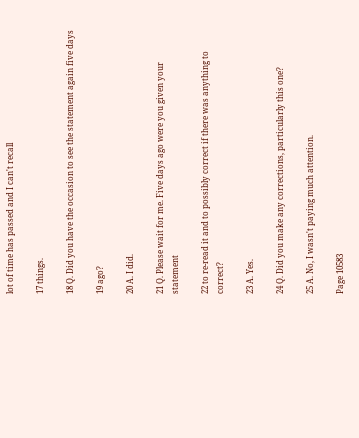lot of time has passed and I can't recall

17 things.

18 Q. Did you have the occasion to see the statement again five days

19 ago?

20 A. I did.

21 Q. Please wait for me. Five days ago were you given your statement

22 to re-read it and to possibly correct if there was anything to correct?

23 A. Yes.

24 Q. Did you make any corrections, particularly this one?

25 A. No, I wasn't paying much attention.

Page 10583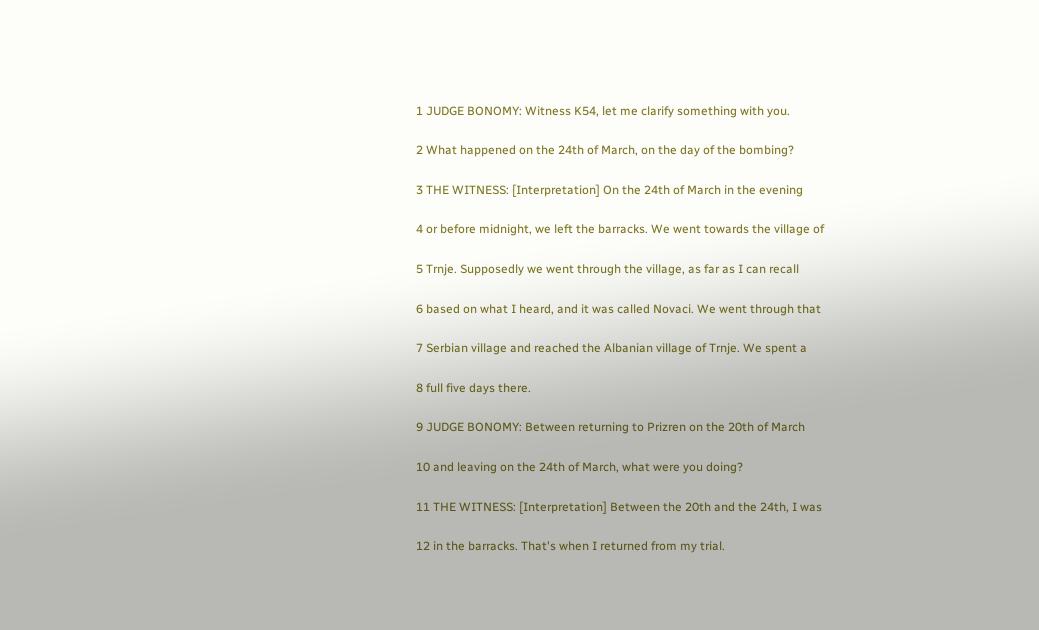1 JUDGE BONOMY: Witness K54, let me clarify something with you.

2 What happened on the 24th of March, on the day of the bombing?

3 THE WITNESS: [Interpretation] On the 24th of March in the evening

4 or before midnight, we left the barracks. We went towards the village of

5 Trnje. Supposedly we went through the village, as far as I can recall

6 based on what I heard, and it was called Novaci. We went through that

7 Serbian village and reached the Albanian village of Trnje. We spent a

8 full five days there.

9 JUDGE BONOMY: Between returning to Prizren on the 20th of March

10 and leaving on the 24th of March, what were you doing?

11 THE WITNESS: [Interpretation] Between the 20th and the 24th, I was

12 in the barracks. That's when I returned from my trial.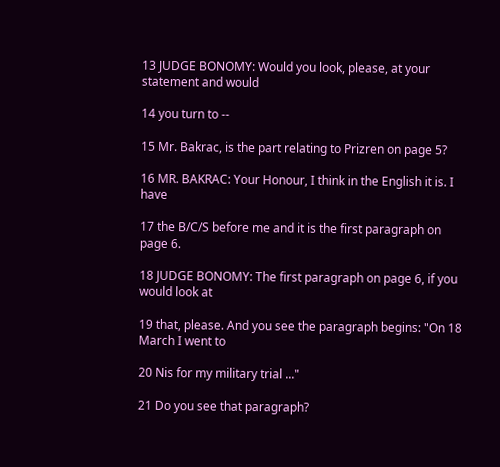13 JUDGE BONOMY: Would you look, please, at your statement and would

14 you turn to --

15 Mr. Bakrac, is the part relating to Prizren on page 5?

16 MR. BAKRAC: Your Honour, I think in the English it is. I have

17 the B/C/S before me and it is the first paragraph on page 6.

18 JUDGE BONOMY: The first paragraph on page 6, if you would look at

19 that, please. And you see the paragraph begins: "On 18 March I went to

20 Nis for my military trial ..."

21 Do you see that paragraph?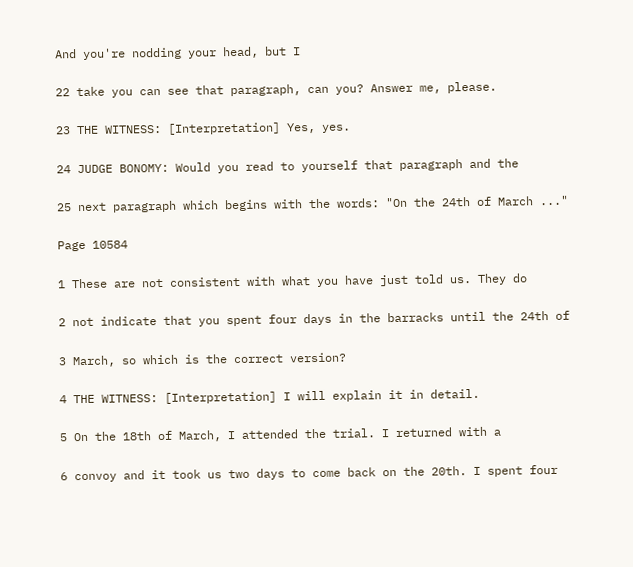And you're nodding your head, but I

22 take you can see that paragraph, can you? Answer me, please.

23 THE WITNESS: [Interpretation] Yes, yes.

24 JUDGE BONOMY: Would you read to yourself that paragraph and the

25 next paragraph which begins with the words: "On the 24th of March ..."

Page 10584

1 These are not consistent with what you have just told us. They do

2 not indicate that you spent four days in the barracks until the 24th of

3 March, so which is the correct version?

4 THE WITNESS: [Interpretation] I will explain it in detail.

5 On the 18th of March, I attended the trial. I returned with a

6 convoy and it took us two days to come back on the 20th. I spent four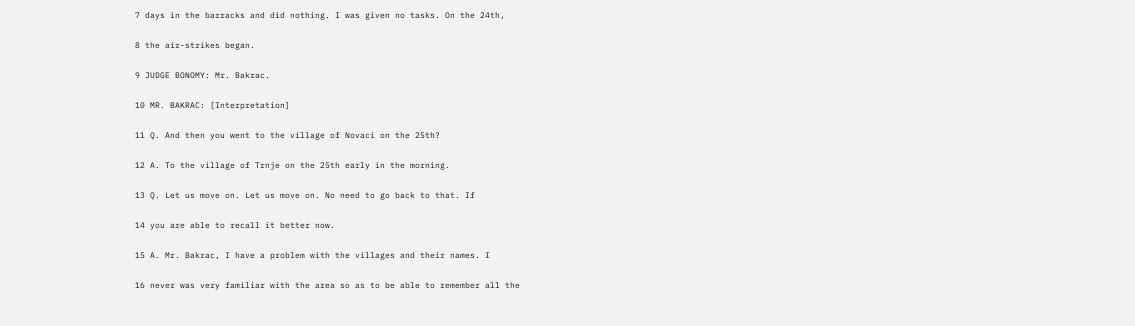7 days in the barracks and did nothing. I was given no tasks. On the 24th,

8 the air-strikes began.

9 JUDGE BONOMY: Mr. Bakrac.

10 MR. BAKRAC: [Interpretation]

11 Q. And then you went to the village of Novaci on the 25th?

12 A. To the village of Trnje on the 25th early in the morning.

13 Q. Let us move on. Let us move on. No need to go back to that. If

14 you are able to recall it better now.

15 A. Mr. Bakrac, I have a problem with the villages and their names. I

16 never was very familiar with the area so as to be able to remember all the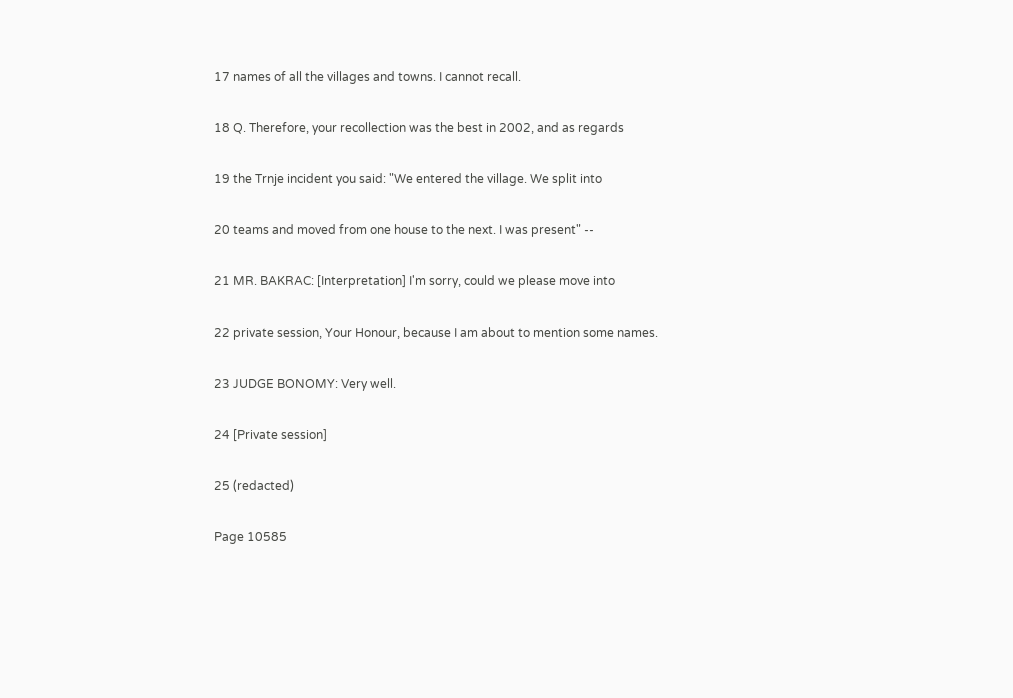17 names of all the villages and towns. I cannot recall.

18 Q. Therefore, your recollection was the best in 2002, and as regards

19 the Trnje incident you said: "We entered the village. We split into

20 teams and moved from one house to the next. I was present" --

21 MR. BAKRAC: [Interpretation] I'm sorry, could we please move into

22 private session, Your Honour, because I am about to mention some names.

23 JUDGE BONOMY: Very well.

24 [Private session]

25 (redacted)

Page 10585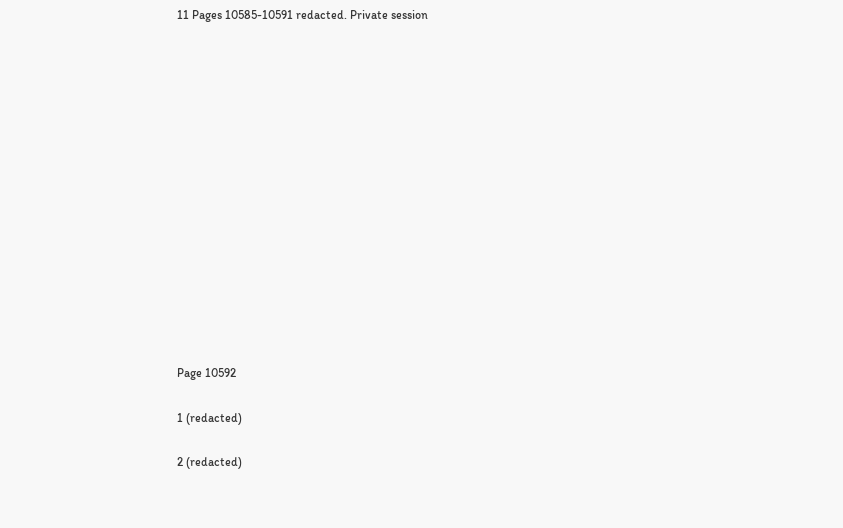11 Pages 10585-10591 redacted. Private session















Page 10592

1 (redacted)

2 (redacted)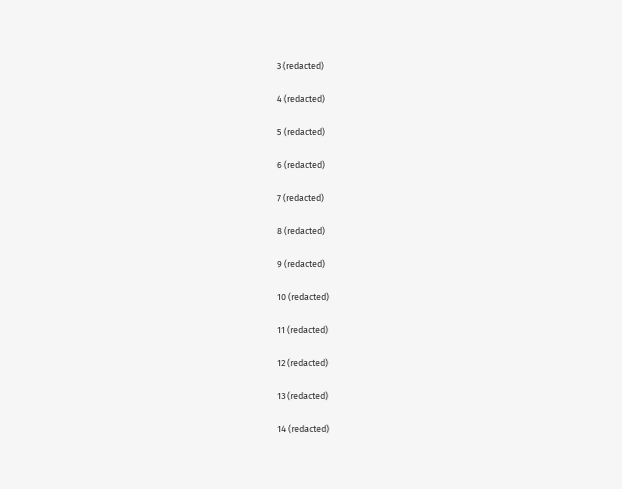3 (redacted)

4 (redacted)

5 (redacted)

6 (redacted)

7 (redacted)

8 (redacted)

9 (redacted)

10 (redacted)

11 (redacted)

12 (redacted)

13 (redacted)

14 (redacted)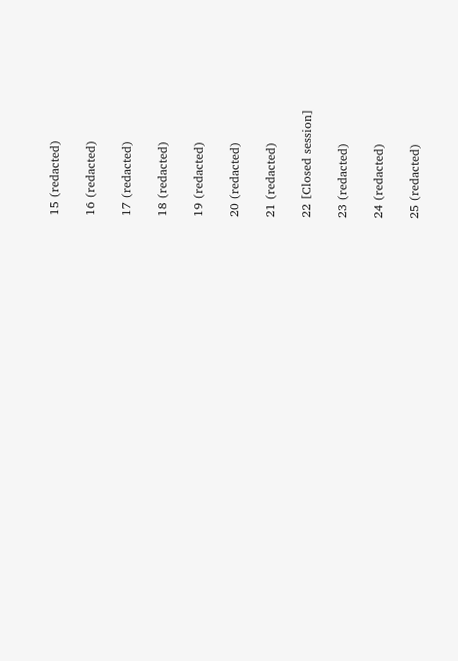15 (redacted)

16 (redacted)

17 (redacted)

18 (redacted)

19 (redacted)

20 (redacted)

21 (redacted)

22 [Closed session]

23 (redacted)

24 (redacted)

25 (redacted)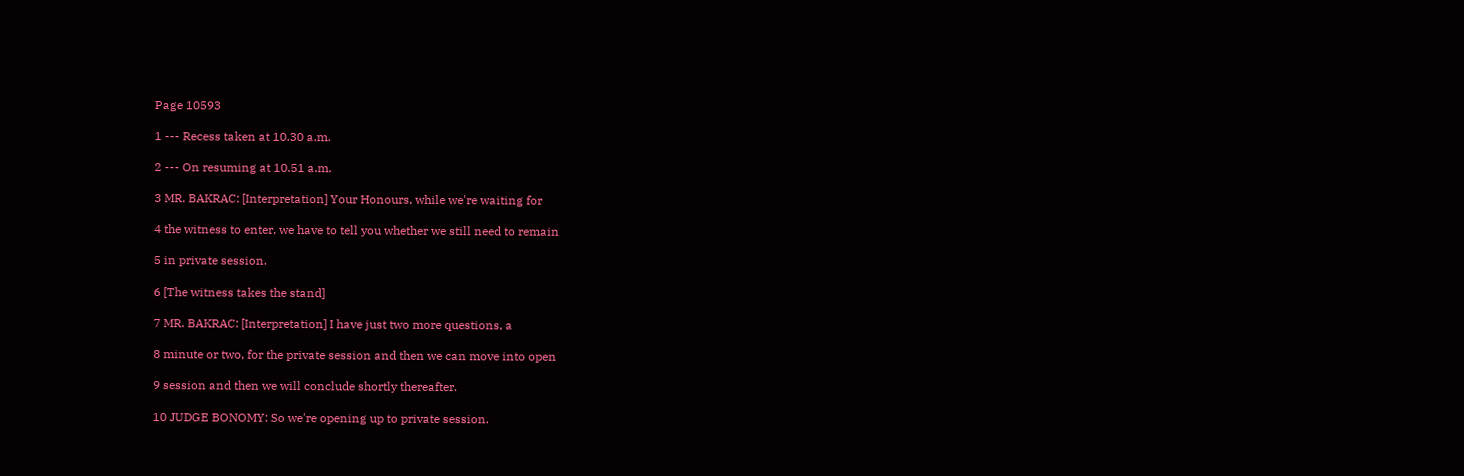Page 10593

1 --- Recess taken at 10.30 a.m.

2 --- On resuming at 10.51 a.m.

3 MR. BAKRAC: [Interpretation] Your Honours, while we're waiting for

4 the witness to enter, we have to tell you whether we still need to remain

5 in private session.

6 [The witness takes the stand]

7 MR. BAKRAC: [Interpretation] I have just two more questions, a

8 minute or two, for the private session and then we can move into open

9 session and then we will conclude shortly thereafter.

10 JUDGE BONOMY: So we're opening up to private session.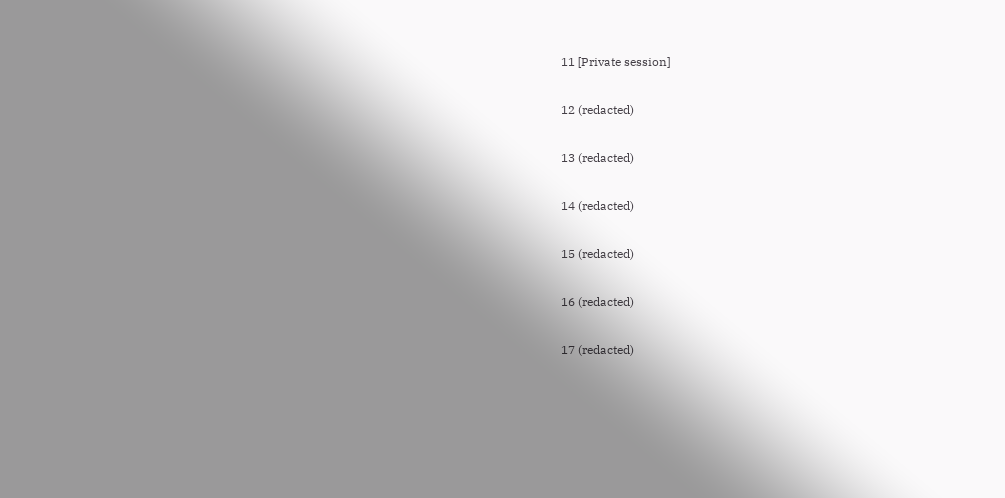11 [Private session]

12 (redacted)

13 (redacted)

14 (redacted)

15 (redacted)

16 (redacted)

17 (redacted)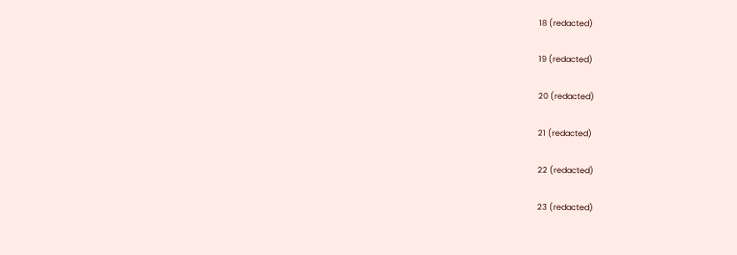18 (redacted)

19 (redacted)

20 (redacted)

21 (redacted)

22 (redacted)

23 (redacted)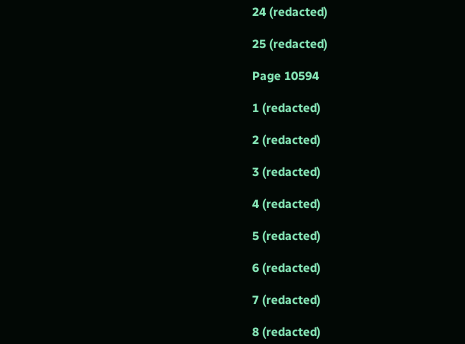24 (redacted)

25 (redacted)

Page 10594

1 (redacted)

2 (redacted)

3 (redacted)

4 (redacted)

5 (redacted)

6 (redacted)

7 (redacted)

8 (redacted)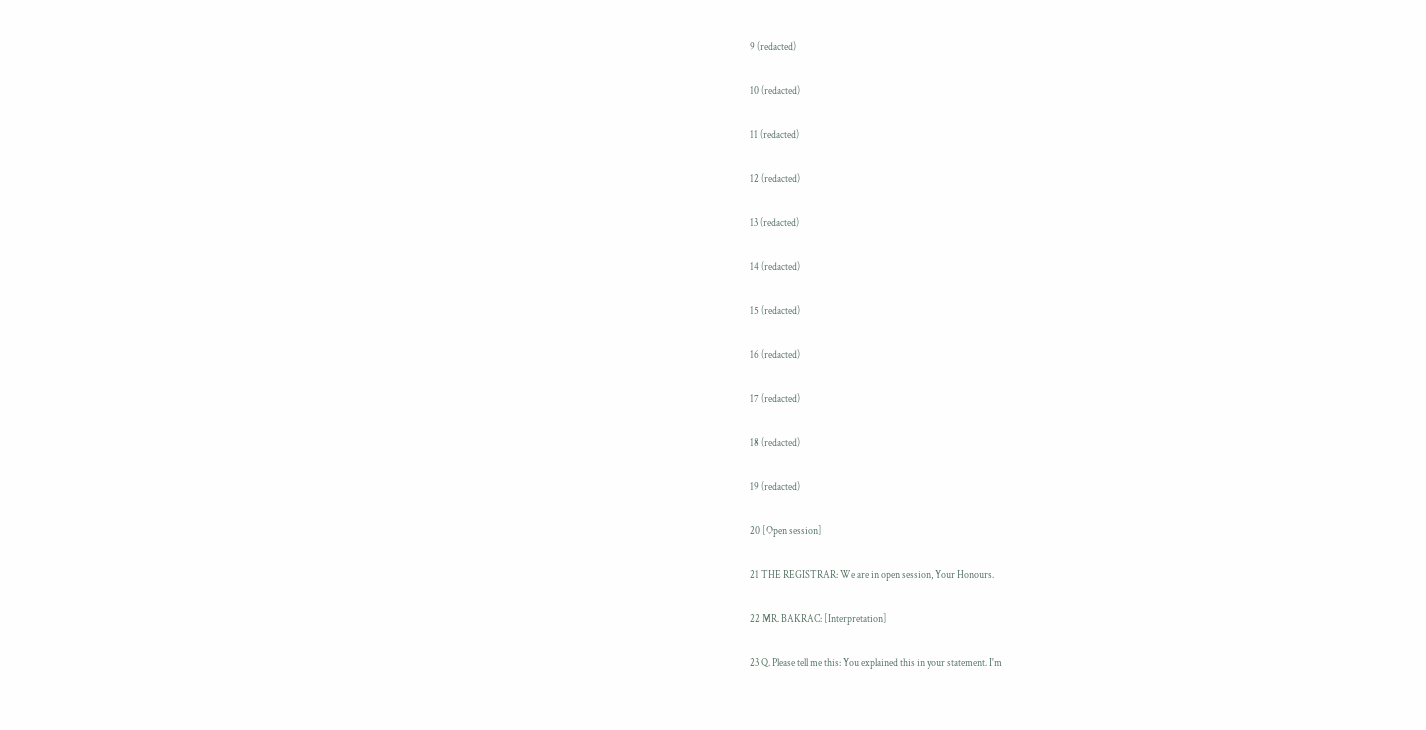9 (redacted)

10 (redacted)

11 (redacted)

12 (redacted)

13 (redacted)

14 (redacted)

15 (redacted)

16 (redacted)

17 (redacted)

18 (redacted)

19 (redacted)

20 [Open session]

21 THE REGISTRAR: We are in open session, Your Honours.

22 MR. BAKRAC: [Interpretation]

23 Q. Please tell me this: You explained this in your statement. I'm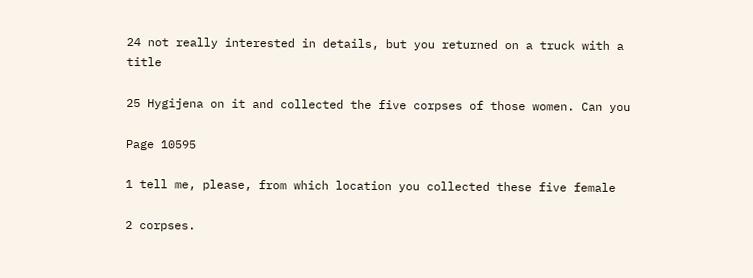24 not really interested in details, but you returned on a truck with a title

25 Hygijena on it and collected the five corpses of those women. Can you

Page 10595

1 tell me, please, from which location you collected these five female

2 corpses.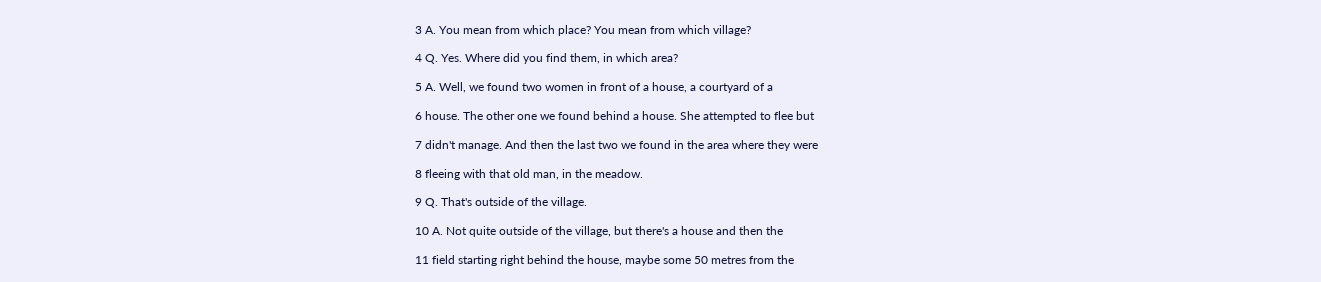3 A. You mean from which place? You mean from which village?

4 Q. Yes. Where did you find them, in which area?

5 A. Well, we found two women in front of a house, a courtyard of a

6 house. The other one we found behind a house. She attempted to flee but

7 didn't manage. And then the last two we found in the area where they were

8 fleeing with that old man, in the meadow.

9 Q. That's outside of the village.

10 A. Not quite outside of the village, but there's a house and then the

11 field starting right behind the house, maybe some 50 metres from the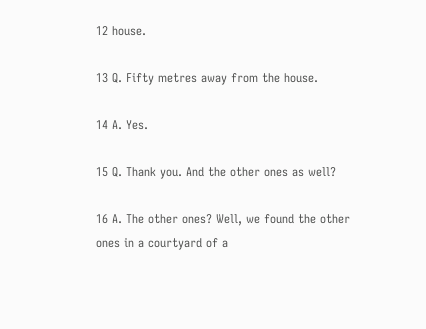12 house.

13 Q. Fifty metres away from the house.

14 A. Yes.

15 Q. Thank you. And the other ones as well?

16 A. The other ones? Well, we found the other ones in a courtyard of a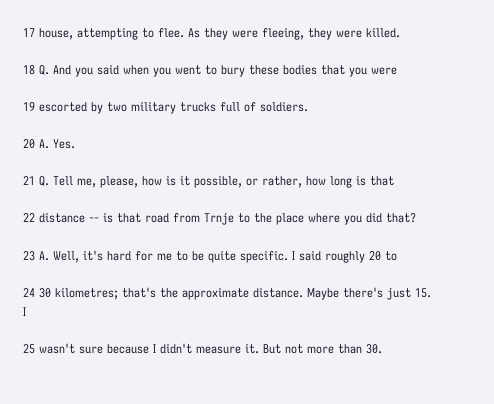17 house, attempting to flee. As they were fleeing, they were killed.

18 Q. And you said when you went to bury these bodies that you were

19 escorted by two military trucks full of soldiers.

20 A. Yes.

21 Q. Tell me, please, how is it possible, or rather, how long is that

22 distance -- is that road from Trnje to the place where you did that?

23 A. Well, it's hard for me to be quite specific. I said roughly 20 to

24 30 kilometres; that's the approximate distance. Maybe there's just 15. I

25 wasn't sure because I didn't measure it. But not more than 30.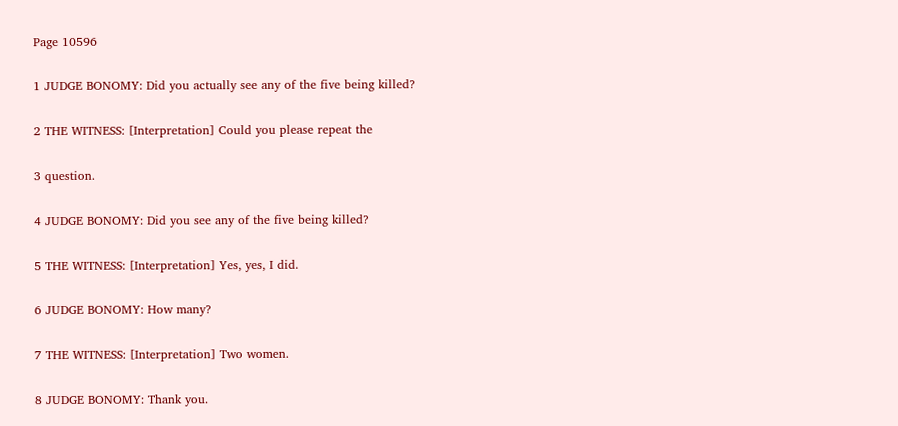Page 10596

1 JUDGE BONOMY: Did you actually see any of the five being killed?

2 THE WITNESS: [Interpretation] Could you please repeat the

3 question.

4 JUDGE BONOMY: Did you see any of the five being killed?

5 THE WITNESS: [Interpretation] Yes, yes, I did.

6 JUDGE BONOMY: How many?

7 THE WITNESS: [Interpretation] Two women.

8 JUDGE BONOMY: Thank you.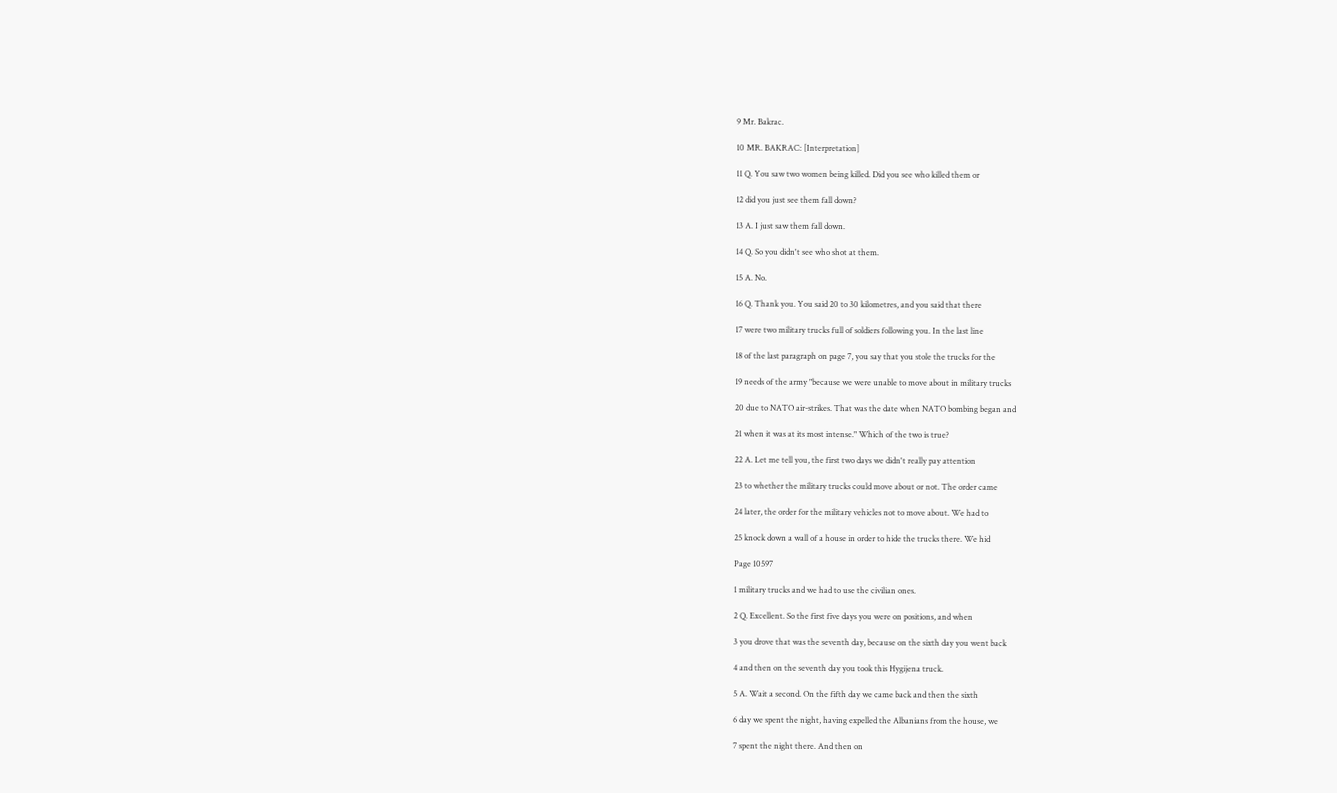9 Mr. Bakrac.

10 MR. BAKRAC: [Interpretation]

11 Q. You saw two women being killed. Did you see who killed them or

12 did you just see them fall down?

13 A. I just saw them fall down.

14 Q. So you didn't see who shot at them.

15 A. No.

16 Q. Thank you. You said 20 to 30 kilometres, and you said that there

17 were two military trucks full of soldiers following you. In the last line

18 of the last paragraph on page 7, you say that you stole the trucks for the

19 needs of the army "because we were unable to move about in military trucks

20 due to NATO air-strikes. That was the date when NATO bombing began and

21 when it was at its most intense." Which of the two is true?

22 A. Let me tell you, the first two days we didn't really pay attention

23 to whether the military trucks could move about or not. The order came

24 later, the order for the military vehicles not to move about. We had to

25 knock down a wall of a house in order to hide the trucks there. We hid

Page 10597

1 military trucks and we had to use the civilian ones.

2 Q. Excellent. So the first five days you were on positions, and when

3 you drove that was the seventh day, because on the sixth day you went back

4 and then on the seventh day you took this Hygijena truck.

5 A. Wait a second. On the fifth day we came back and then the sixth

6 day we spent the night, having expelled the Albanians from the house, we

7 spent the night there. And then on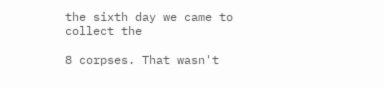the sixth day we came to collect the

8 corpses. That wasn't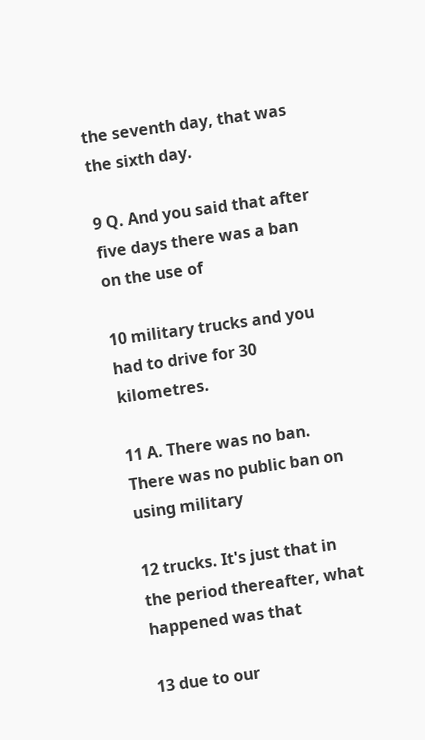the seventh day, that was the sixth day.

9 Q. And you said that after five days there was a ban on the use of

10 military trucks and you had to drive for 30 kilometres.

11 A. There was no ban. There was no public ban on using military

12 trucks. It's just that in the period thereafter, what happened was that

13 due to our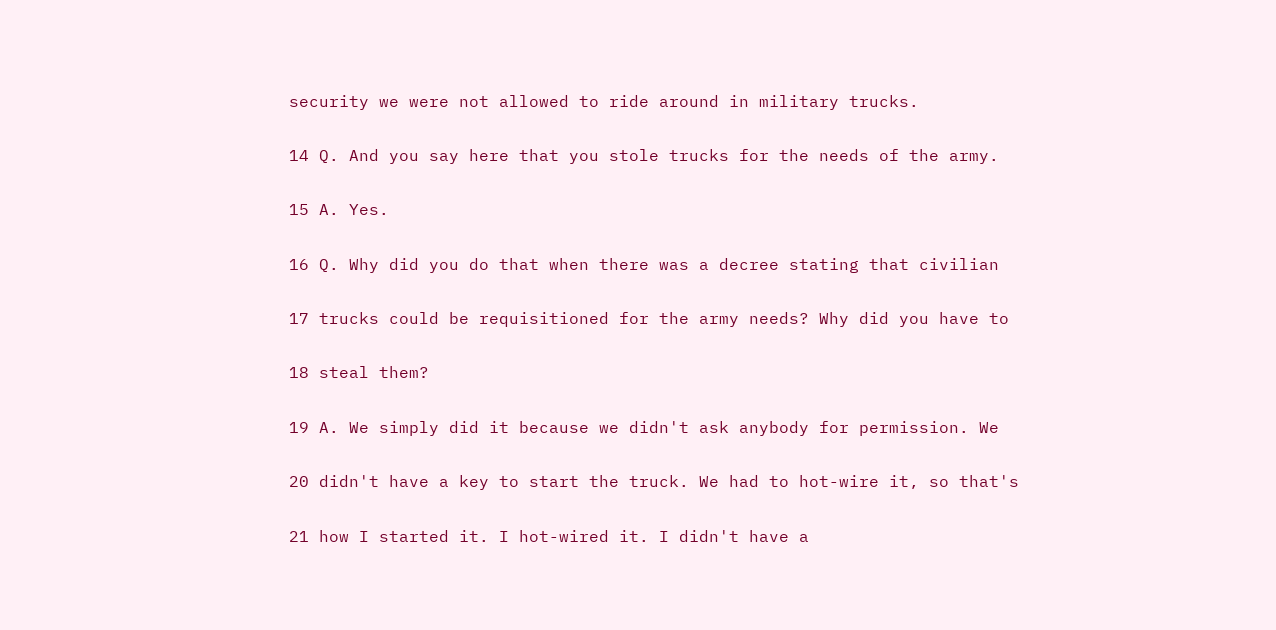security we were not allowed to ride around in military trucks.

14 Q. And you say here that you stole trucks for the needs of the army.

15 A. Yes.

16 Q. Why did you do that when there was a decree stating that civilian

17 trucks could be requisitioned for the army needs? Why did you have to

18 steal them?

19 A. We simply did it because we didn't ask anybody for permission. We

20 didn't have a key to start the truck. We had to hot-wire it, so that's

21 how I started it. I hot-wired it. I didn't have a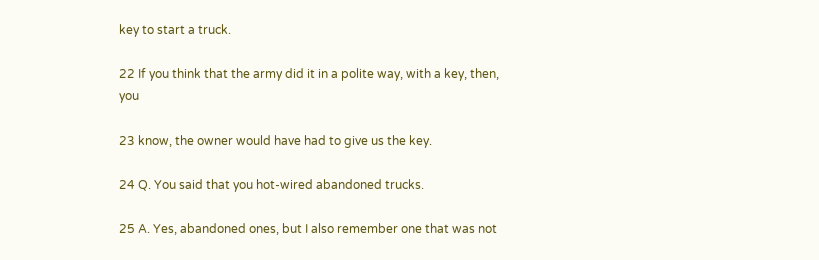key to start a truck.

22 If you think that the army did it in a polite way, with a key, then, you

23 know, the owner would have had to give us the key.

24 Q. You said that you hot-wired abandoned trucks.

25 A. Yes, abandoned ones, but I also remember one that was not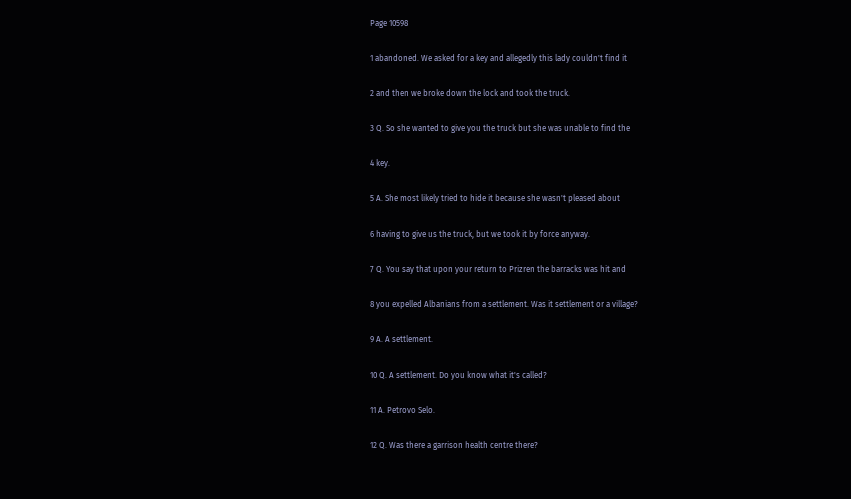Page 10598

1 abandoned. We asked for a key and allegedly this lady couldn't find it

2 and then we broke down the lock and took the truck.

3 Q. So she wanted to give you the truck but she was unable to find the

4 key.

5 A. She most likely tried to hide it because she wasn't pleased about

6 having to give us the truck, but we took it by force anyway.

7 Q. You say that upon your return to Prizren the barracks was hit and

8 you expelled Albanians from a settlement. Was it settlement or a village?

9 A. A settlement.

10 Q. A settlement. Do you know what it's called?

11 A. Petrovo Selo.

12 Q. Was there a garrison health centre there?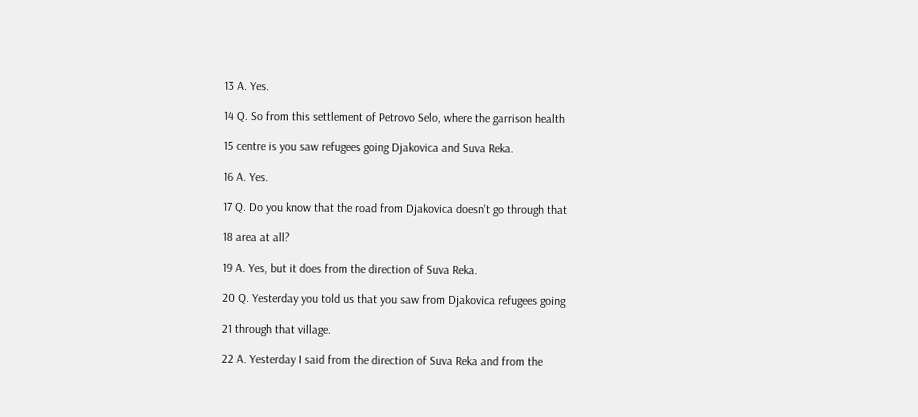13 A. Yes.

14 Q. So from this settlement of Petrovo Selo, where the garrison health

15 centre is you saw refugees going Djakovica and Suva Reka.

16 A. Yes.

17 Q. Do you know that the road from Djakovica doesn't go through that

18 area at all?

19 A. Yes, but it does from the direction of Suva Reka.

20 Q. Yesterday you told us that you saw from Djakovica refugees going

21 through that village.

22 A. Yesterday I said from the direction of Suva Reka and from the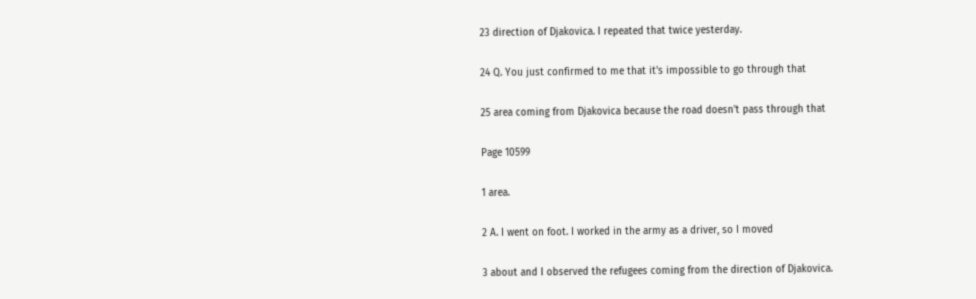23 direction of Djakovica. I repeated that twice yesterday.

24 Q. You just confirmed to me that it's impossible to go through that

25 area coming from Djakovica because the road doesn't pass through that

Page 10599

1 area.

2 A. I went on foot. I worked in the army as a driver, so I moved

3 about and I observed the refugees coming from the direction of Djakovica.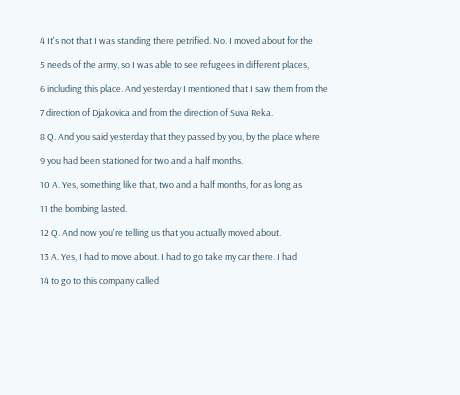4 It's not that I was standing there petrified. No. I moved about for the

5 needs of the army, so I was able to see refugees in different places,

6 including this place. And yesterday I mentioned that I saw them from the

7 direction of Djakovica and from the direction of Suva Reka.

8 Q. And you said yesterday that they passed by you, by the place where

9 you had been stationed for two and a half months.

10 A. Yes, something like that, two and a half months, for as long as

11 the bombing lasted.

12 Q. And now you're telling us that you actually moved about.

13 A. Yes, I had to move about. I had to go take my car there. I had

14 to go to this company called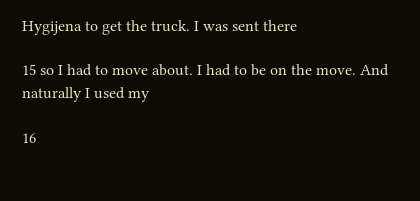Hygijena to get the truck. I was sent there

15 so I had to move about. I had to be on the move. And naturally I used my

16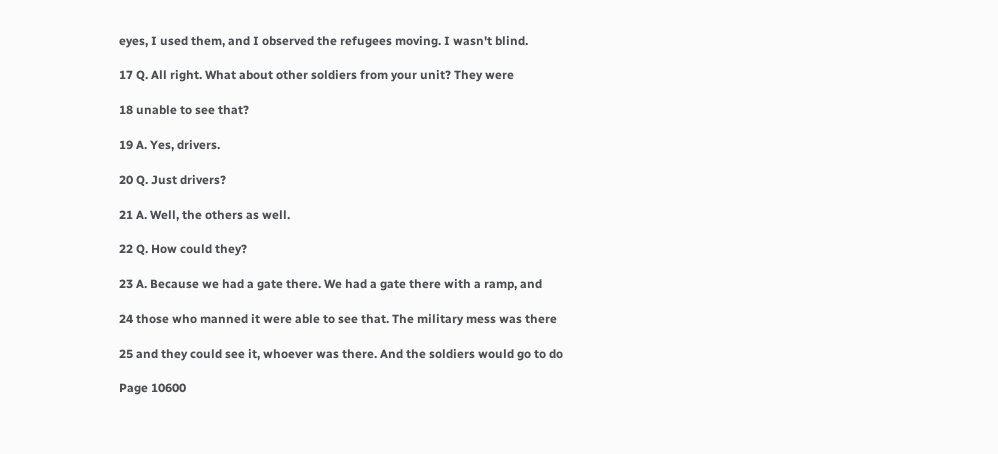eyes, I used them, and I observed the refugees moving. I wasn't blind.

17 Q. All right. What about other soldiers from your unit? They were

18 unable to see that?

19 A. Yes, drivers.

20 Q. Just drivers?

21 A. Well, the others as well.

22 Q. How could they?

23 A. Because we had a gate there. We had a gate there with a ramp, and

24 those who manned it were able to see that. The military mess was there

25 and they could see it, whoever was there. And the soldiers would go to do

Page 10600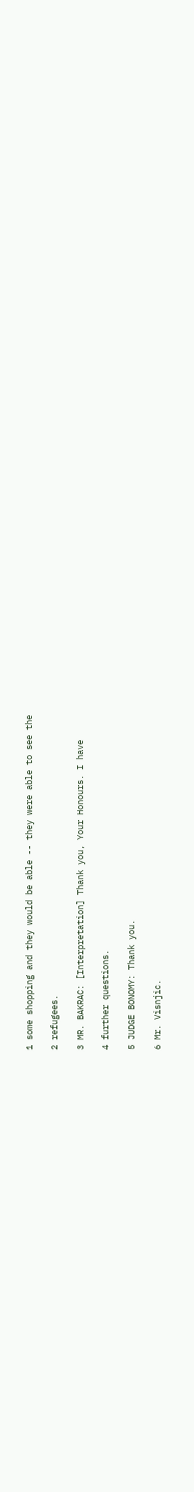1 some shopping and they would be able -- they were able to see the

2 refugees.

3 MR. BAKRAC: [Interpretation] Thank you, Your Honours. I have

4 further questions.

5 JUDGE BONOMY: Thank you.

6 Mr. Visnjic.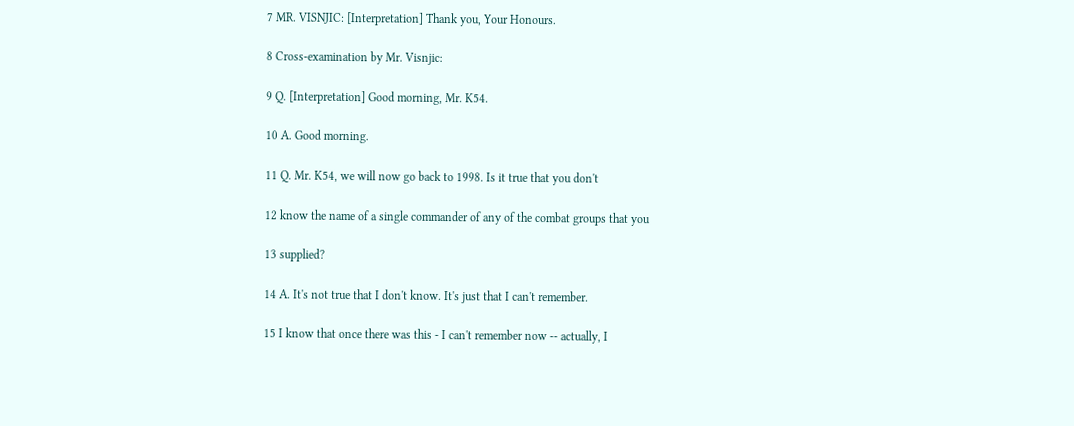7 MR. VISNJIC: [Interpretation] Thank you, Your Honours.

8 Cross-examination by Mr. Visnjic:

9 Q. [Interpretation] Good morning, Mr. K54.

10 A. Good morning.

11 Q. Mr. K54, we will now go back to 1998. Is it true that you don't

12 know the name of a single commander of any of the combat groups that you

13 supplied?

14 A. It's not true that I don't know. It's just that I can't remember.

15 I know that once there was this - I can't remember now -- actually, I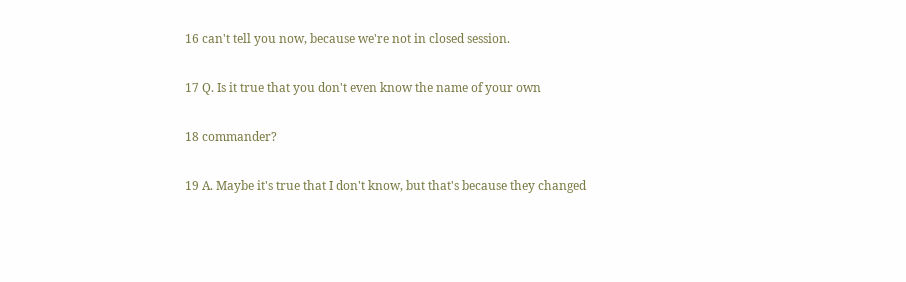16 can't tell you now, because we're not in closed session.

17 Q. Is it true that you don't even know the name of your own

18 commander?

19 A. Maybe it's true that I don't know, but that's because they changed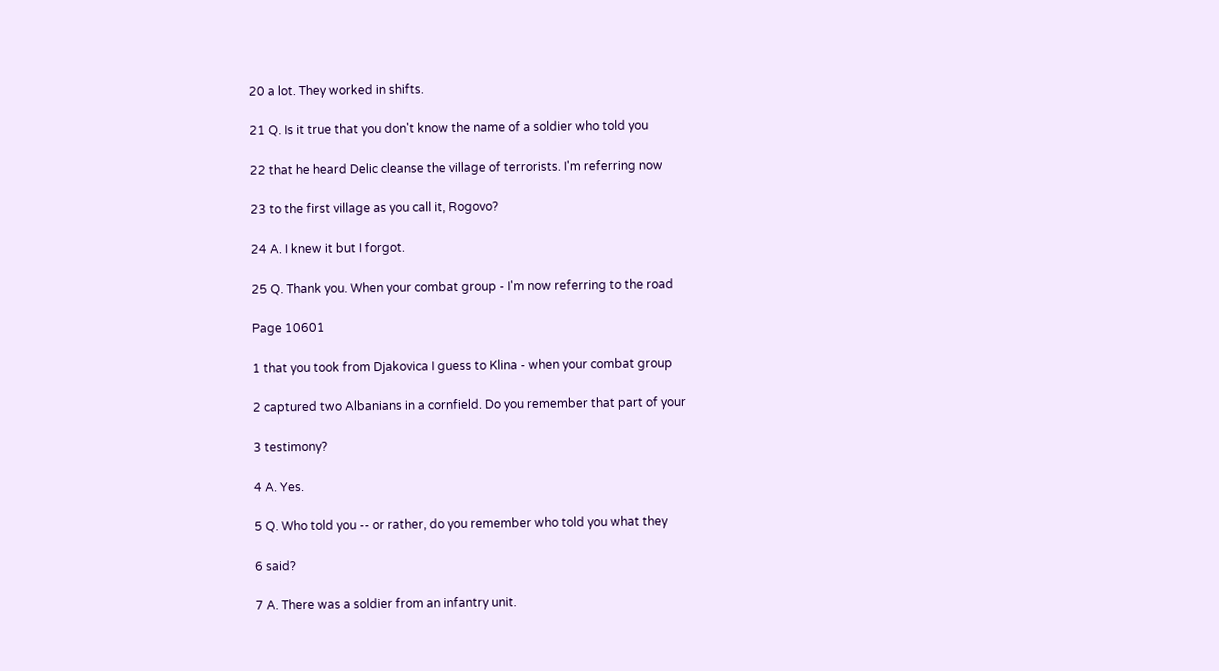20 a lot. They worked in shifts.

21 Q. Is it true that you don't know the name of a soldier who told you

22 that he heard Delic cleanse the village of terrorists. I'm referring now

23 to the first village as you call it, Rogovo?

24 A. I knew it but I forgot.

25 Q. Thank you. When your combat group - I'm now referring to the road

Page 10601

1 that you took from Djakovica I guess to Klina - when your combat group

2 captured two Albanians in a cornfield. Do you remember that part of your

3 testimony?

4 A. Yes.

5 Q. Who told you -- or rather, do you remember who told you what they

6 said?

7 A. There was a soldier from an infantry unit.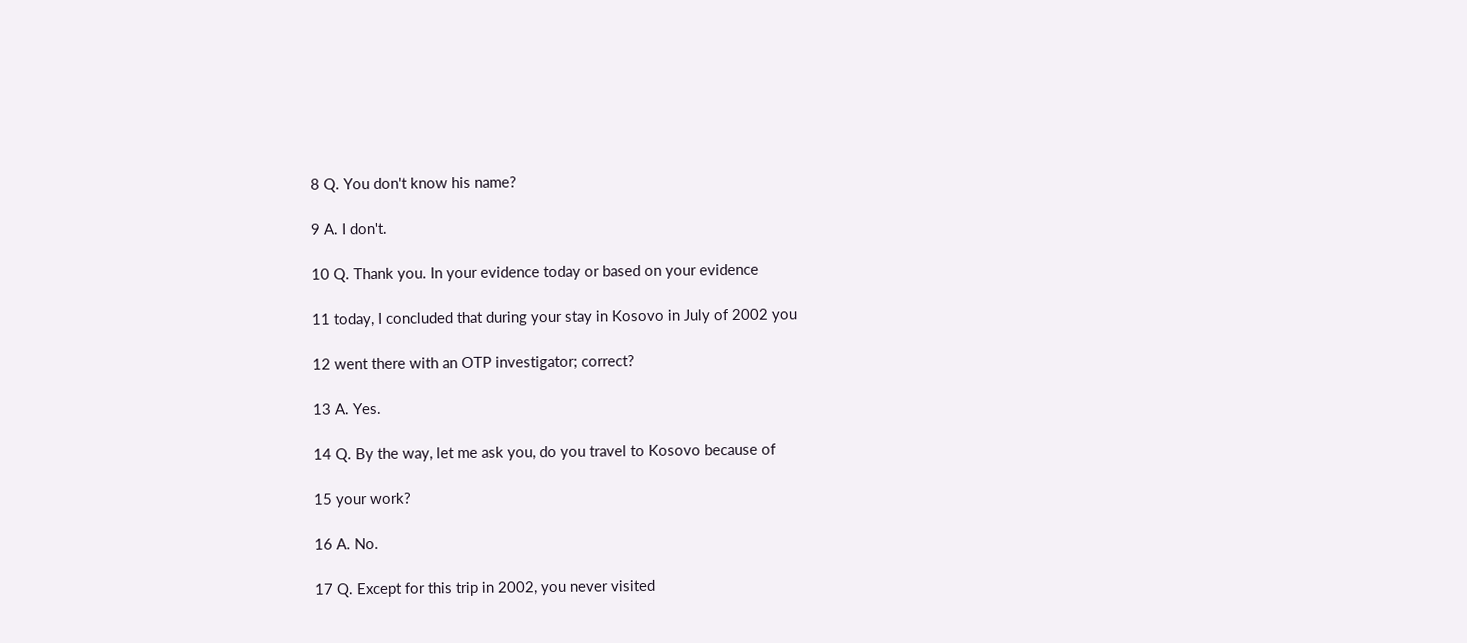8 Q. You don't know his name?

9 A. I don't.

10 Q. Thank you. In your evidence today or based on your evidence

11 today, I concluded that during your stay in Kosovo in July of 2002 you

12 went there with an OTP investigator; correct?

13 A. Yes.

14 Q. By the way, let me ask you, do you travel to Kosovo because of

15 your work?

16 A. No.

17 Q. Except for this trip in 2002, you never visited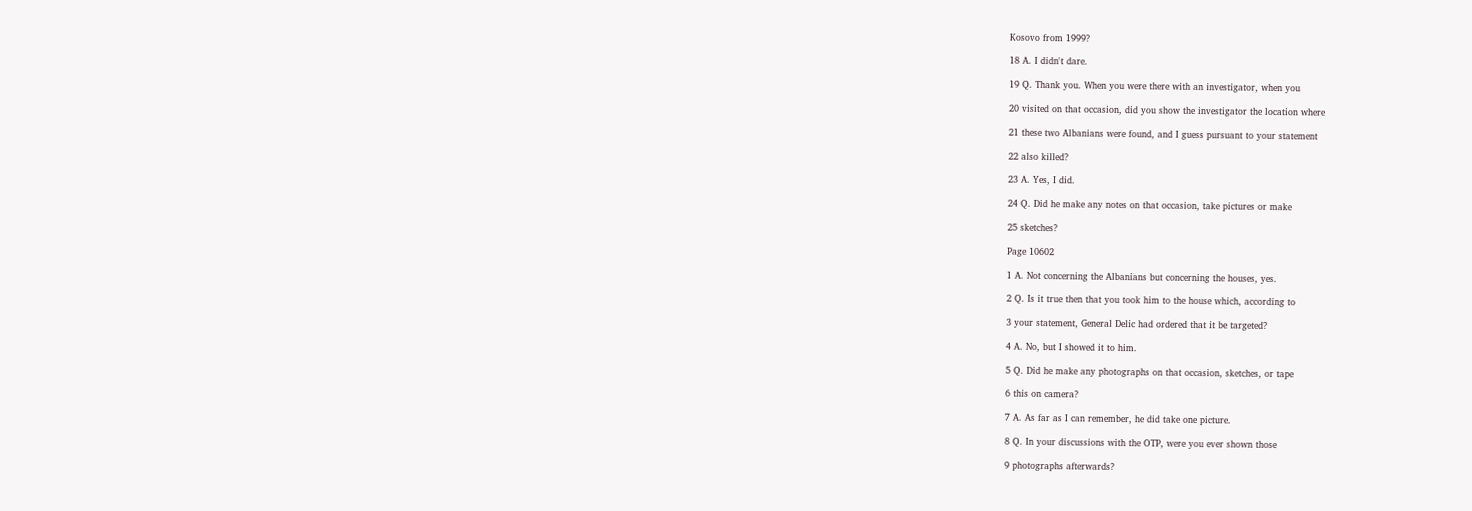Kosovo from 1999?

18 A. I didn't dare.

19 Q. Thank you. When you were there with an investigator, when you

20 visited on that occasion, did you show the investigator the location where

21 these two Albanians were found, and I guess pursuant to your statement

22 also killed?

23 A. Yes, I did.

24 Q. Did he make any notes on that occasion, take pictures or make

25 sketches?

Page 10602

1 A. Not concerning the Albanians but concerning the houses, yes.

2 Q. Is it true then that you took him to the house which, according to

3 your statement, General Delic had ordered that it be targeted?

4 A. No, but I showed it to him.

5 Q. Did he make any photographs on that occasion, sketches, or tape

6 this on camera?

7 A. As far as I can remember, he did take one picture.

8 Q. In your discussions with the OTP, were you ever shown those

9 photographs afterwards?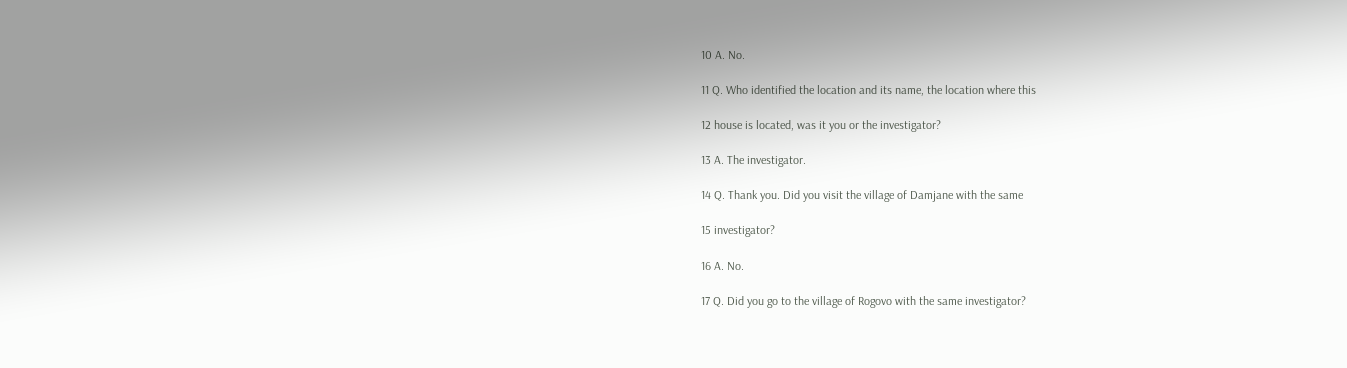10 A. No.

11 Q. Who identified the location and its name, the location where this

12 house is located, was it you or the investigator?

13 A. The investigator.

14 Q. Thank you. Did you visit the village of Damjane with the same

15 investigator?

16 A. No.

17 Q. Did you go to the village of Rogovo with the same investigator?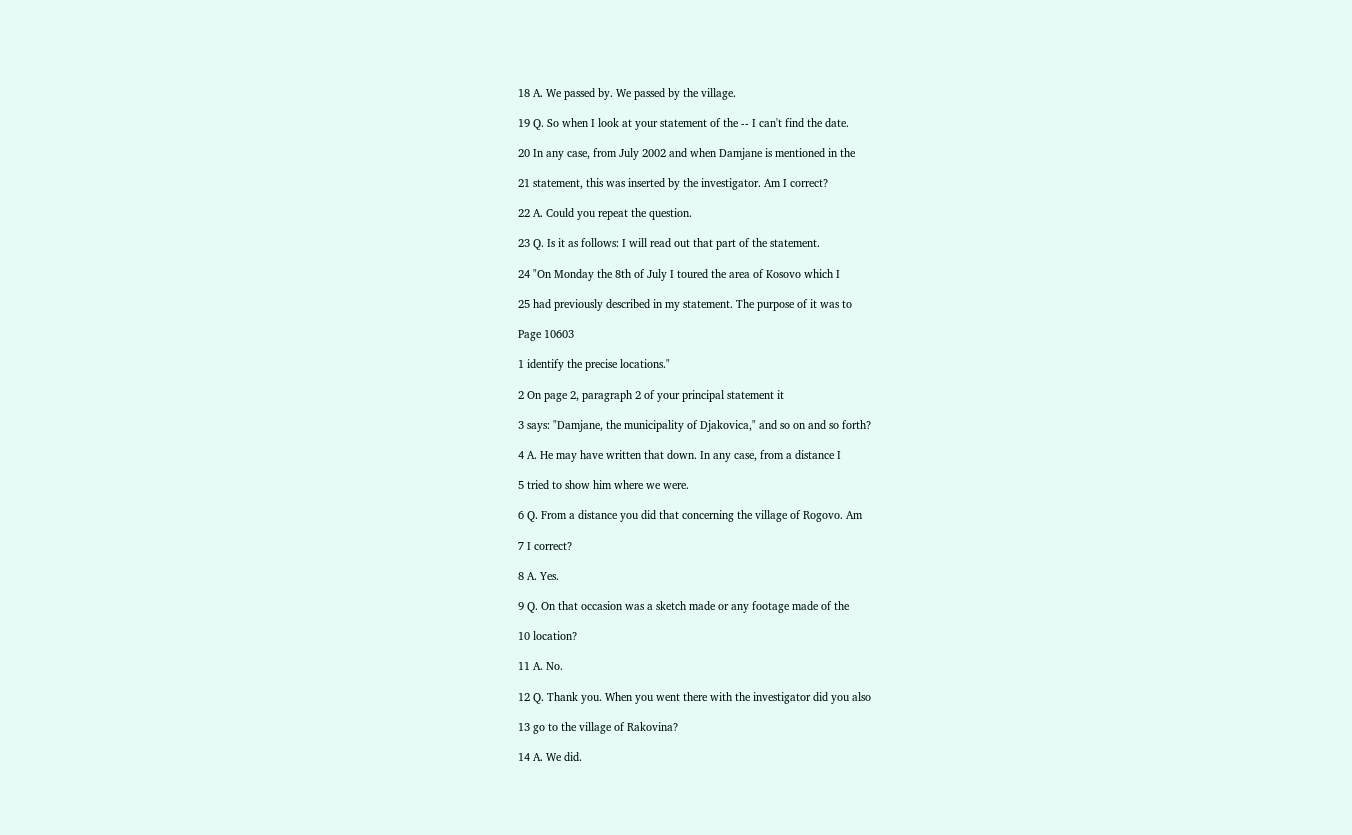18 A. We passed by. We passed by the village.

19 Q. So when I look at your statement of the -- I can't find the date.

20 In any case, from July 2002 and when Damjane is mentioned in the

21 statement, this was inserted by the investigator. Am I correct?

22 A. Could you repeat the question.

23 Q. Is it as follows: I will read out that part of the statement.

24 "On Monday the 8th of July I toured the area of Kosovo which I

25 had previously described in my statement. The purpose of it was to

Page 10603

1 identify the precise locations."

2 On page 2, paragraph 2 of your principal statement it

3 says: "Damjane, the municipality of Djakovica," and so on and so forth?

4 A. He may have written that down. In any case, from a distance I

5 tried to show him where we were.

6 Q. From a distance you did that concerning the village of Rogovo. Am

7 I correct?

8 A. Yes.

9 Q. On that occasion was a sketch made or any footage made of the

10 location?

11 A. No.

12 Q. Thank you. When you went there with the investigator did you also

13 go to the village of Rakovina?

14 A. We did.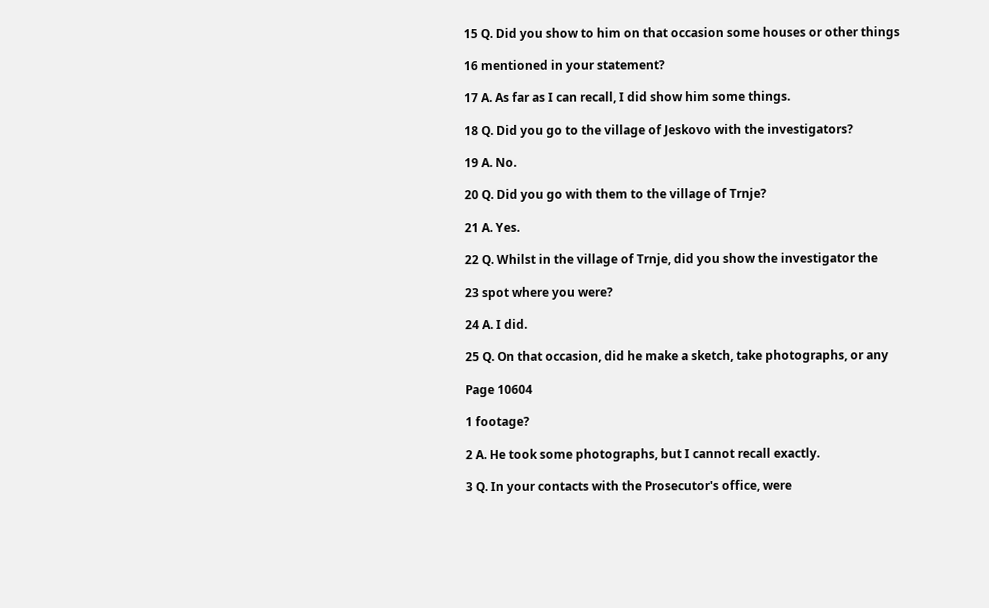15 Q. Did you show to him on that occasion some houses or other things

16 mentioned in your statement?

17 A. As far as I can recall, I did show him some things.

18 Q. Did you go to the village of Jeskovo with the investigators?

19 A. No.

20 Q. Did you go with them to the village of Trnje?

21 A. Yes.

22 Q. Whilst in the village of Trnje, did you show the investigator the

23 spot where you were?

24 A. I did.

25 Q. On that occasion, did he make a sketch, take photographs, or any

Page 10604

1 footage?

2 A. He took some photographs, but I cannot recall exactly.

3 Q. In your contacts with the Prosecutor's office, were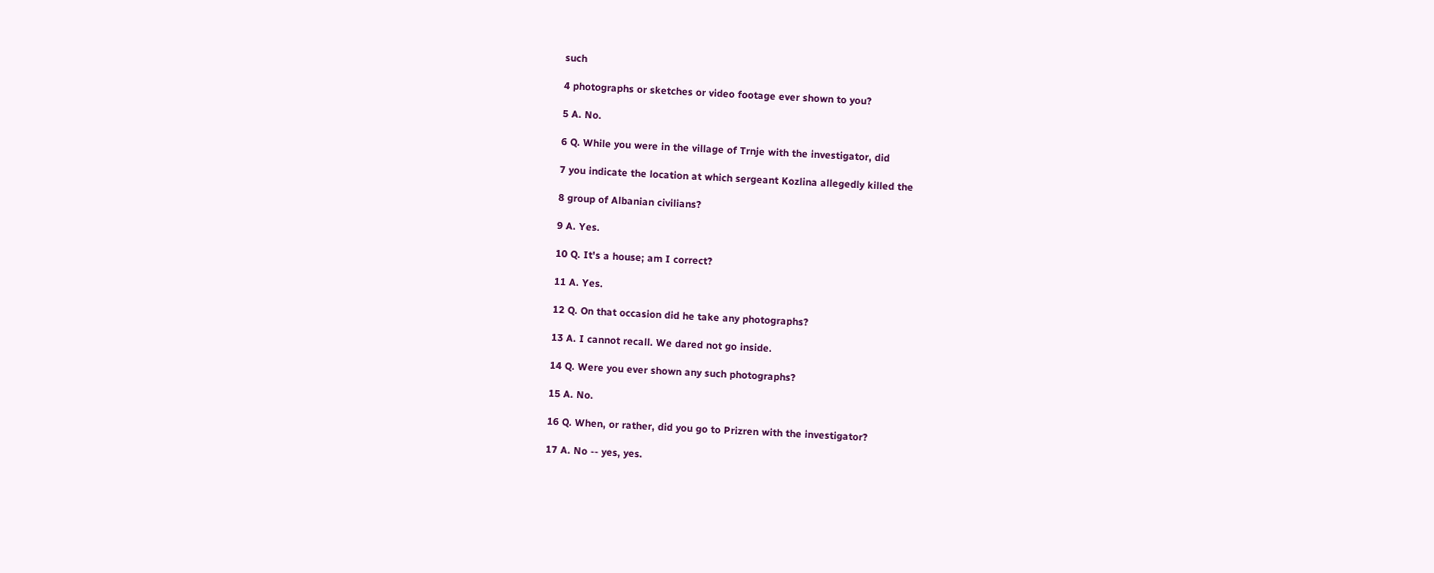such

4 photographs or sketches or video footage ever shown to you?

5 A. No.

6 Q. While you were in the village of Trnje with the investigator, did

7 you indicate the location at which sergeant Kozlina allegedly killed the

8 group of Albanian civilians?

9 A. Yes.

10 Q. It's a house; am I correct?

11 A. Yes.

12 Q. On that occasion did he take any photographs?

13 A. I cannot recall. We dared not go inside.

14 Q. Were you ever shown any such photographs?

15 A. No.

16 Q. When, or rather, did you go to Prizren with the investigator?

17 A. No -- yes, yes.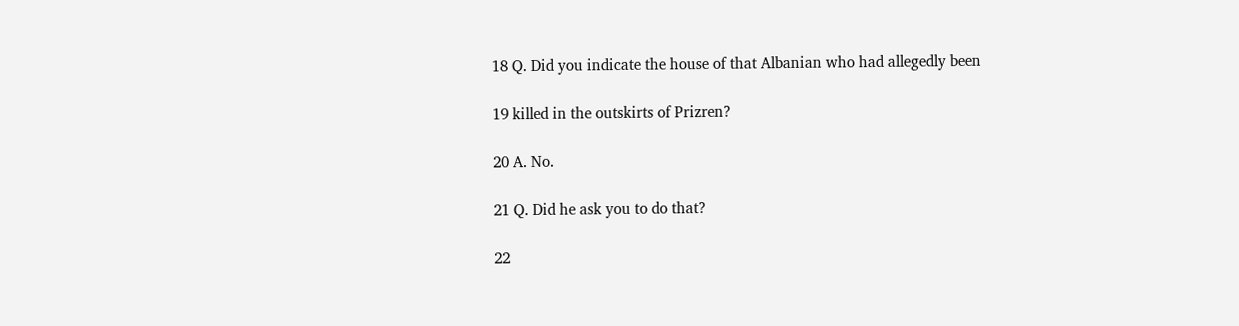18 Q. Did you indicate the house of that Albanian who had allegedly been

19 killed in the outskirts of Prizren?

20 A. No.

21 Q. Did he ask you to do that?

22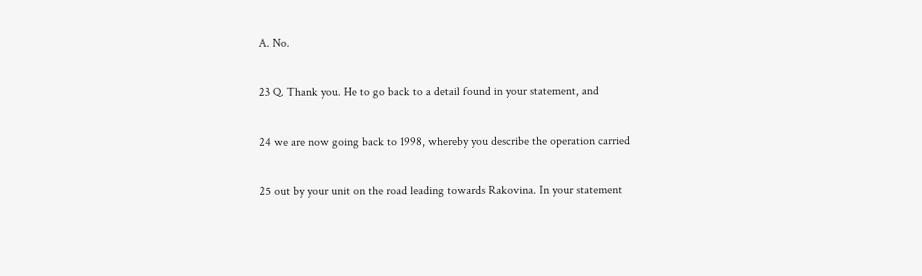A. No.

23 Q. Thank you. He to go back to a detail found in your statement, and

24 we are now going back to 1998, whereby you describe the operation carried

25 out by your unit on the road leading towards Rakovina. In your statement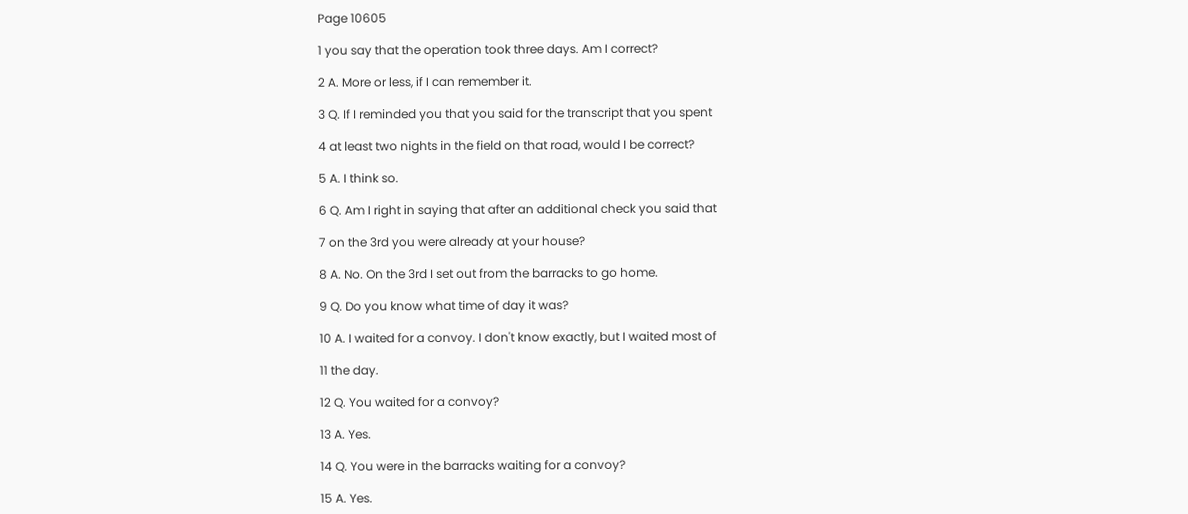Page 10605

1 you say that the operation took three days. Am I correct?

2 A. More or less, if I can remember it.

3 Q. If I reminded you that you said for the transcript that you spent

4 at least two nights in the field on that road, would I be correct?

5 A. I think so.

6 Q. Am I right in saying that after an additional check you said that

7 on the 3rd you were already at your house?

8 A. No. On the 3rd I set out from the barracks to go home.

9 Q. Do you know what time of day it was?

10 A. I waited for a convoy. I don't know exactly, but I waited most of

11 the day.

12 Q. You waited for a convoy?

13 A. Yes.

14 Q. You were in the barracks waiting for a convoy?

15 A. Yes.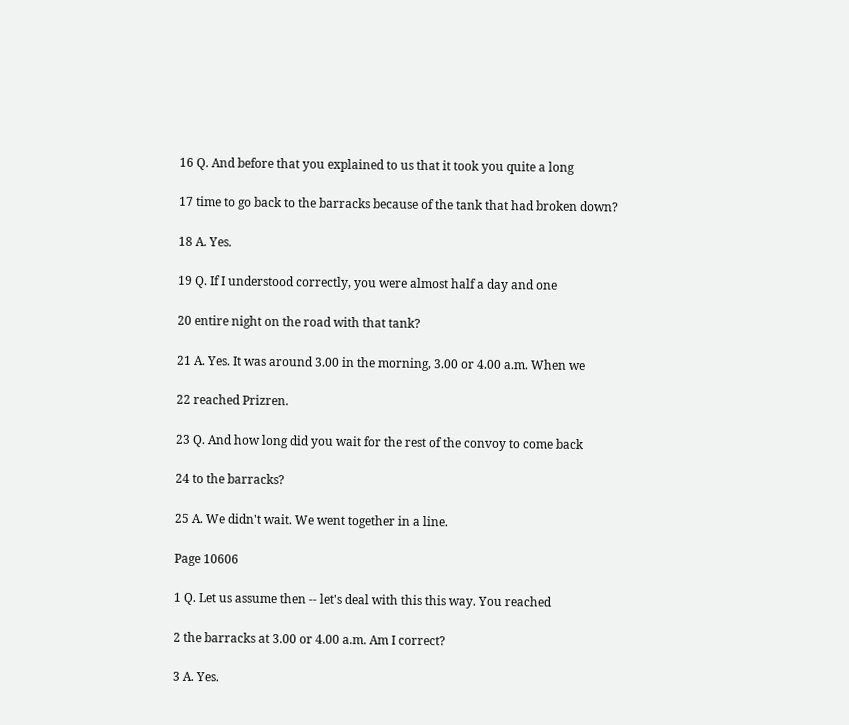16 Q. And before that you explained to us that it took you quite a long

17 time to go back to the barracks because of the tank that had broken down?

18 A. Yes.

19 Q. If I understood correctly, you were almost half a day and one

20 entire night on the road with that tank?

21 A. Yes. It was around 3.00 in the morning, 3.00 or 4.00 a.m. When we

22 reached Prizren.

23 Q. And how long did you wait for the rest of the convoy to come back

24 to the barracks?

25 A. We didn't wait. We went together in a line.

Page 10606

1 Q. Let us assume then -- let's deal with this this way. You reached

2 the barracks at 3.00 or 4.00 a.m. Am I correct?

3 A. Yes.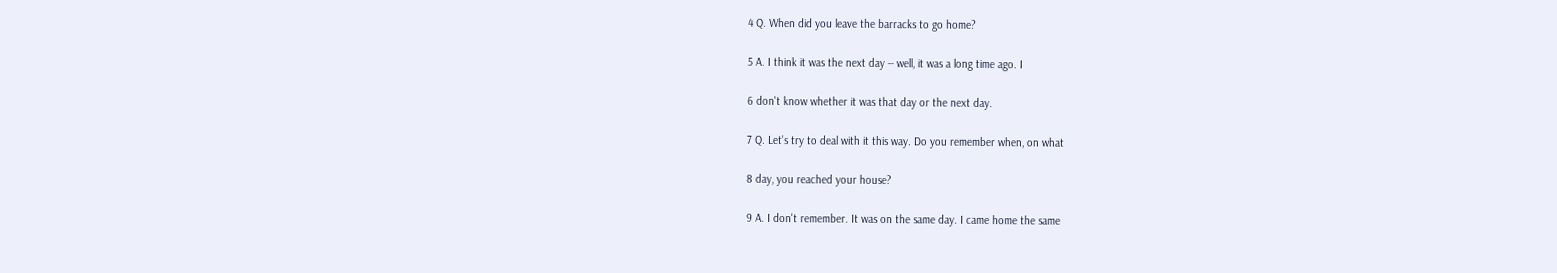4 Q. When did you leave the barracks to go home?

5 A. I think it was the next day -- well, it was a long time ago. I

6 don't know whether it was that day or the next day.

7 Q. Let's try to deal with it this way. Do you remember when, on what

8 day, you reached your house?

9 A. I don't remember. It was on the same day. I came home the same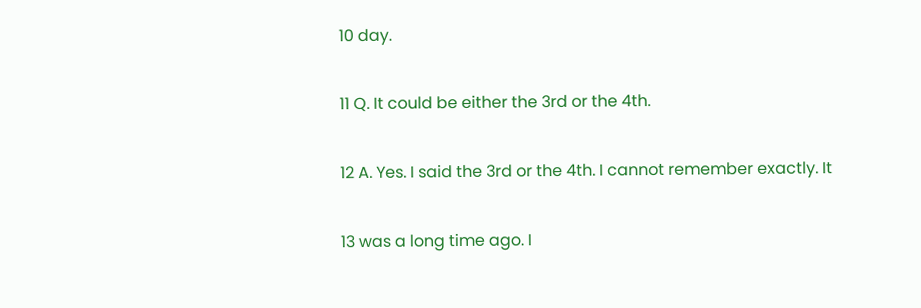10 day.

11 Q. It could be either the 3rd or the 4th.

12 A. Yes. I said the 3rd or the 4th. I cannot remember exactly. It

13 was a long time ago. I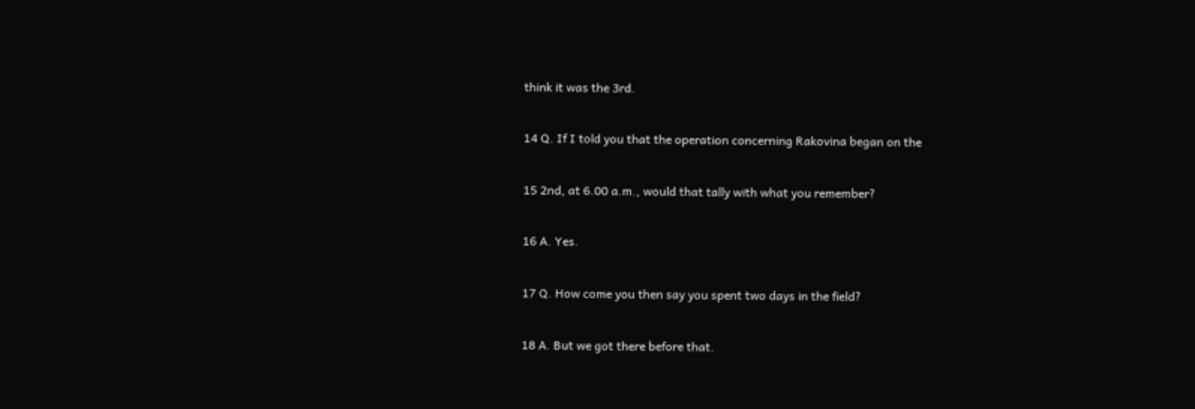think it was the 3rd.

14 Q. If I told you that the operation concerning Rakovina began on the

15 2nd, at 6.00 a.m., would that tally with what you remember?

16 A. Yes.

17 Q. How come you then say you spent two days in the field?

18 A. But we got there before that.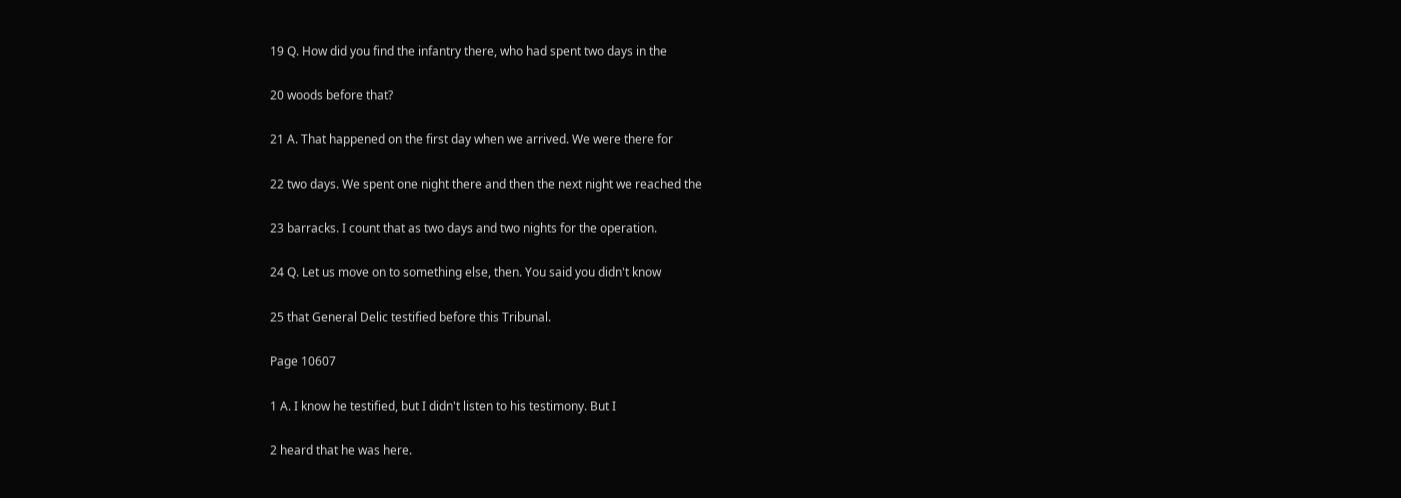19 Q. How did you find the infantry there, who had spent two days in the

20 woods before that?

21 A. That happened on the first day when we arrived. We were there for

22 two days. We spent one night there and then the next night we reached the

23 barracks. I count that as two days and two nights for the operation.

24 Q. Let us move on to something else, then. You said you didn't know

25 that General Delic testified before this Tribunal.

Page 10607

1 A. I know he testified, but I didn't listen to his testimony. But I

2 heard that he was here.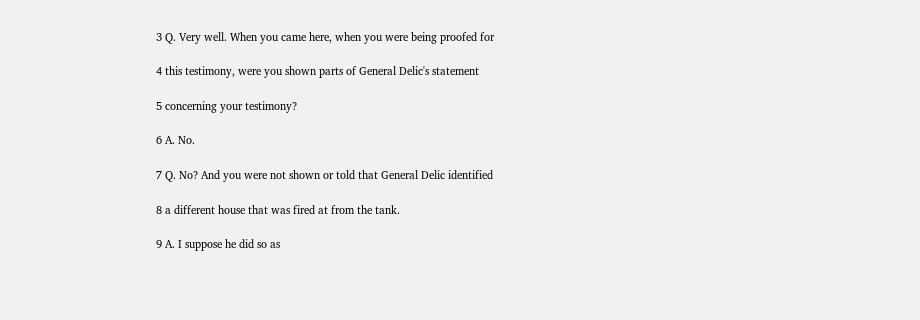3 Q. Very well. When you came here, when you were being proofed for

4 this testimony, were you shown parts of General Delic's statement

5 concerning your testimony?

6 A. No.

7 Q. No? And you were not shown or told that General Delic identified

8 a different house that was fired at from the tank.

9 A. I suppose he did so as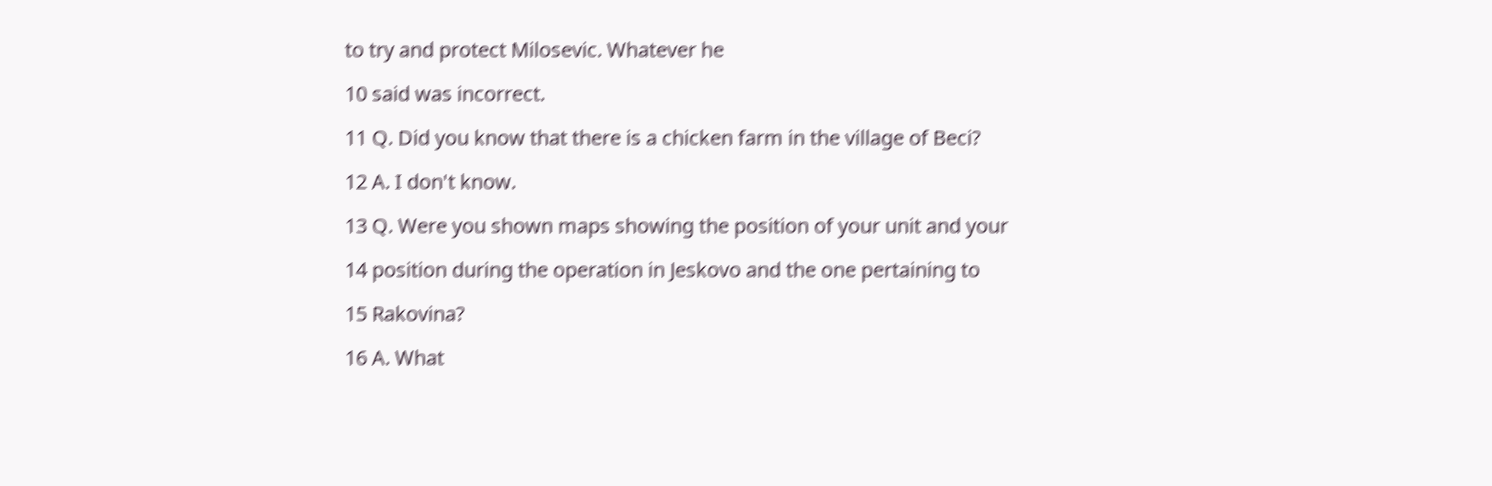to try and protect Milosevic. Whatever he

10 said was incorrect.

11 Q. Did you know that there is a chicken farm in the village of Beci?

12 A. I don't know.

13 Q. Were you shown maps showing the position of your unit and your

14 position during the operation in Jeskovo and the one pertaining to

15 Rakovina?

16 A. What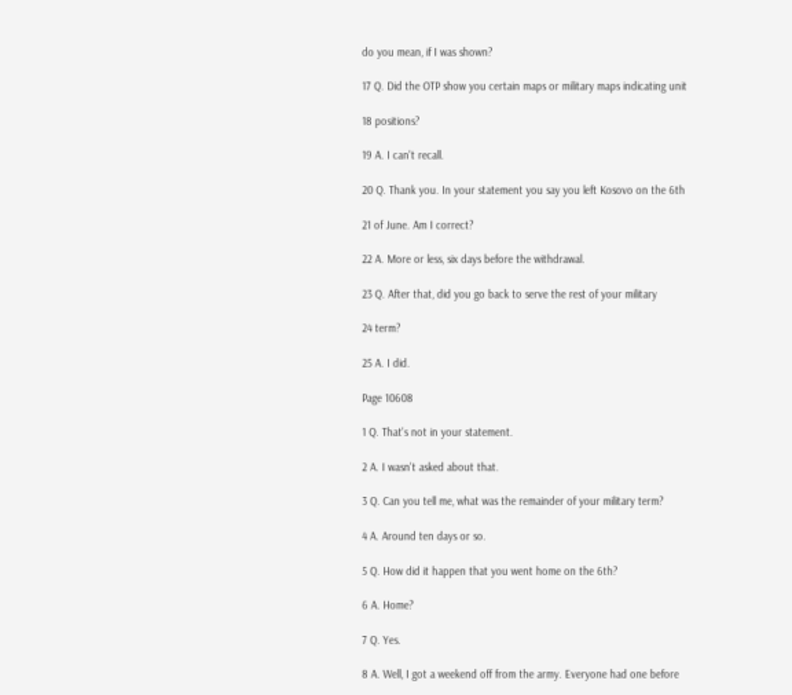do you mean, if I was shown?

17 Q. Did the OTP show you certain maps or military maps indicating unit

18 positions?

19 A. I can't recall.

20 Q. Thank you. In your statement you say you left Kosovo on the 6th

21 of June. Am I correct?

22 A. More or less, six days before the withdrawal.

23 Q. After that, did you go back to serve the rest of your military

24 term?

25 A. I did.

Page 10608

1 Q. That's not in your statement.

2 A. I wasn't asked about that.

3 Q. Can you tell me, what was the remainder of your military term?

4 A. Around ten days or so.

5 Q. How did it happen that you went home on the 6th?

6 A. Home?

7 Q. Yes.

8 A. Well, I got a weekend off from the army. Everyone had one before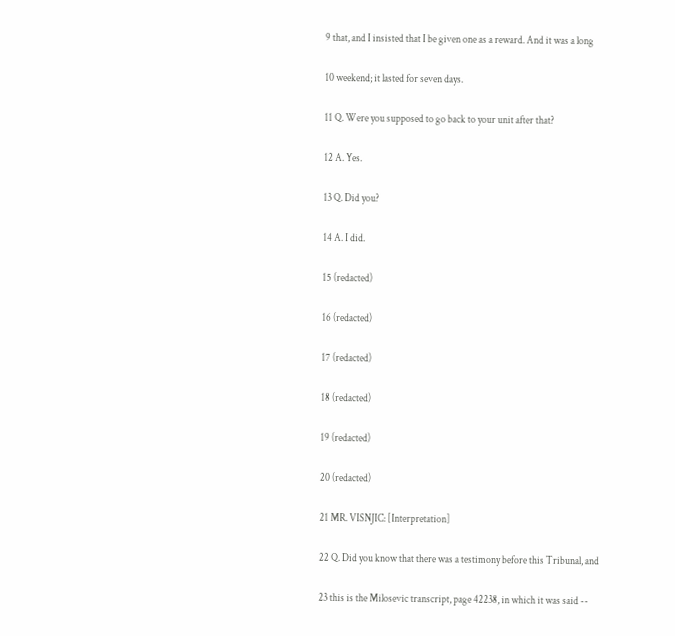9 that, and I insisted that I be given one as a reward. And it was a long

10 weekend; it lasted for seven days.

11 Q. Were you supposed to go back to your unit after that?

12 A. Yes.

13 Q. Did you?

14 A. I did.

15 (redacted)

16 (redacted)

17 (redacted)

18 (redacted)

19 (redacted)

20 (redacted)

21 MR. VISNJIC: [Interpretation]

22 Q. Did you know that there was a testimony before this Tribunal, and

23 this is the Milosevic transcript, page 42238, in which it was said --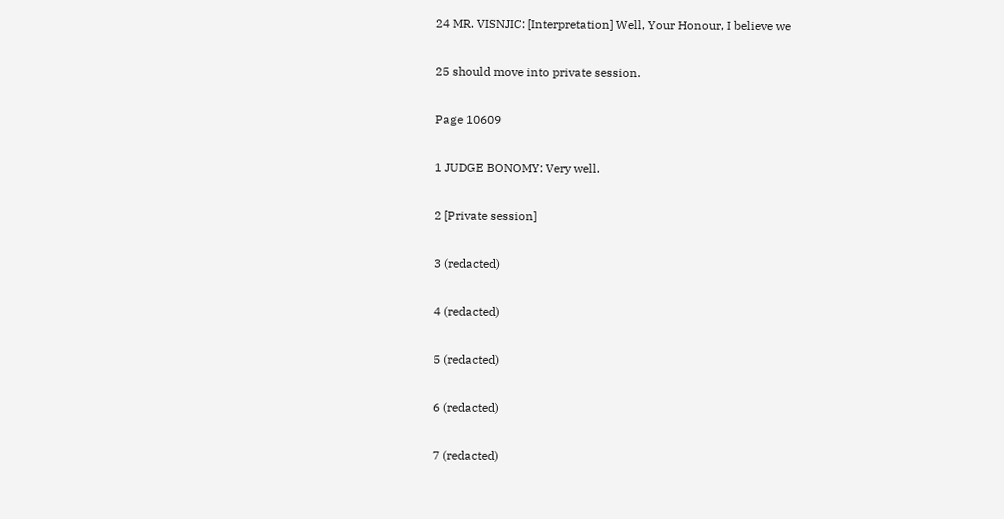24 MR. VISNJIC: [Interpretation] Well, Your Honour, I believe we

25 should move into private session.

Page 10609

1 JUDGE BONOMY: Very well.

2 [Private session]

3 (redacted)

4 (redacted)

5 (redacted)

6 (redacted)

7 (redacted)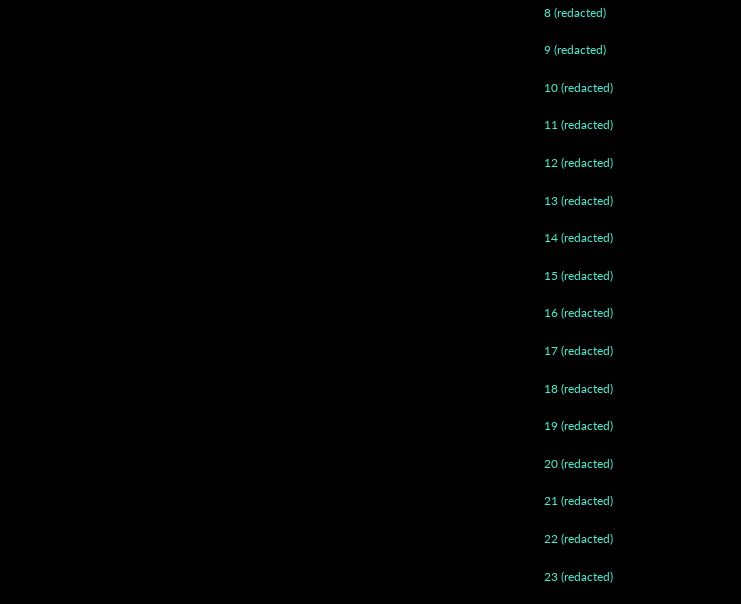8 (redacted)

9 (redacted)

10 (redacted)

11 (redacted)

12 (redacted)

13 (redacted)

14 (redacted)

15 (redacted)

16 (redacted)

17 (redacted)

18 (redacted)

19 (redacted)

20 (redacted)

21 (redacted)

22 (redacted)

23 (redacted)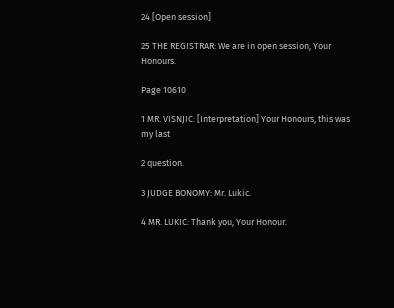24 [Open session]

25 THE REGISTRAR: We are in open session, Your Honours.

Page 10610

1 MR. VISNJIC: [Interpretation] Your Honours, this was my last

2 question.

3 JUDGE BONOMY: Mr. Lukic.

4 MR. LUKIC: Thank you, Your Honour.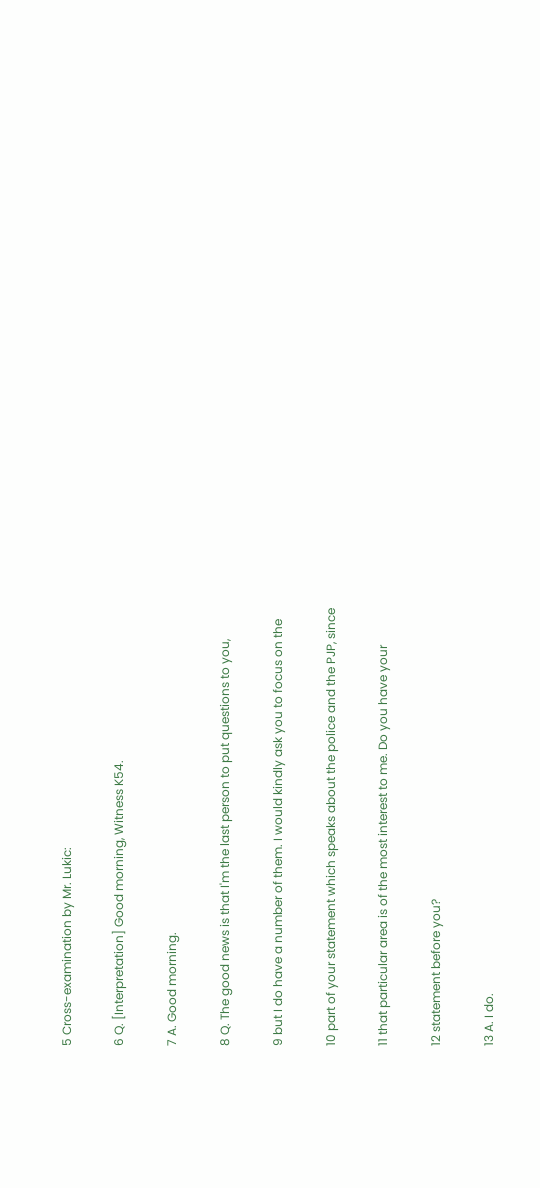5 Cross-examination by Mr. Lukic:

6 Q. [Interpretation] Good morning, Witness K54.

7 A. Good morning.

8 Q. The good news is that I'm the last person to put questions to you,

9 but I do have a number of them. I would kindly ask you to focus on the

10 part of your statement which speaks about the police and the PJP, since

11 that particular area is of the most interest to me. Do you have your

12 statement before you?

13 A. I do.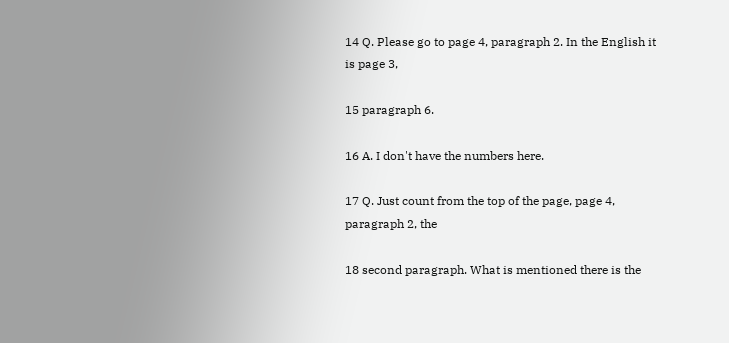14 Q. Please go to page 4, paragraph 2. In the English it is page 3,

15 paragraph 6.

16 A. I don't have the numbers here.

17 Q. Just count from the top of the page, page 4, paragraph 2, the

18 second paragraph. What is mentioned there is the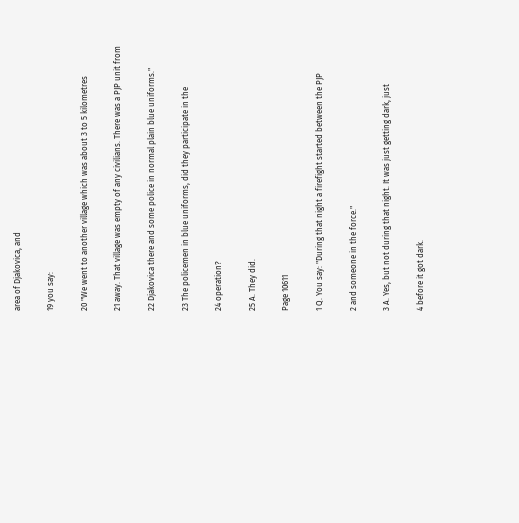area of Djakovica, and

19 you say:

20 "We went to another village which was about 3 to 5 kilometres

21 away. That village was empty of any civilians. There was a PJP unit from

22 Djakovica there and some police in normal plain blue uniforms."

23 The policemen in blue uniforms, did they participate in the

24 operation?

25 A. They did.

Page 10611

1 Q. You say: "During that night a firefight started between the PJP

2 and someone in the force."

3 A. Yes, but not during that night. It was just getting dark, just

4 before it got dark.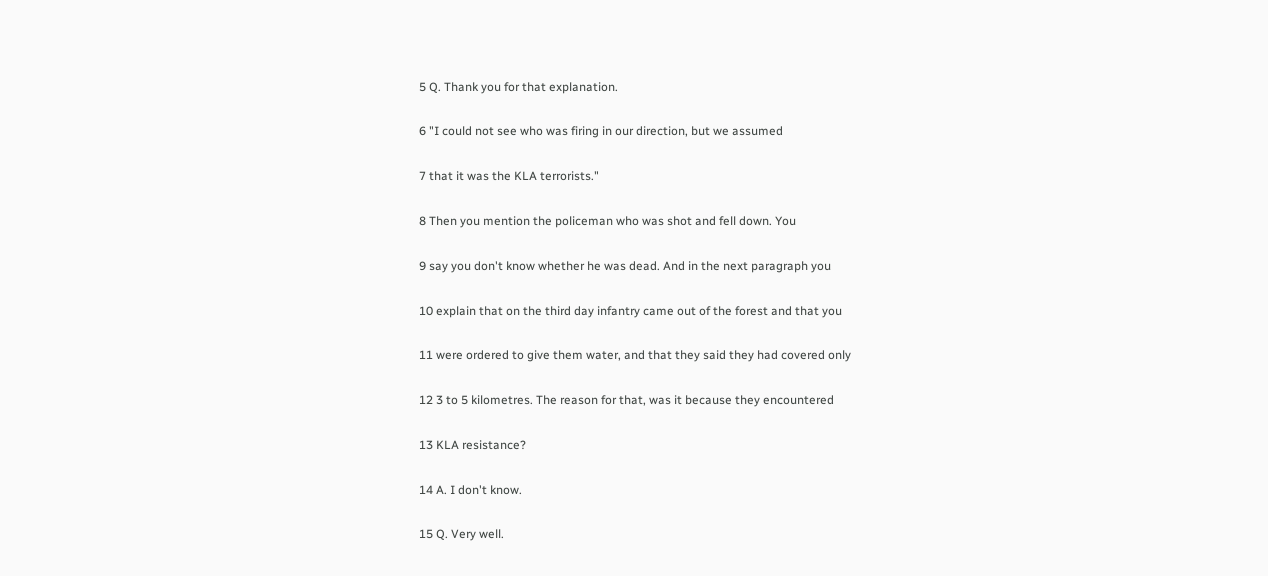5 Q. Thank you for that explanation.

6 "I could not see who was firing in our direction, but we assumed

7 that it was the KLA terrorists."

8 Then you mention the policeman who was shot and fell down. You

9 say you don't know whether he was dead. And in the next paragraph you

10 explain that on the third day infantry came out of the forest and that you

11 were ordered to give them water, and that they said they had covered only

12 3 to 5 kilometres. The reason for that, was it because they encountered

13 KLA resistance?

14 A. I don't know.

15 Q. Very well.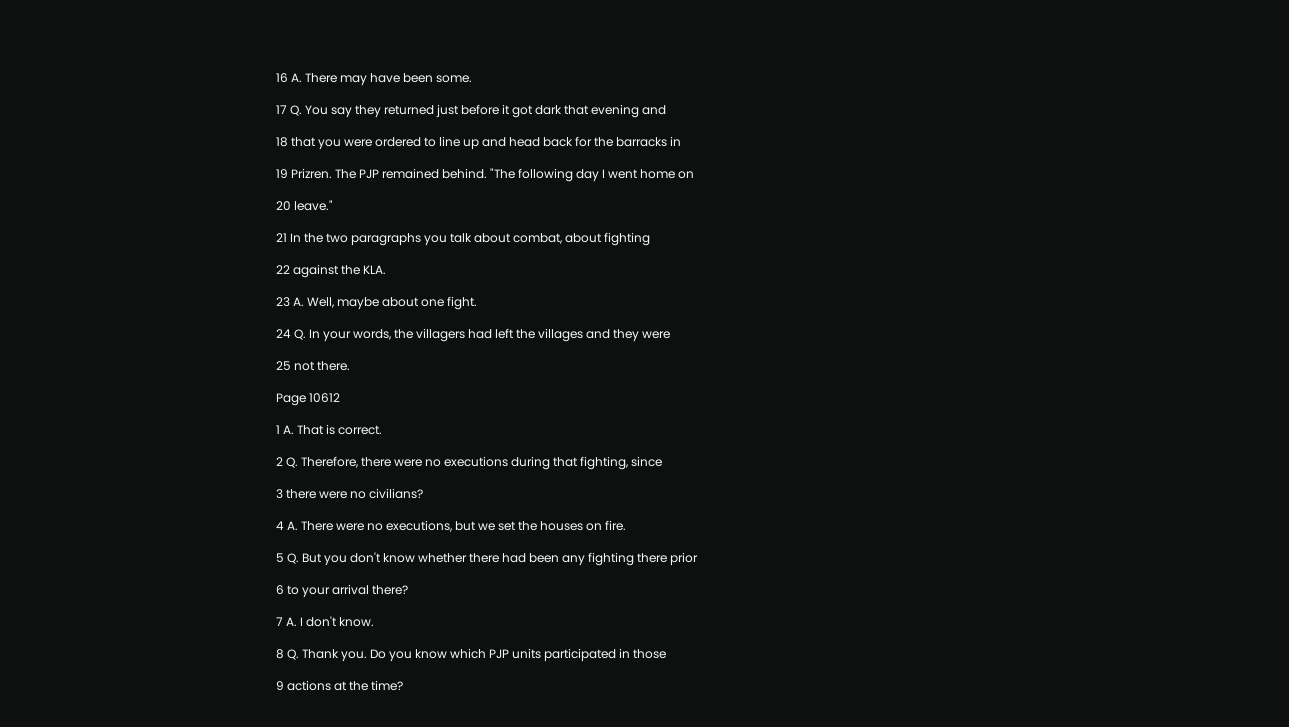16 A. There may have been some.

17 Q. You say they returned just before it got dark that evening and

18 that you were ordered to line up and head back for the barracks in

19 Prizren. The PJP remained behind. "The following day I went home on

20 leave."

21 In the two paragraphs you talk about combat, about fighting

22 against the KLA.

23 A. Well, maybe about one fight.

24 Q. In your words, the villagers had left the villages and they were

25 not there.

Page 10612

1 A. That is correct.

2 Q. Therefore, there were no executions during that fighting, since

3 there were no civilians?

4 A. There were no executions, but we set the houses on fire.

5 Q. But you don't know whether there had been any fighting there prior

6 to your arrival there?

7 A. I don't know.

8 Q. Thank you. Do you know which PJP units participated in those

9 actions at the time?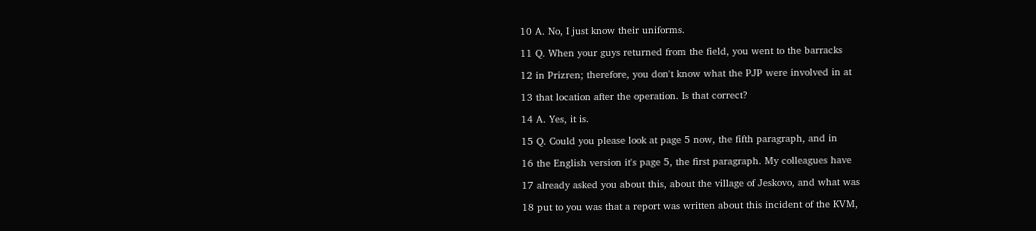10 A. No, I just know their uniforms.

11 Q. When your guys returned from the field, you went to the barracks

12 in Prizren; therefore, you don't know what the PJP were involved in at

13 that location after the operation. Is that correct?

14 A. Yes, it is.

15 Q. Could you please look at page 5 now, the fifth paragraph, and in

16 the English version it's page 5, the first paragraph. My colleagues have

17 already asked you about this, about the village of Jeskovo, and what was

18 put to you was that a report was written about this incident of the KVM,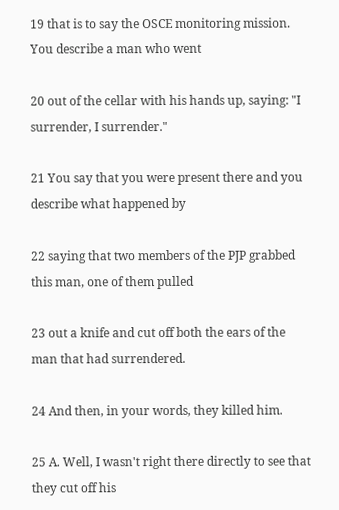19 that is to say the OSCE monitoring mission. You describe a man who went

20 out of the cellar with his hands up, saying: "I surrender, I surrender."

21 You say that you were present there and you describe what happened by

22 saying that two members of the PJP grabbed this man, one of them pulled

23 out a knife and cut off both the ears of the man that had surrendered.

24 And then, in your words, they killed him.

25 A. Well, I wasn't right there directly to see that they cut off his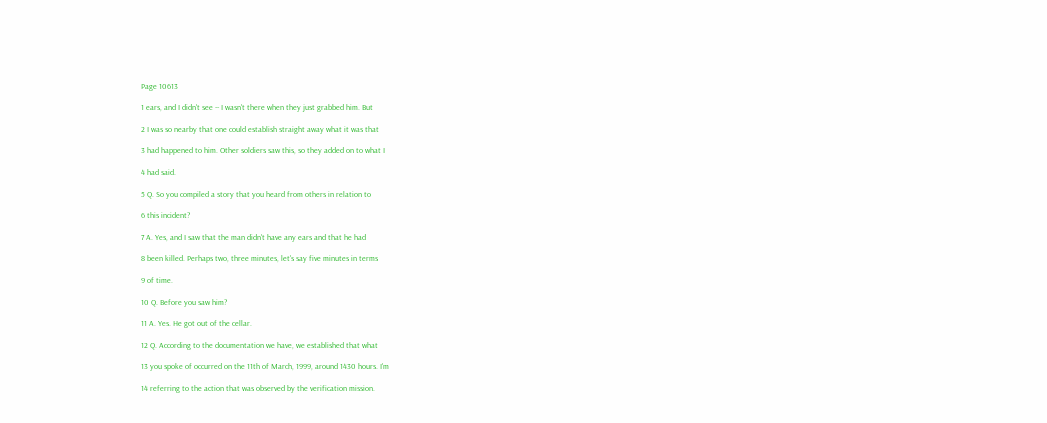Page 10613

1 ears, and I didn't see -- I wasn't there when they just grabbed him. But

2 I was so nearby that one could establish straight away what it was that

3 had happened to him. Other soldiers saw this, so they added on to what I

4 had said.

5 Q. So you compiled a story that you heard from others in relation to

6 this incident?

7 A. Yes, and I saw that the man didn't have any ears and that he had

8 been killed. Perhaps two, three minutes, let's say five minutes in terms

9 of time.

10 Q. Before you saw him?

11 A. Yes. He got out of the cellar.

12 Q. According to the documentation we have, we established that what

13 you spoke of occurred on the 11th of March, 1999, around 1430 hours. I'm

14 referring to the action that was observed by the verification mission.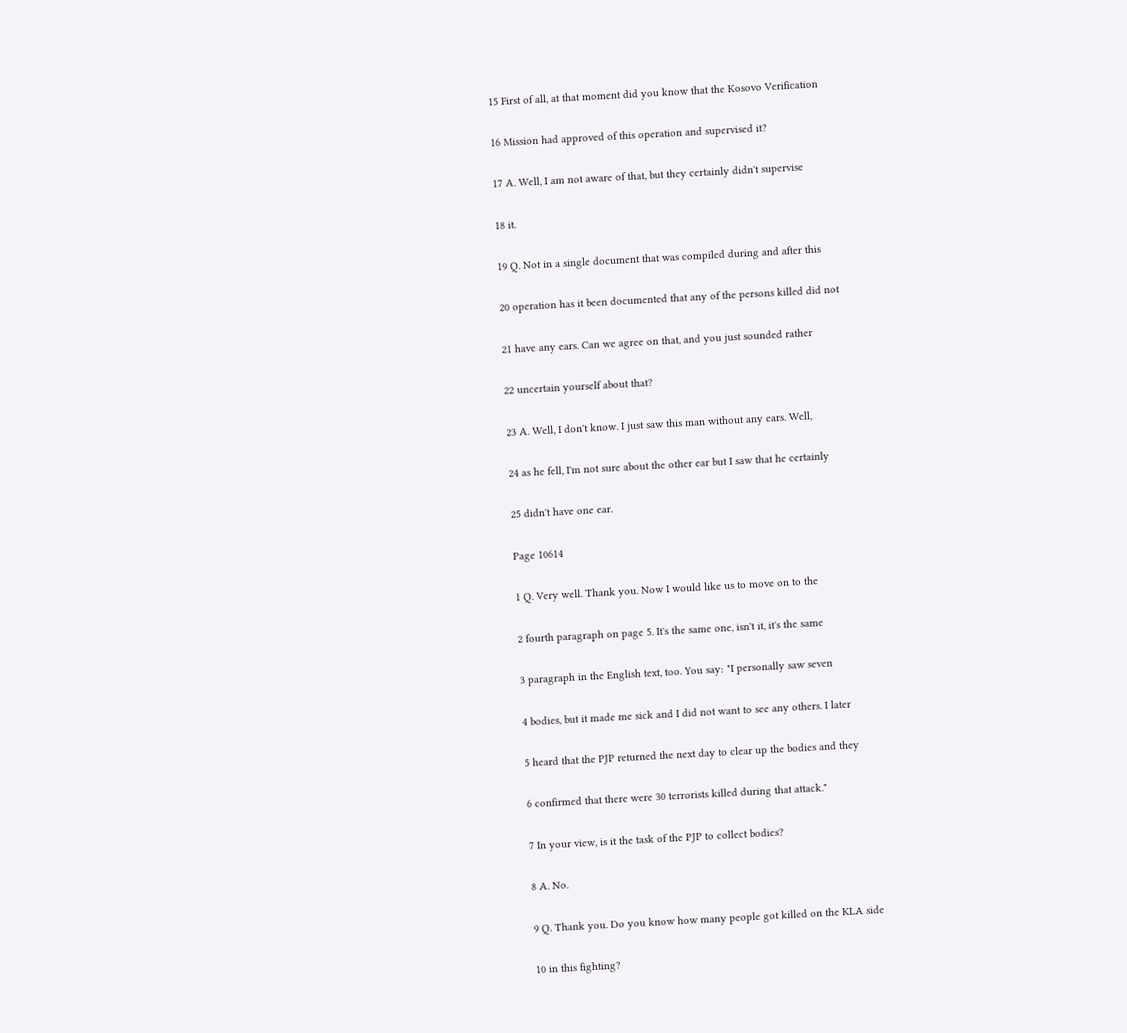15 First of all, at that moment did you know that the Kosovo Verification

16 Mission had approved of this operation and supervised it?

17 A. Well, I am not aware of that, but they certainly didn't supervise

18 it.

19 Q. Not in a single document that was compiled during and after this

20 operation has it been documented that any of the persons killed did not

21 have any ears. Can we agree on that, and you just sounded rather

22 uncertain yourself about that?

23 A. Well, I don't know. I just saw this man without any ears. Well,

24 as he fell, I'm not sure about the other ear but I saw that he certainly

25 didn't have one ear.

Page 10614

1 Q. Very well. Thank you. Now I would like us to move on to the

2 fourth paragraph on page 5. It's the same one, isn't it, it's the same

3 paragraph in the English text, too. You say: "I personally saw seven

4 bodies, but it made me sick and I did not want to see any others. I later

5 heard that the PJP returned the next day to clear up the bodies and they

6 confirmed that there were 30 terrorists killed during that attack."

7 In your view, is it the task of the PJP to collect bodies?

8 A. No.

9 Q. Thank you. Do you know how many people got killed on the KLA side

10 in this fighting?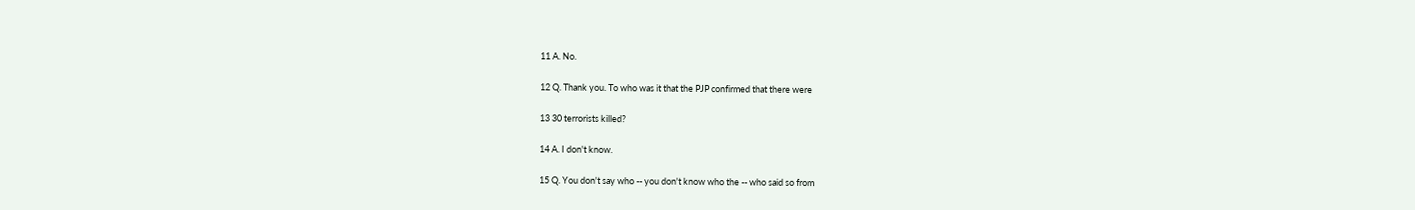11 A. No.

12 Q. Thank you. To who was it that the PJP confirmed that there were

13 30 terrorists killed?

14 A. I don't know.

15 Q. You don't say who -- you don't know who the -- who said so from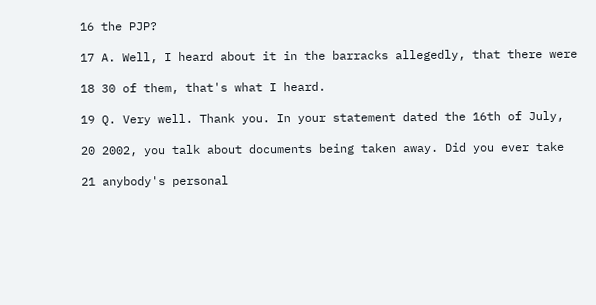16 the PJP?

17 A. Well, I heard about it in the barracks allegedly, that there were

18 30 of them, that's what I heard.

19 Q. Very well. Thank you. In your statement dated the 16th of July,

20 2002, you talk about documents being taken away. Did you ever take

21 anybody's personal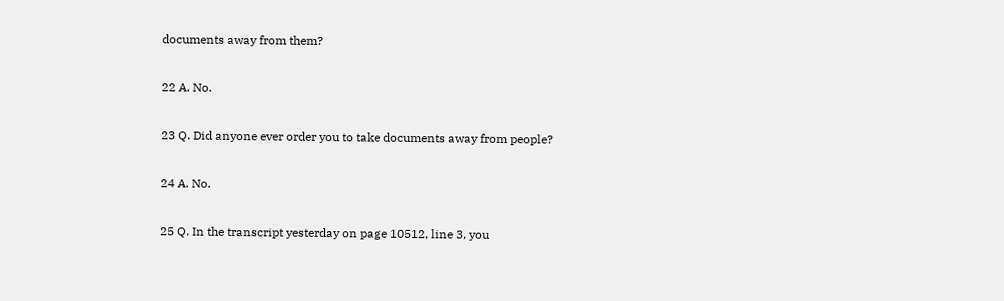documents away from them?

22 A. No.

23 Q. Did anyone ever order you to take documents away from people?

24 A. No.

25 Q. In the transcript yesterday on page 10512, line 3, you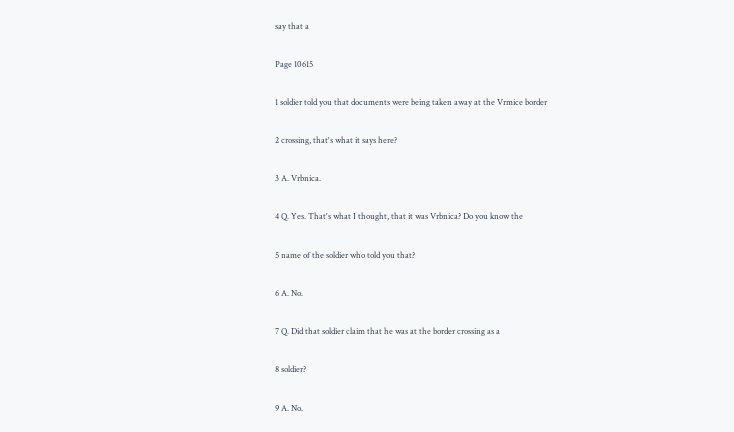say that a

Page 10615

1 soldier told you that documents were being taken away at the Vrmice border

2 crossing, that's what it says here?

3 A. Vrbnica.

4 Q. Yes. That's what I thought, that it was Vrbnica? Do you know the

5 name of the soldier who told you that?

6 A. No.

7 Q. Did that soldier claim that he was at the border crossing as a

8 soldier?

9 A. No.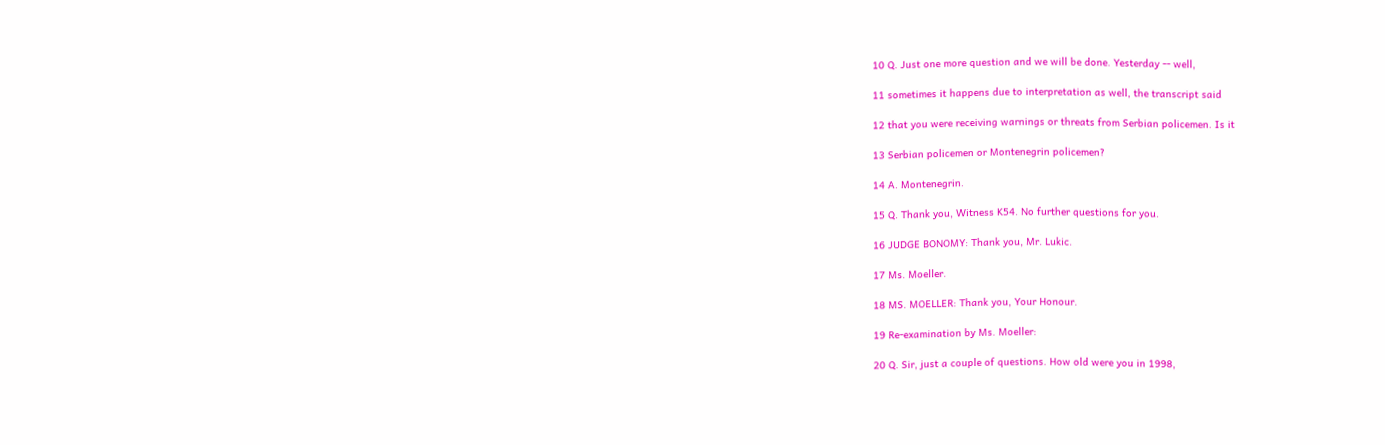10 Q. Just one more question and we will be done. Yesterday -- well,

11 sometimes it happens due to interpretation as well, the transcript said

12 that you were receiving warnings or threats from Serbian policemen. Is it

13 Serbian policemen or Montenegrin policemen?

14 A. Montenegrin.

15 Q. Thank you, Witness K54. No further questions for you.

16 JUDGE BONOMY: Thank you, Mr. Lukic.

17 Ms. Moeller.

18 MS. MOELLER: Thank you, Your Honour.

19 Re-examination by Ms. Moeller:

20 Q. Sir, just a couple of questions. How old were you in 1998,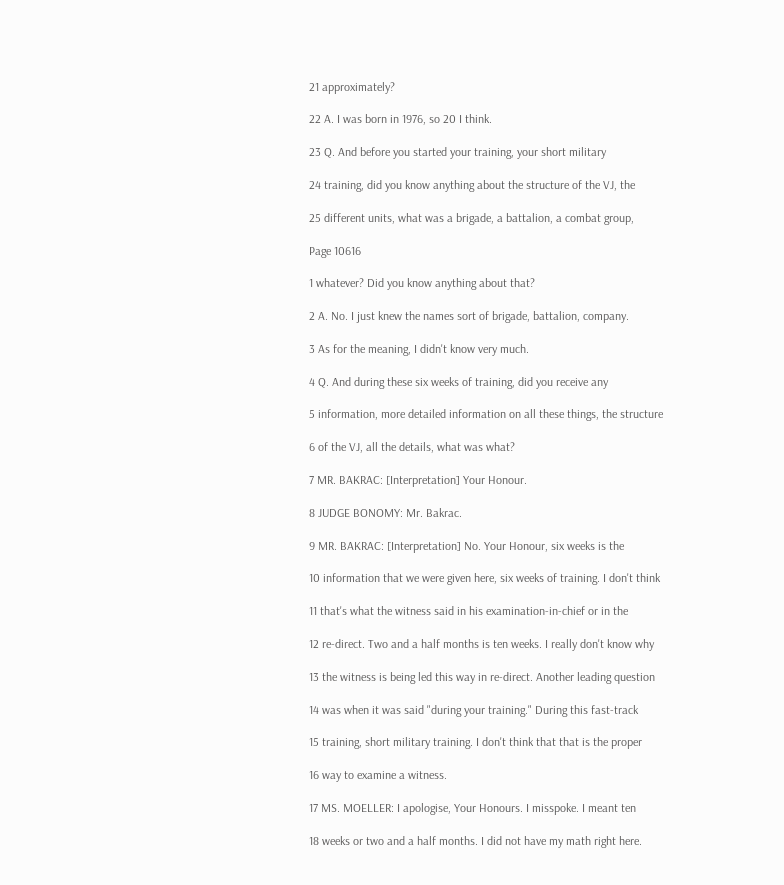21 approximately?

22 A. I was born in 1976, so 20 I think.

23 Q. And before you started your training, your short military

24 training, did you know anything about the structure of the VJ, the

25 different units, what was a brigade, a battalion, a combat group,

Page 10616

1 whatever? Did you know anything about that?

2 A. No. I just knew the names sort of brigade, battalion, company.

3 As for the meaning, I didn't know very much.

4 Q. And during these six weeks of training, did you receive any

5 information, more detailed information on all these things, the structure

6 of the VJ, all the details, what was what?

7 MR. BAKRAC: [Interpretation] Your Honour.

8 JUDGE BONOMY: Mr. Bakrac.

9 MR. BAKRAC: [Interpretation] No. Your Honour, six weeks is the

10 information that we were given here, six weeks of training. I don't think

11 that's what the witness said in his examination-in-chief or in the

12 re-direct. Two and a half months is ten weeks. I really don't know why

13 the witness is being led this way in re-direct. Another leading question

14 was when it was said "during your training." During this fast-track

15 training, short military training. I don't think that that is the proper

16 way to examine a witness.

17 MS. MOELLER: I apologise, Your Honours. I misspoke. I meant ten

18 weeks or two and a half months. I did not have my math right here.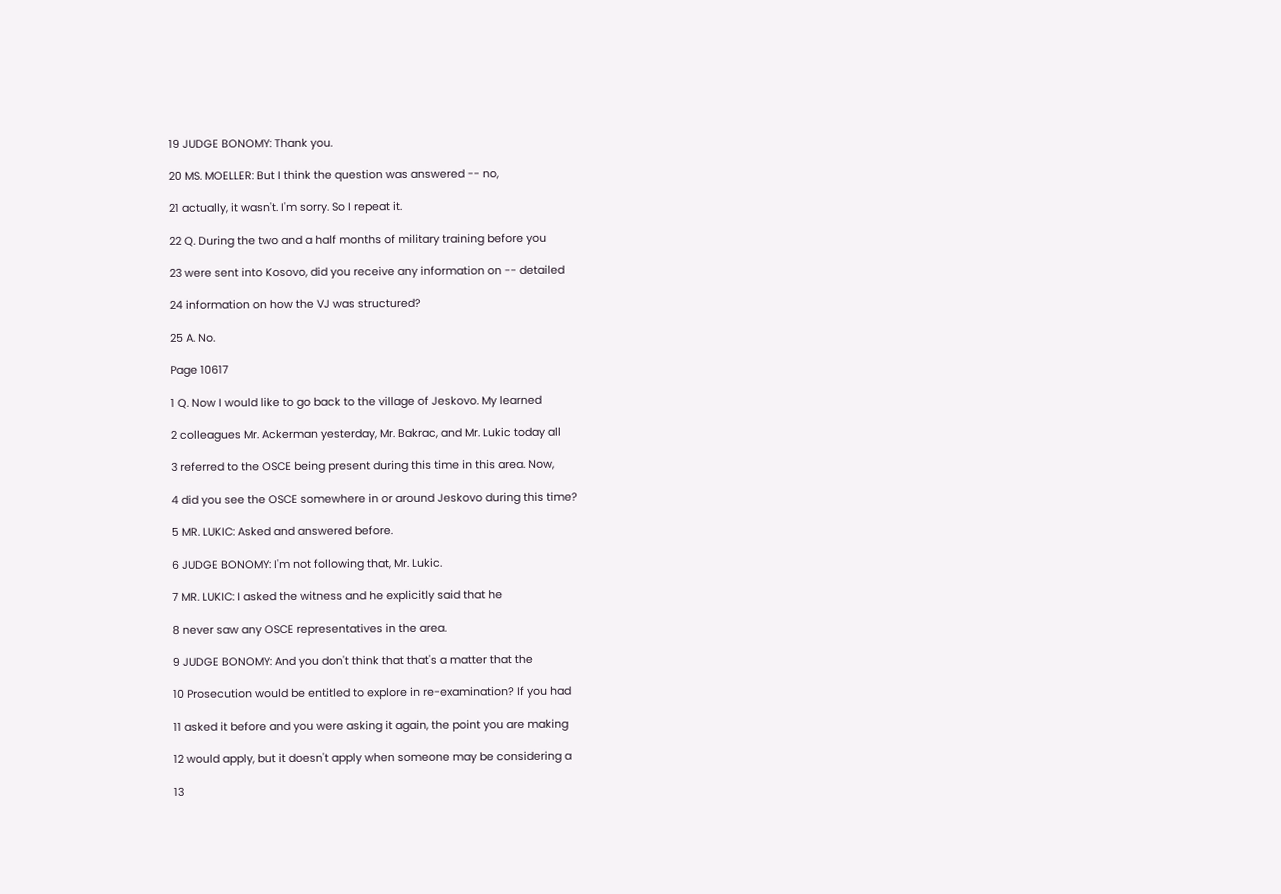19 JUDGE BONOMY: Thank you.

20 MS. MOELLER: But I think the question was answered -- no,

21 actually, it wasn't. I'm sorry. So I repeat it.

22 Q. During the two and a half months of military training before you

23 were sent into Kosovo, did you receive any information on -- detailed

24 information on how the VJ was structured?

25 A. No.

Page 10617

1 Q. Now I would like to go back to the village of Jeskovo. My learned

2 colleagues Mr. Ackerman yesterday, Mr. Bakrac, and Mr. Lukic today all

3 referred to the OSCE being present during this time in this area. Now,

4 did you see the OSCE somewhere in or around Jeskovo during this time?

5 MR. LUKIC: Asked and answered before.

6 JUDGE BONOMY: I'm not following that, Mr. Lukic.

7 MR. LUKIC: I asked the witness and he explicitly said that he

8 never saw any OSCE representatives in the area.

9 JUDGE BONOMY: And you don't think that that's a matter that the

10 Prosecution would be entitled to explore in re-examination? If you had

11 asked it before and you were asking it again, the point you are making

12 would apply, but it doesn't apply when someone may be considering a

13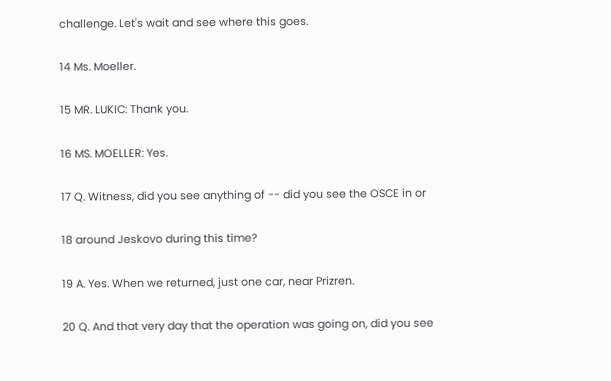challenge. Let's wait and see where this goes.

14 Ms. Moeller.

15 MR. LUKIC: Thank you.

16 MS. MOELLER: Yes.

17 Q. Witness, did you see anything of -- did you see the OSCE in or

18 around Jeskovo during this time?

19 A. Yes. When we returned, just one car, near Prizren.

20 Q. And that very day that the operation was going on, did you see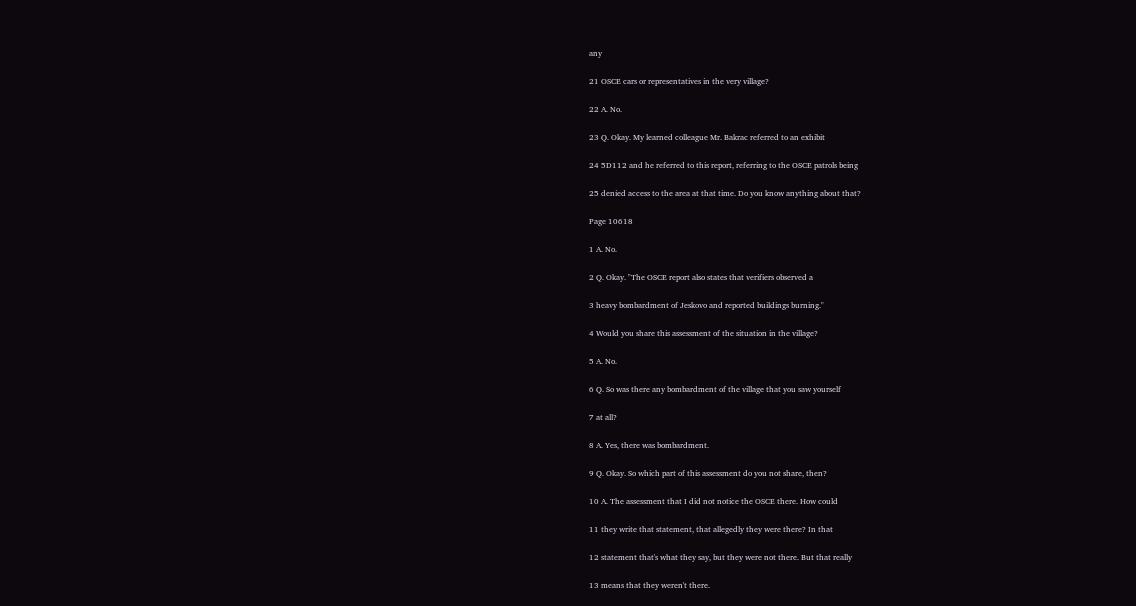any

21 OSCE cars or representatives in the very village?

22 A. No.

23 Q. Okay. My learned colleague Mr. Bakrac referred to an exhibit

24 5D112 and he referred to this report, referring to the OSCE patrols being

25 denied access to the area at that time. Do you know anything about that?

Page 10618

1 A. No.

2 Q. Okay. "The OSCE report also states that verifiers observed a

3 heavy bombardment of Jeskovo and reported buildings burning."

4 Would you share this assessment of the situation in the village?

5 A. No.

6 Q. So was there any bombardment of the village that you saw yourself

7 at all?

8 A. Yes, there was bombardment.

9 Q. Okay. So which part of this assessment do you not share, then?

10 A. The assessment that I did not notice the OSCE there. How could

11 they write that statement, that allegedly they were there? In that

12 statement that's what they say, but they were not there. But that really

13 means that they weren't there.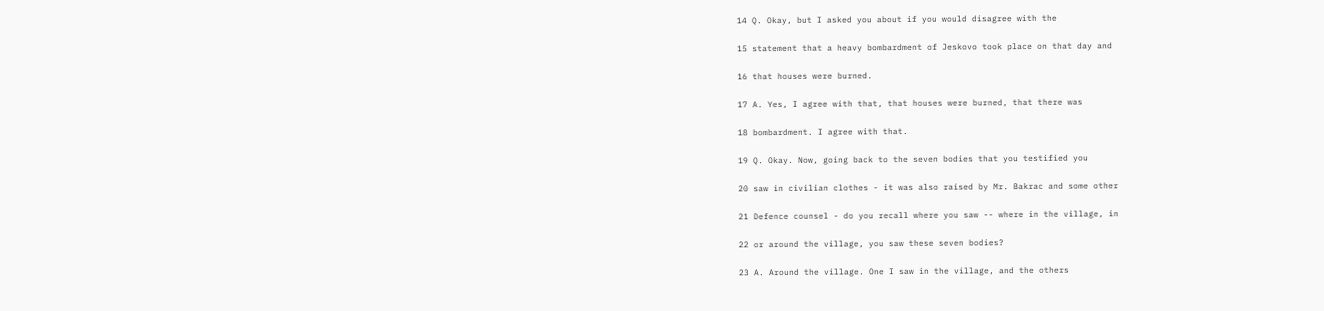14 Q. Okay, but I asked you about if you would disagree with the

15 statement that a heavy bombardment of Jeskovo took place on that day and

16 that houses were burned.

17 A. Yes, I agree with that, that houses were burned, that there was

18 bombardment. I agree with that.

19 Q. Okay. Now, going back to the seven bodies that you testified you

20 saw in civilian clothes - it was also raised by Mr. Bakrac and some other

21 Defence counsel - do you recall where you saw -- where in the village, in

22 or around the village, you saw these seven bodies?

23 A. Around the village. One I saw in the village, and the others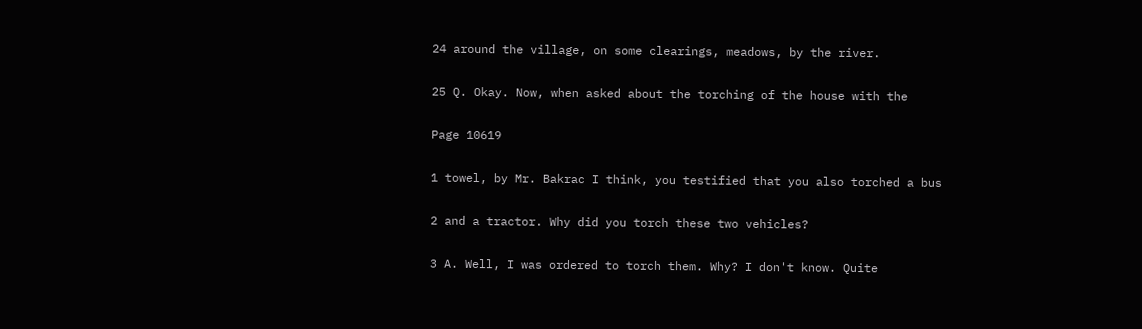24 around the village, on some clearings, meadows, by the river.

25 Q. Okay. Now, when asked about the torching of the house with the

Page 10619

1 towel, by Mr. Bakrac I think, you testified that you also torched a bus

2 and a tractor. Why did you torch these two vehicles?

3 A. Well, I was ordered to torch them. Why? I don't know. Quite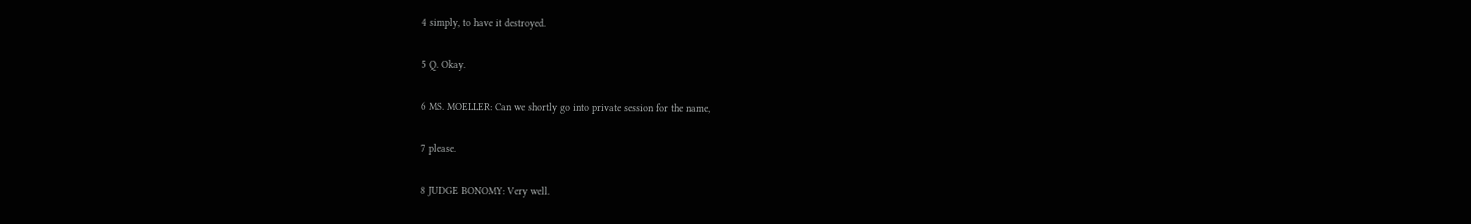4 simply, to have it destroyed.

5 Q. Okay.

6 MS. MOELLER: Can we shortly go into private session for the name,

7 please.

8 JUDGE BONOMY: Very well.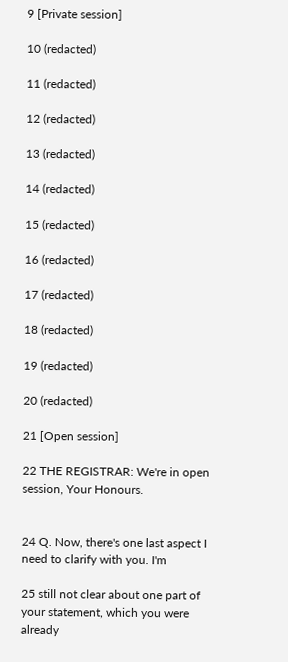9 [Private session]

10 (redacted)

11 (redacted)

12 (redacted)

13 (redacted)

14 (redacted)

15 (redacted)

16 (redacted)

17 (redacted)

18 (redacted)

19 (redacted)

20 (redacted)

21 [Open session]

22 THE REGISTRAR: We're in open session, Your Honours.


24 Q. Now, there's one last aspect I need to clarify with you. I'm

25 still not clear about one part of your statement, which you were already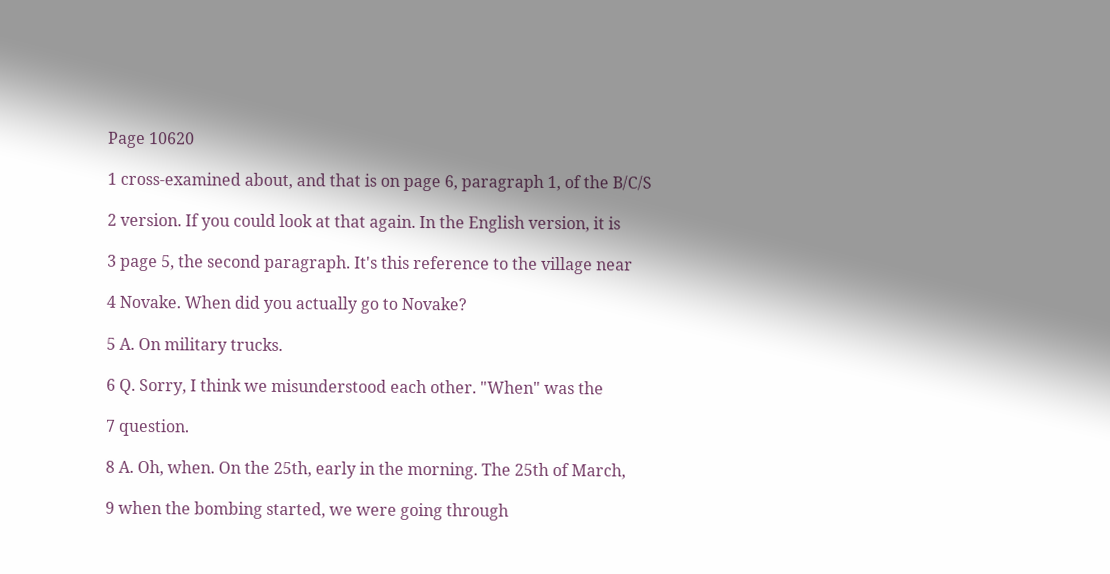Page 10620

1 cross-examined about, and that is on page 6, paragraph 1, of the B/C/S

2 version. If you could look at that again. In the English version, it is

3 page 5, the second paragraph. It's this reference to the village near

4 Novake. When did you actually go to Novake?

5 A. On military trucks.

6 Q. Sorry, I think we misunderstood each other. "When" was the

7 question.

8 A. Oh, when. On the 25th, early in the morning. The 25th of March,

9 when the bombing started, we were going through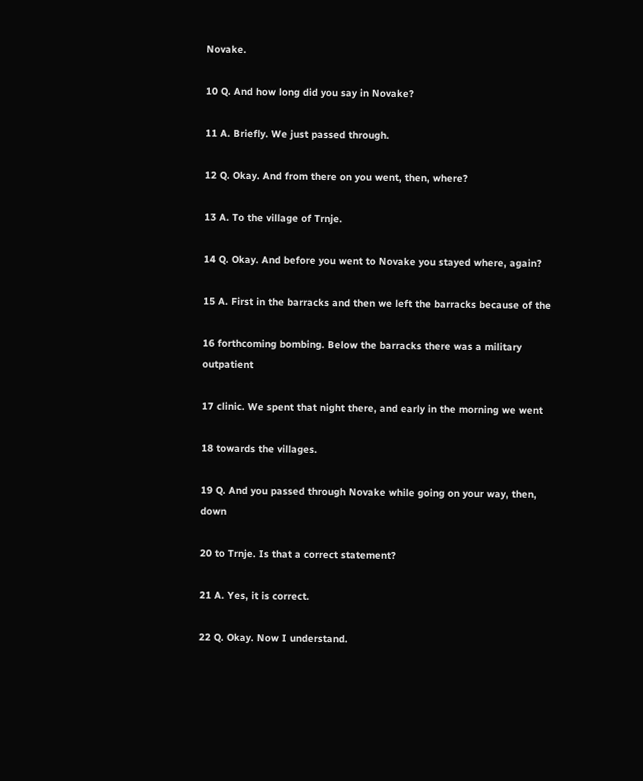Novake.

10 Q. And how long did you say in Novake?

11 A. Briefly. We just passed through.

12 Q. Okay. And from there on you went, then, where?

13 A. To the village of Trnje.

14 Q. Okay. And before you went to Novake you stayed where, again?

15 A. First in the barracks and then we left the barracks because of the

16 forthcoming bombing. Below the barracks there was a military outpatient

17 clinic. We spent that night there, and early in the morning we went

18 towards the villages.

19 Q. And you passed through Novake while going on your way, then, down

20 to Trnje. Is that a correct statement?

21 A. Yes, it is correct.

22 Q. Okay. Now I understand.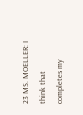23 MS. MOELLER: I think that completes my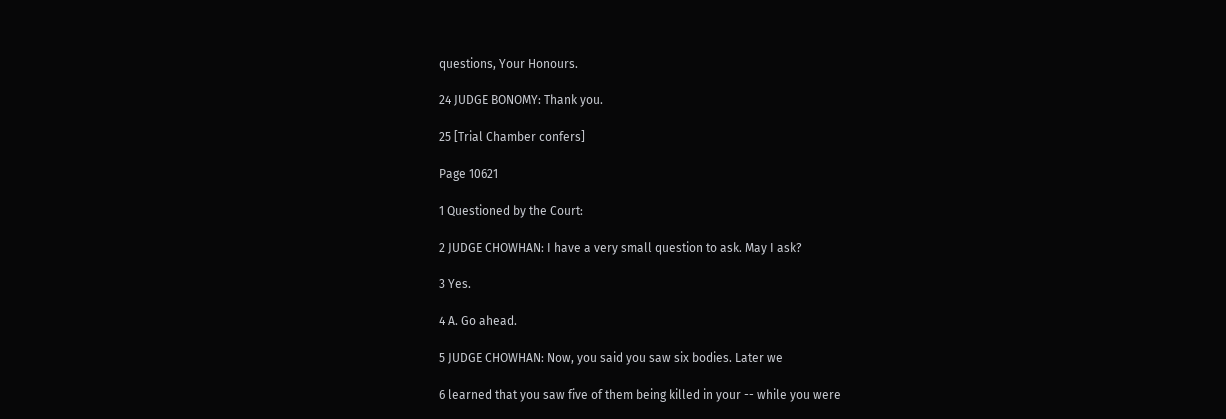questions, Your Honours.

24 JUDGE BONOMY: Thank you.

25 [Trial Chamber confers]

Page 10621

1 Questioned by the Court:

2 JUDGE CHOWHAN: I have a very small question to ask. May I ask?

3 Yes.

4 A. Go ahead.

5 JUDGE CHOWHAN: Now, you said you saw six bodies. Later we

6 learned that you saw five of them being killed in your -- while you were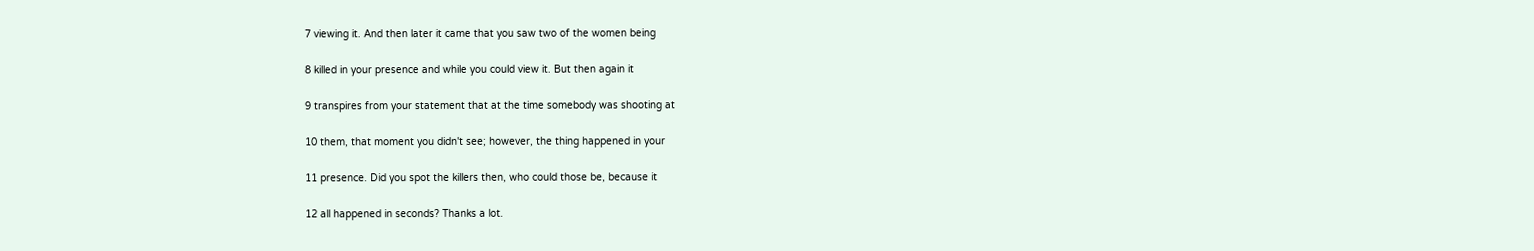7 viewing it. And then later it came that you saw two of the women being

8 killed in your presence and while you could view it. But then again it

9 transpires from your statement that at the time somebody was shooting at

10 them, that moment you didn't see; however, the thing happened in your

11 presence. Did you spot the killers then, who could those be, because it

12 all happened in seconds? Thanks a lot.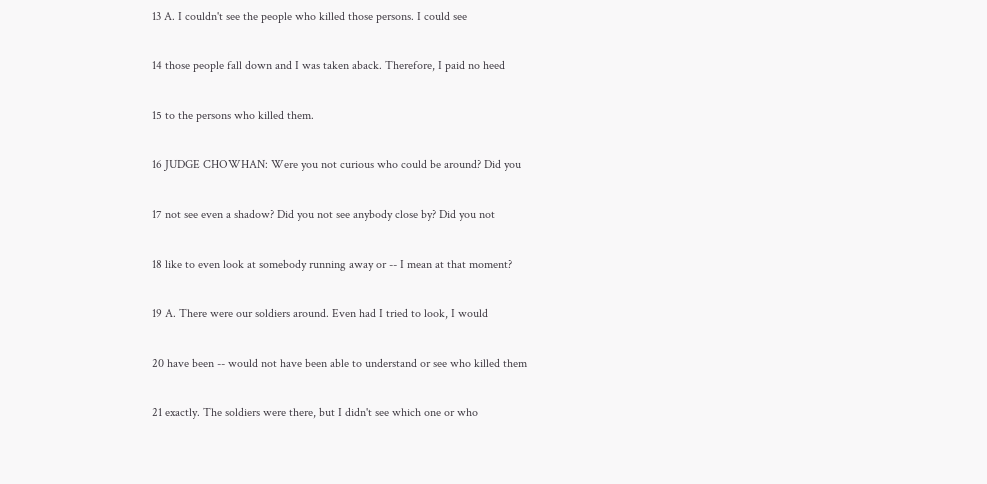13 A. I couldn't see the people who killed those persons. I could see

14 those people fall down and I was taken aback. Therefore, I paid no heed

15 to the persons who killed them.

16 JUDGE CHOWHAN: Were you not curious who could be around? Did you

17 not see even a shadow? Did you not see anybody close by? Did you not

18 like to even look at somebody running away or -- I mean at that moment?

19 A. There were our soldiers around. Even had I tried to look, I would

20 have been -- would not have been able to understand or see who killed them

21 exactly. The soldiers were there, but I didn't see which one or who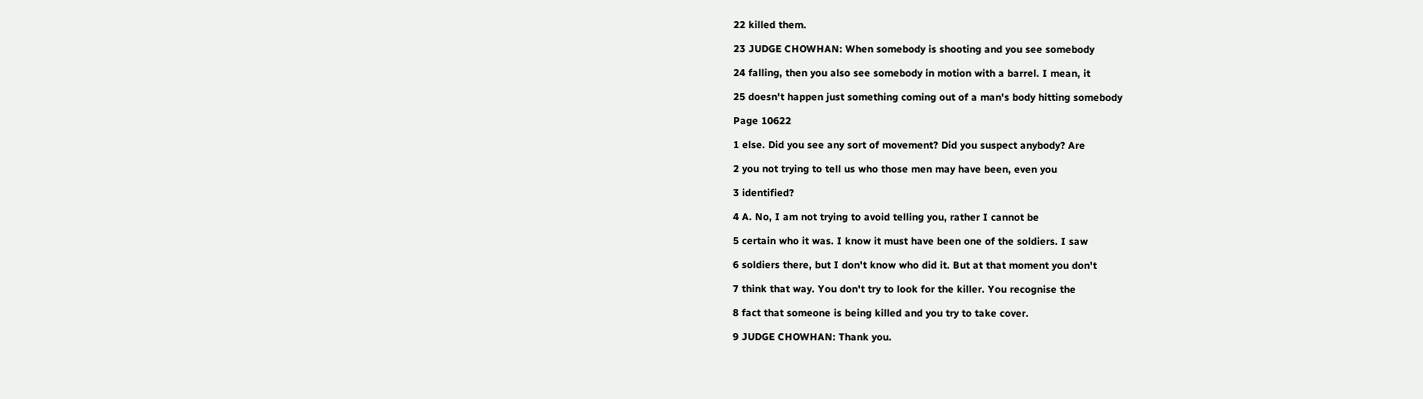22 killed them.

23 JUDGE CHOWHAN: When somebody is shooting and you see somebody

24 falling, then you also see somebody in motion with a barrel. I mean, it

25 doesn't happen just something coming out of a man's body hitting somebody

Page 10622

1 else. Did you see any sort of movement? Did you suspect anybody? Are

2 you not trying to tell us who those men may have been, even you

3 identified?

4 A. No, I am not trying to avoid telling you, rather I cannot be

5 certain who it was. I know it must have been one of the soldiers. I saw

6 soldiers there, but I don't know who did it. But at that moment you don't

7 think that way. You don't try to look for the killer. You recognise the

8 fact that someone is being killed and you try to take cover.

9 JUDGE CHOWHAN: Thank you.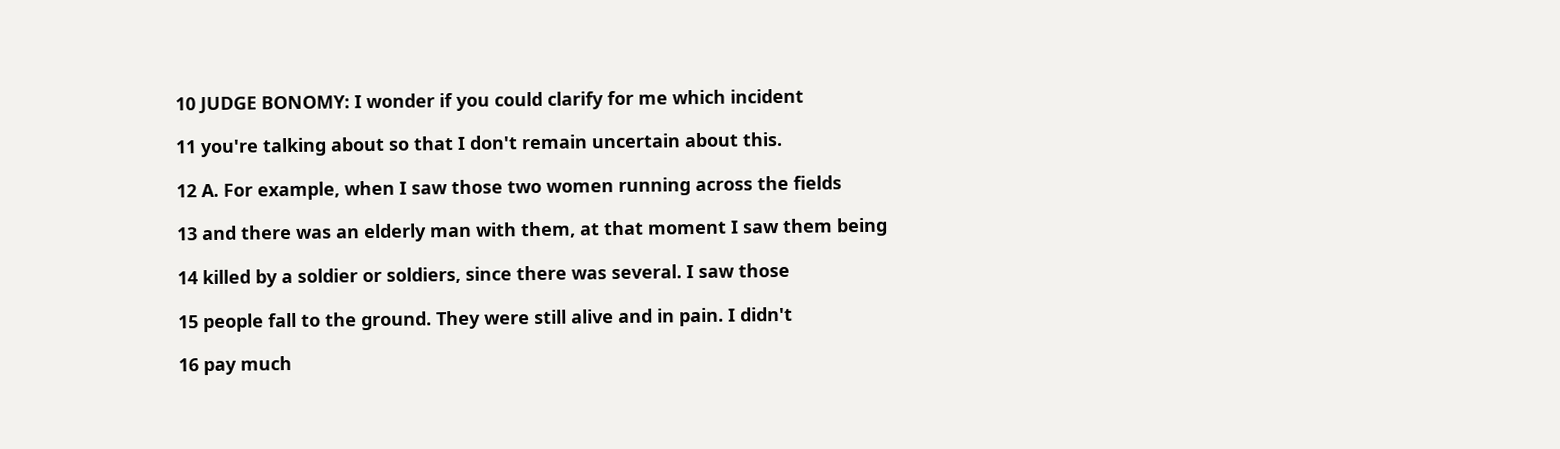10 JUDGE BONOMY: I wonder if you could clarify for me which incident

11 you're talking about so that I don't remain uncertain about this.

12 A. For example, when I saw those two women running across the fields

13 and there was an elderly man with them, at that moment I saw them being

14 killed by a soldier or soldiers, since there was several. I saw those

15 people fall to the ground. They were still alive and in pain. I didn't

16 pay much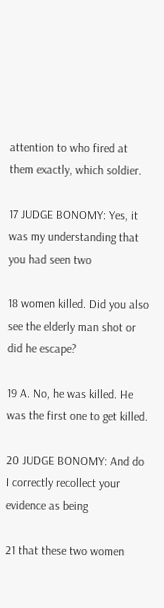attention to who fired at them exactly, which soldier.

17 JUDGE BONOMY: Yes, it was my understanding that you had seen two

18 women killed. Did you also see the elderly man shot or did he escape?

19 A. No, he was killed. He was the first one to get killed.

20 JUDGE BONOMY: And do I correctly recollect your evidence as being

21 that these two women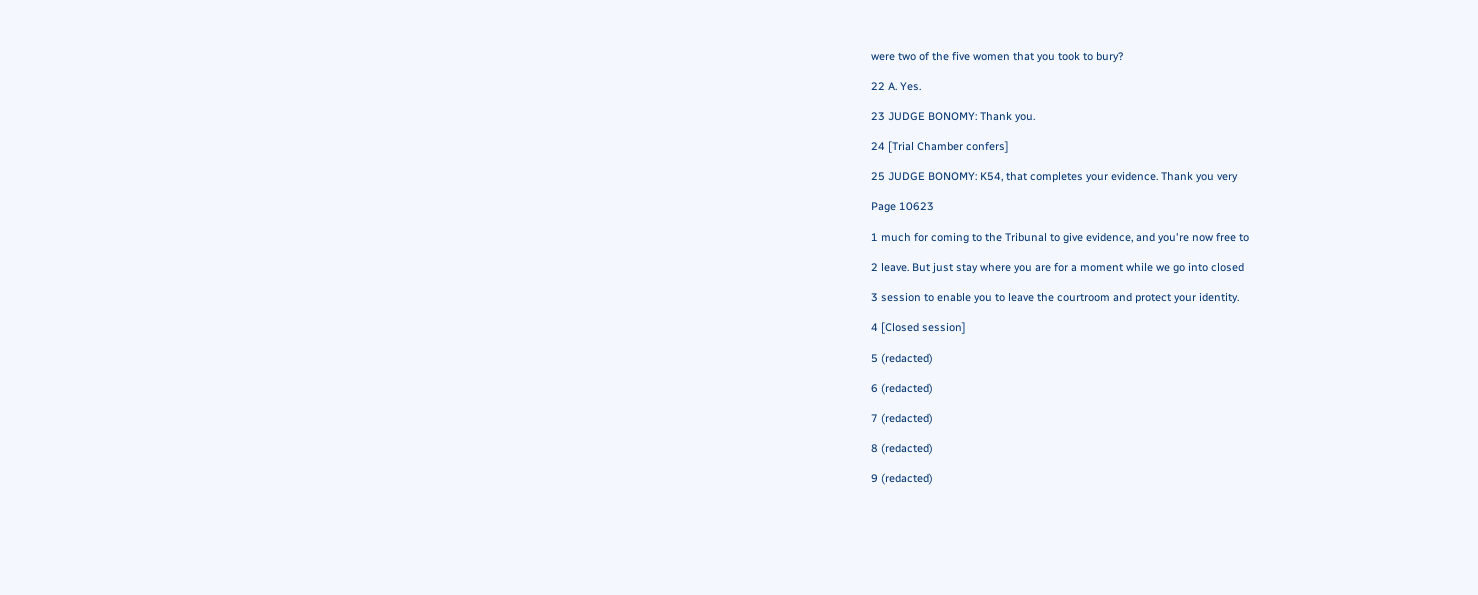were two of the five women that you took to bury?

22 A. Yes.

23 JUDGE BONOMY: Thank you.

24 [Trial Chamber confers]

25 JUDGE BONOMY: K54, that completes your evidence. Thank you very

Page 10623

1 much for coming to the Tribunal to give evidence, and you're now free to

2 leave. But just stay where you are for a moment while we go into closed

3 session to enable you to leave the courtroom and protect your identity.

4 [Closed session]

5 (redacted)

6 (redacted)

7 (redacted)

8 (redacted)

9 (redacted)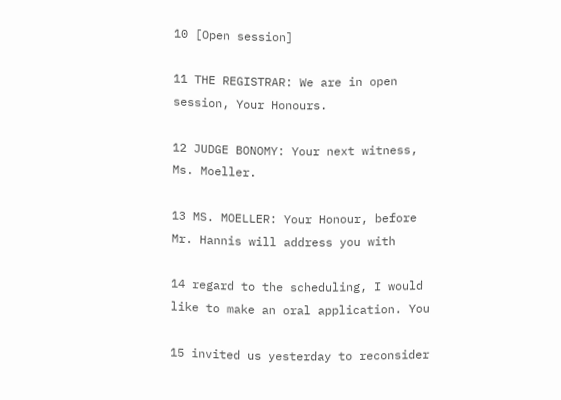10 [Open session]

11 THE REGISTRAR: We are in open session, Your Honours.

12 JUDGE BONOMY: Your next witness, Ms. Moeller.

13 MS. MOELLER: Your Honour, before Mr. Hannis will address you with

14 regard to the scheduling, I would like to make an oral application. You

15 invited us yesterday to reconsider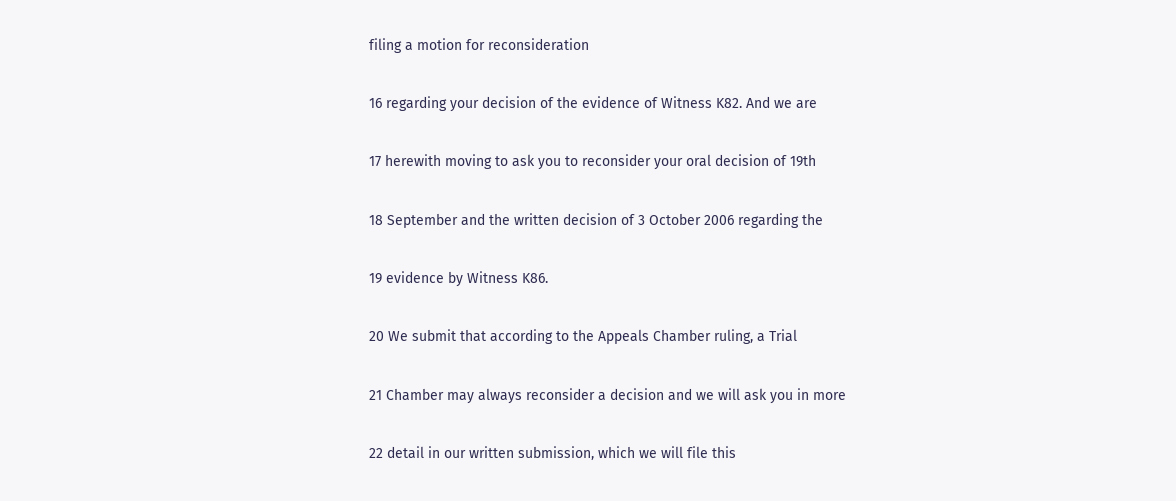filing a motion for reconsideration

16 regarding your decision of the evidence of Witness K82. And we are

17 herewith moving to ask you to reconsider your oral decision of 19th

18 September and the written decision of 3 October 2006 regarding the

19 evidence by Witness K86.

20 We submit that according to the Appeals Chamber ruling, a Trial

21 Chamber may always reconsider a decision and we will ask you in more

22 detail in our written submission, which we will file this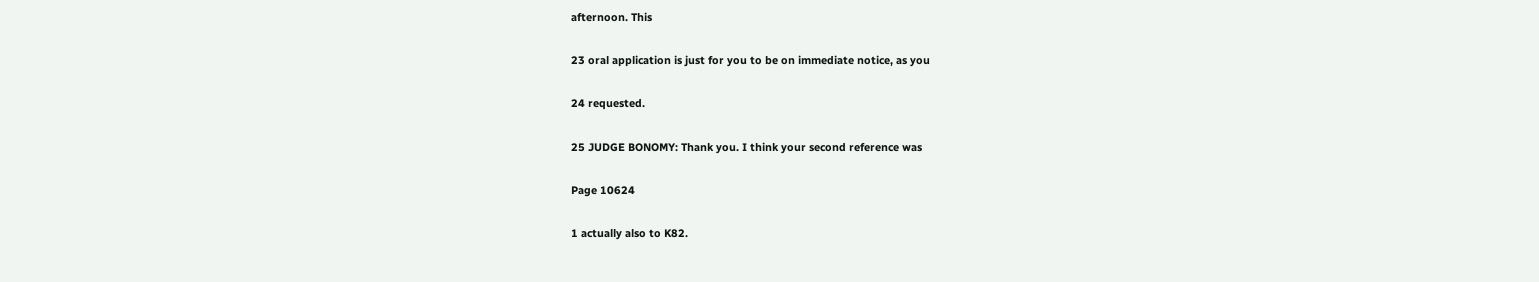afternoon. This

23 oral application is just for you to be on immediate notice, as you

24 requested.

25 JUDGE BONOMY: Thank you. I think your second reference was

Page 10624

1 actually also to K82.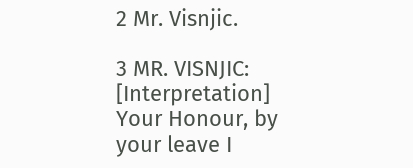2 Mr. Visnjic.

3 MR. VISNJIC: [Interpretation] Your Honour, by your leave I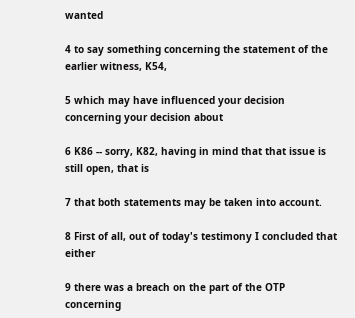wanted

4 to say something concerning the statement of the earlier witness, K54,

5 which may have influenced your decision concerning your decision about

6 K86 -- sorry, K82, having in mind that that issue is still open, that is

7 that both statements may be taken into account.

8 First of all, out of today's testimony I concluded that either

9 there was a breach on the part of the OTP concerning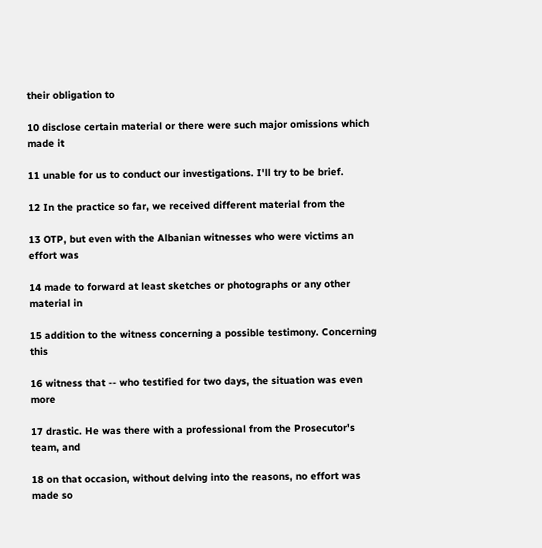their obligation to

10 disclose certain material or there were such major omissions which made it

11 unable for us to conduct our investigations. I'll try to be brief.

12 In the practice so far, we received different material from the

13 OTP, but even with the Albanian witnesses who were victims an effort was

14 made to forward at least sketches or photographs or any other material in

15 addition to the witness concerning a possible testimony. Concerning this

16 witness that -- who testified for two days, the situation was even more

17 drastic. He was there with a professional from the Prosecutor's team, and

18 on that occasion, without delving into the reasons, no effort was made so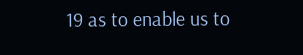19 as to enable us to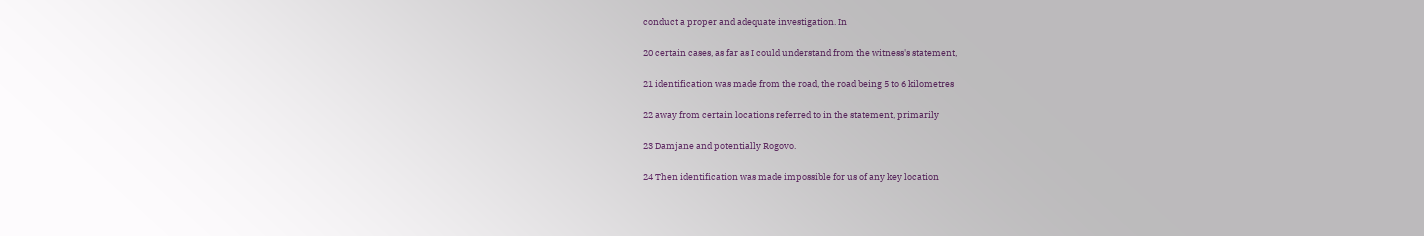conduct a proper and adequate investigation. In

20 certain cases, as far as I could understand from the witness's statement,

21 identification was made from the road, the road being 5 to 6 kilometres

22 away from certain locations referred to in the statement, primarily

23 Damjane and potentially Rogovo.

24 Then identification was made impossible for us of any key location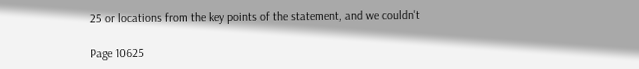25 or locations from the key points of the statement, and we couldn't

Page 10625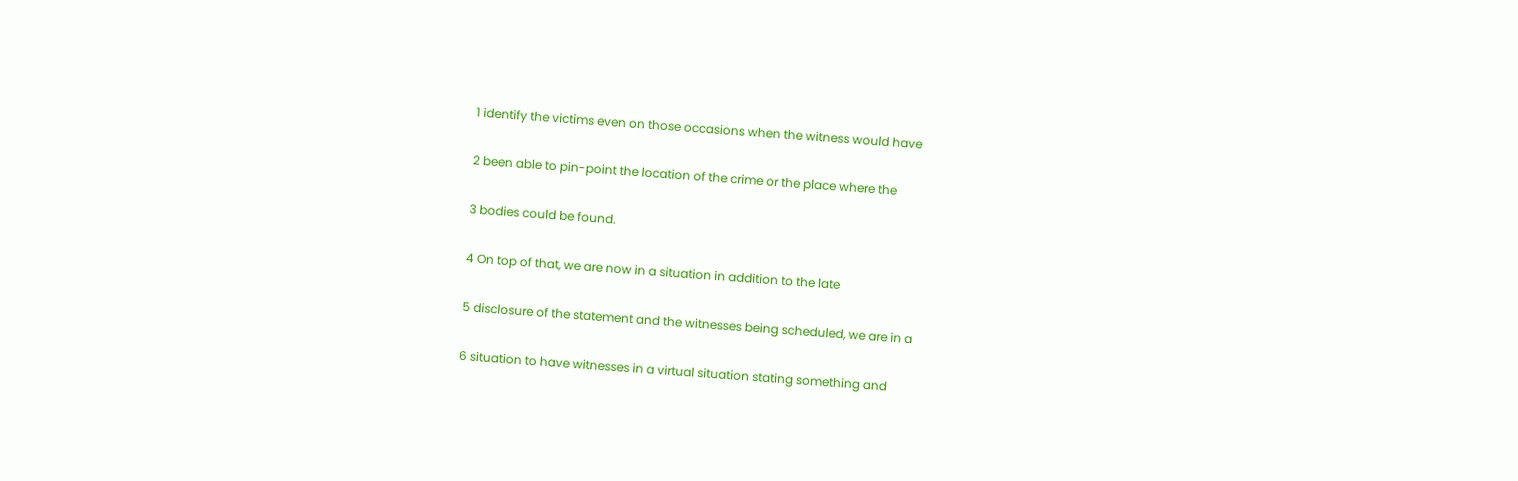1 identify the victims even on those occasions when the witness would have

2 been able to pin-point the location of the crime or the place where the

3 bodies could be found.

4 On top of that, we are now in a situation in addition to the late

5 disclosure of the statement and the witnesses being scheduled, we are in a

6 situation to have witnesses in a virtual situation stating something and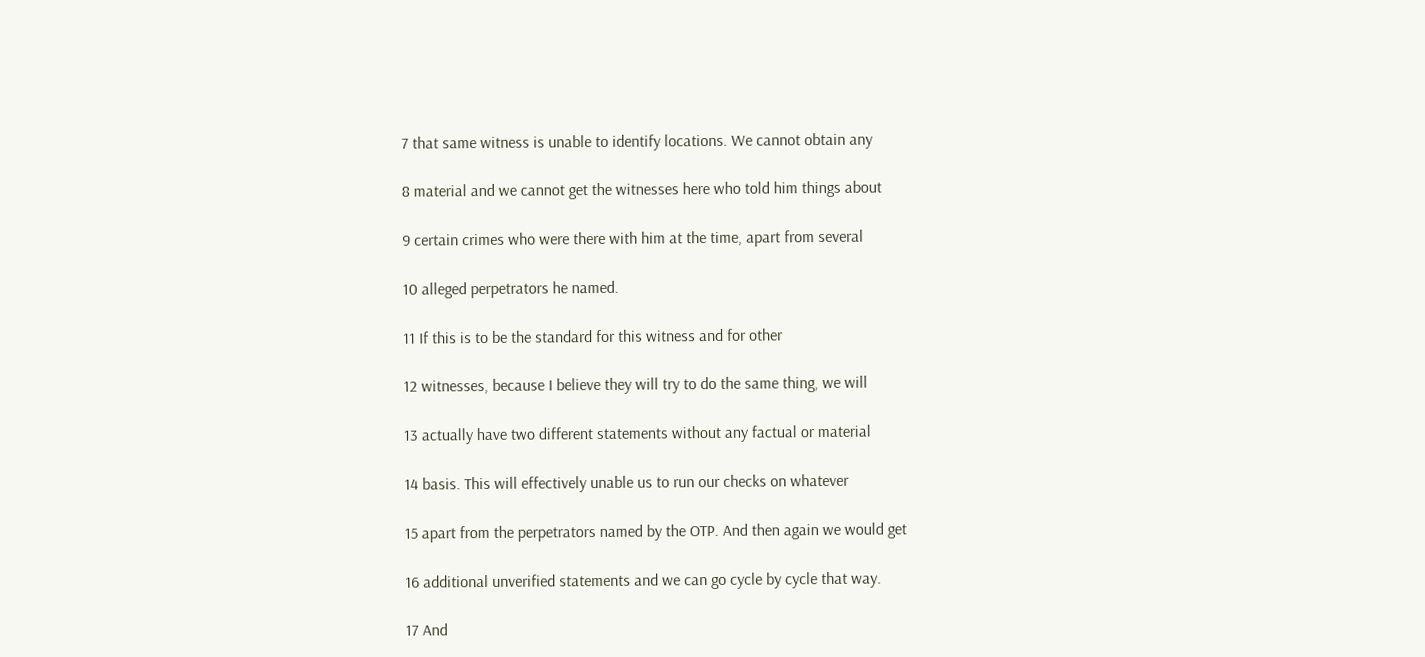7 that same witness is unable to identify locations. We cannot obtain any

8 material and we cannot get the witnesses here who told him things about

9 certain crimes who were there with him at the time, apart from several

10 alleged perpetrators he named.

11 If this is to be the standard for this witness and for other

12 witnesses, because I believe they will try to do the same thing, we will

13 actually have two different statements without any factual or material

14 basis. This will effectively unable us to run our checks on whatever

15 apart from the perpetrators named by the OTP. And then again we would get

16 additional unverified statements and we can go cycle by cycle that way.

17 And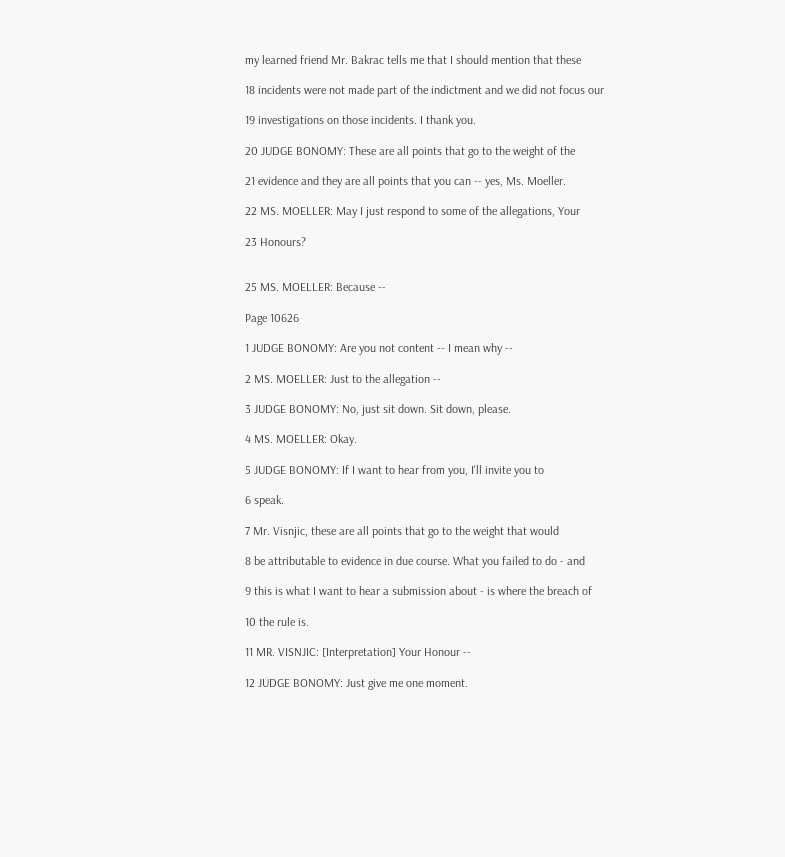my learned friend Mr. Bakrac tells me that I should mention that these

18 incidents were not made part of the indictment and we did not focus our

19 investigations on those incidents. I thank you.

20 JUDGE BONOMY: These are all points that go to the weight of the

21 evidence and they are all points that you can -- yes, Ms. Moeller.

22 MS. MOELLER: May I just respond to some of the allegations, Your

23 Honours?


25 MS. MOELLER: Because --

Page 10626

1 JUDGE BONOMY: Are you not content -- I mean why --

2 MS. MOELLER: Just to the allegation --

3 JUDGE BONOMY: No, just sit down. Sit down, please.

4 MS. MOELLER: Okay.

5 JUDGE BONOMY: If I want to hear from you, I'll invite you to

6 speak.

7 Mr. Visnjic, these are all points that go to the weight that would

8 be attributable to evidence in due course. What you failed to do - and

9 this is what I want to hear a submission about - is where the breach of

10 the rule is.

11 MR. VISNJIC: [Interpretation] Your Honour --

12 JUDGE BONOMY: Just give me one moment.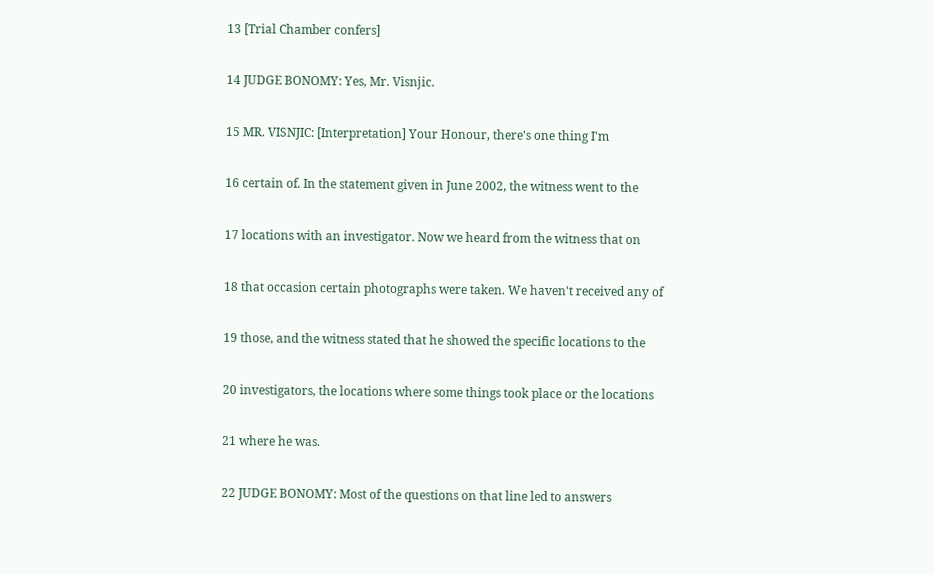13 [Trial Chamber confers]

14 JUDGE BONOMY: Yes, Mr. Visnjic.

15 MR. VISNJIC: [Interpretation] Your Honour, there's one thing I'm

16 certain of. In the statement given in June 2002, the witness went to the

17 locations with an investigator. Now we heard from the witness that on

18 that occasion certain photographs were taken. We haven't received any of

19 those, and the witness stated that he showed the specific locations to the

20 investigators, the locations where some things took place or the locations

21 where he was.

22 JUDGE BONOMY: Most of the questions on that line led to answers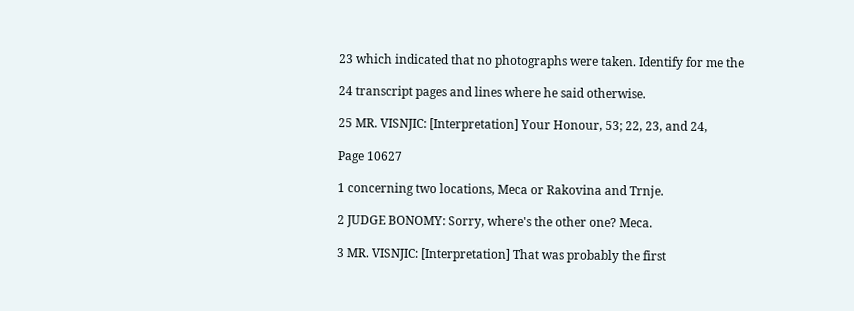23 which indicated that no photographs were taken. Identify for me the

24 transcript pages and lines where he said otherwise.

25 MR. VISNJIC: [Interpretation] Your Honour, 53; 22, 23, and 24,

Page 10627

1 concerning two locations, Meca or Rakovina and Trnje.

2 JUDGE BONOMY: Sorry, where's the other one? Meca.

3 MR. VISNJIC: [Interpretation] That was probably the first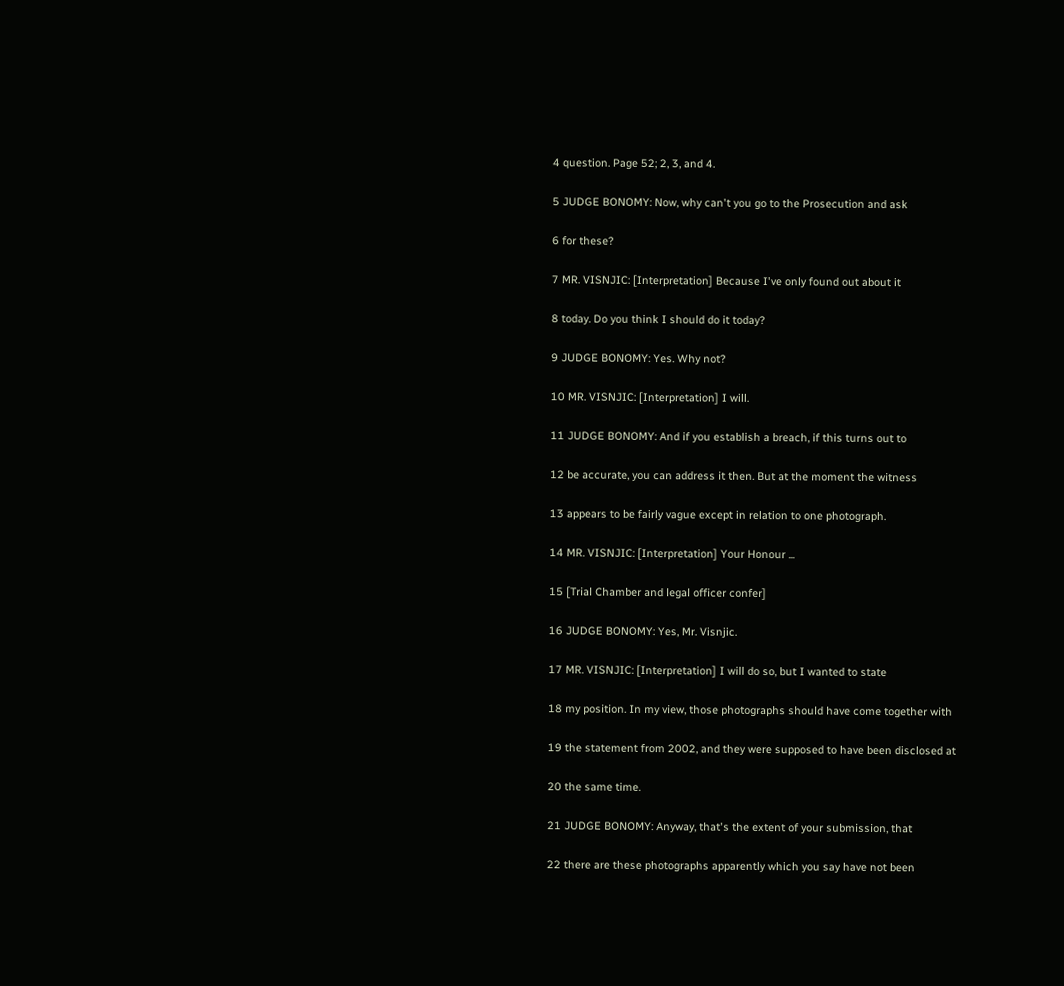4 question. Page 52; 2, 3, and 4.

5 JUDGE BONOMY: Now, why can't you go to the Prosecution and ask

6 for these?

7 MR. VISNJIC: [Interpretation] Because I've only found out about it

8 today. Do you think I should do it today?

9 JUDGE BONOMY: Yes. Why not?

10 MR. VISNJIC: [Interpretation] I will.

11 JUDGE BONOMY: And if you establish a breach, if this turns out to

12 be accurate, you can address it then. But at the moment the witness

13 appears to be fairly vague except in relation to one photograph.

14 MR. VISNJIC: [Interpretation] Your Honour ...

15 [Trial Chamber and legal officer confer]

16 JUDGE BONOMY: Yes, Mr. Visnjic.

17 MR. VISNJIC: [Interpretation] I will do so, but I wanted to state

18 my position. In my view, those photographs should have come together with

19 the statement from 2002, and they were supposed to have been disclosed at

20 the same time.

21 JUDGE BONOMY: Anyway, that's the extent of your submission, that

22 there are these photographs apparently which you say have not been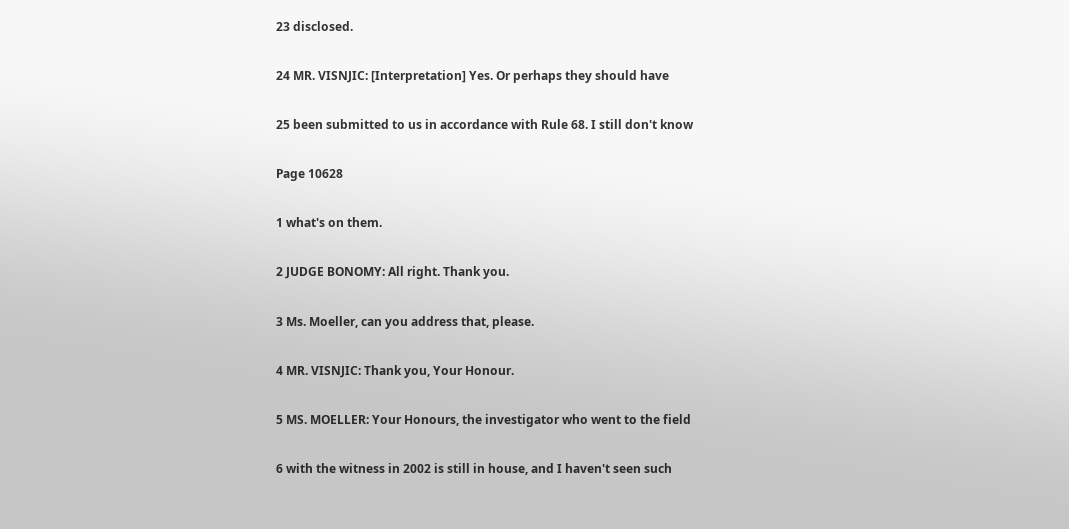23 disclosed.

24 MR. VISNJIC: [Interpretation] Yes. Or perhaps they should have

25 been submitted to us in accordance with Rule 68. I still don't know

Page 10628

1 what's on them.

2 JUDGE BONOMY: All right. Thank you.

3 Ms. Moeller, can you address that, please.

4 MR. VISNJIC: Thank you, Your Honour.

5 MS. MOELLER: Your Honours, the investigator who went to the field

6 with the witness in 2002 is still in house, and I haven't seen such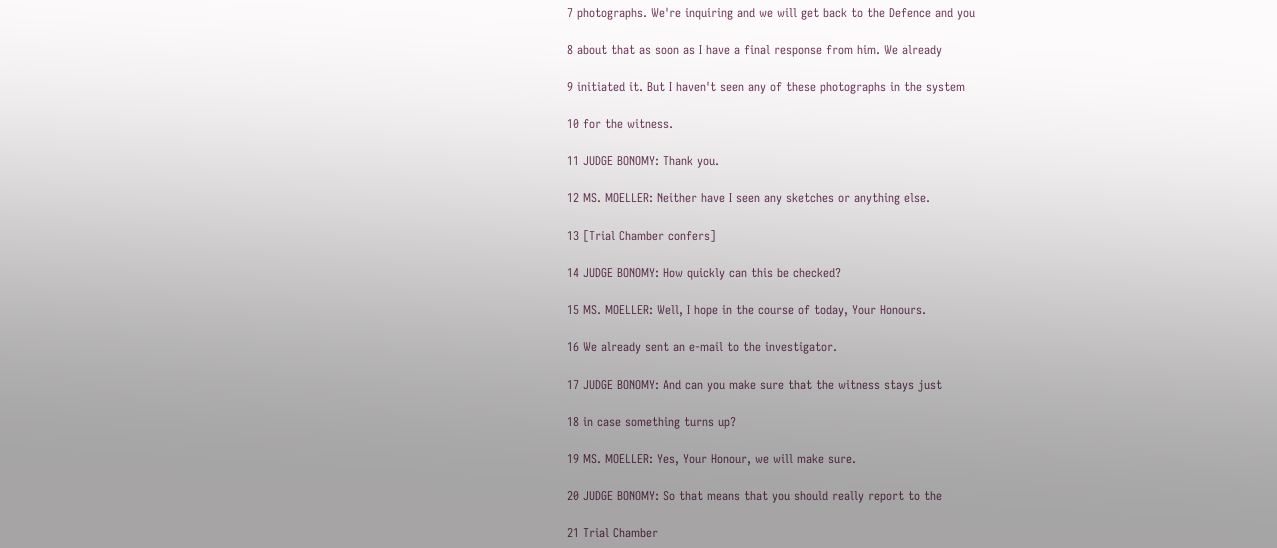7 photographs. We're inquiring and we will get back to the Defence and you

8 about that as soon as I have a final response from him. We already

9 initiated it. But I haven't seen any of these photographs in the system

10 for the witness.

11 JUDGE BONOMY: Thank you.

12 MS. MOELLER: Neither have I seen any sketches or anything else.

13 [Trial Chamber confers]

14 JUDGE BONOMY: How quickly can this be checked?

15 MS. MOELLER: Well, I hope in the course of today, Your Honours.

16 We already sent an e-mail to the investigator.

17 JUDGE BONOMY: And can you make sure that the witness stays just

18 in case something turns up?

19 MS. MOELLER: Yes, Your Honour, we will make sure.

20 JUDGE BONOMY: So that means that you should really report to the

21 Trial Chamber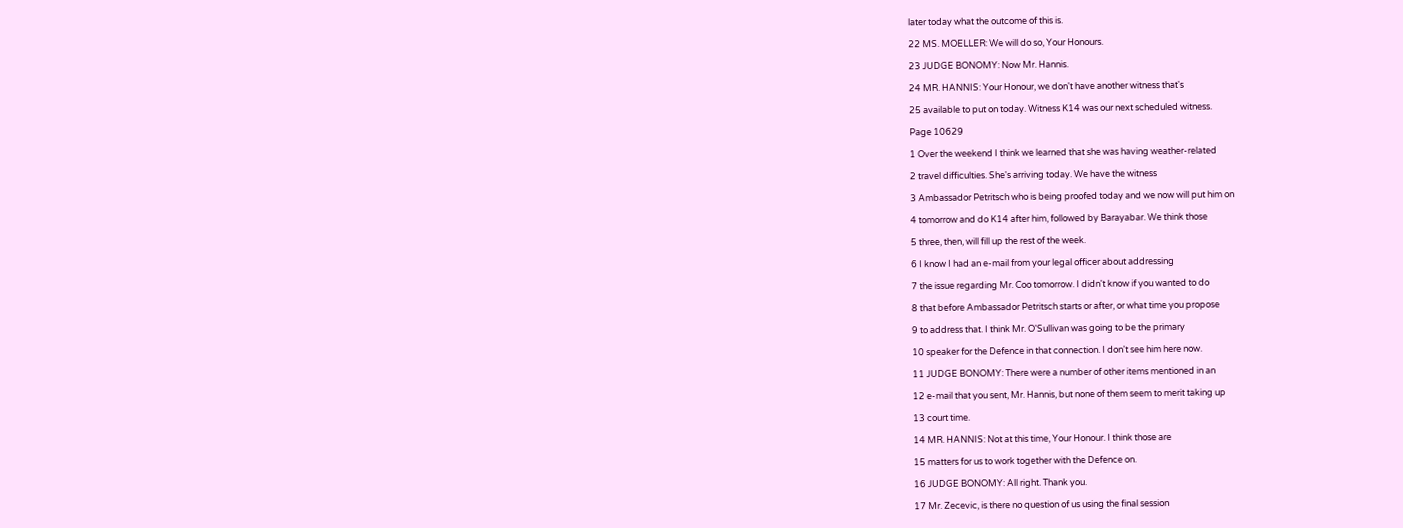later today what the outcome of this is.

22 MS. MOELLER: We will do so, Your Honours.

23 JUDGE BONOMY: Now Mr. Hannis.

24 MR. HANNIS: Your Honour, we don't have another witness that's

25 available to put on today. Witness K14 was our next scheduled witness.

Page 10629

1 Over the weekend I think we learned that she was having weather-related

2 travel difficulties. She's arriving today. We have the witness

3 Ambassador Petritsch who is being proofed today and we now will put him on

4 tomorrow and do K14 after him, followed by Barayabar. We think those

5 three, then, will fill up the rest of the week.

6 I know I had an e-mail from your legal officer about addressing

7 the issue regarding Mr. Coo tomorrow. I didn't know if you wanted to do

8 that before Ambassador Petritsch starts or after, or what time you propose

9 to address that. I think Mr. O'Sullivan was going to be the primary

10 speaker for the Defence in that connection. I don't see him here now.

11 JUDGE BONOMY: There were a number of other items mentioned in an

12 e-mail that you sent, Mr. Hannis, but none of them seem to merit taking up

13 court time.

14 MR. HANNIS: Not at this time, Your Honour. I think those are

15 matters for us to work together with the Defence on.

16 JUDGE BONOMY: All right. Thank you.

17 Mr. Zecevic, is there no question of us using the final session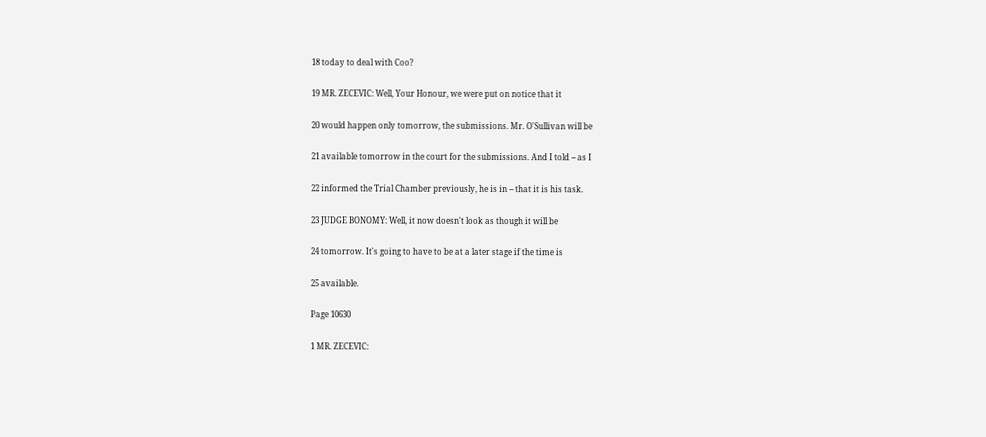18 today to deal with Coo?

19 MR. ZECEVIC: Well, Your Honour, we were put on notice that it

20 would happen only tomorrow, the submissions. Mr. O'Sullivan will be

21 available tomorrow in the court for the submissions. And I told -- as I

22 informed the Trial Chamber previously, he is in -- that it is his task.

23 JUDGE BONOMY: Well, it now doesn't look as though it will be

24 tomorrow. It's going to have to be at a later stage if the time is

25 available.

Page 10630

1 MR. ZECEVIC: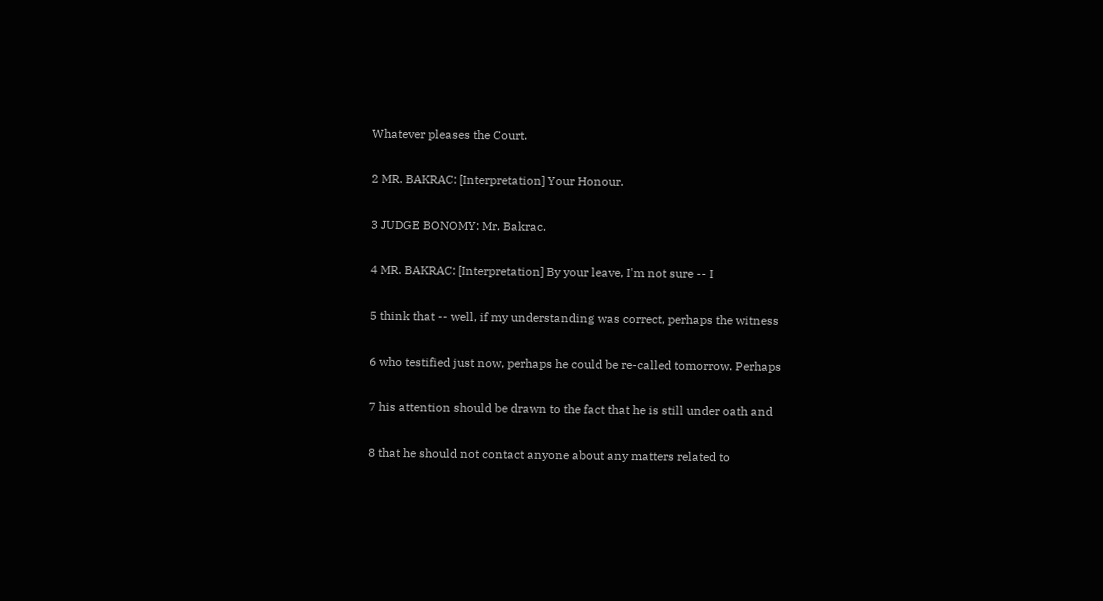Whatever pleases the Court.

2 MR. BAKRAC: [Interpretation] Your Honour.

3 JUDGE BONOMY: Mr. Bakrac.

4 MR. BAKRAC: [Interpretation] By your leave, I'm not sure -- I

5 think that -- well, if my understanding was correct, perhaps the witness

6 who testified just now, perhaps he could be re-called tomorrow. Perhaps

7 his attention should be drawn to the fact that he is still under oath and

8 that he should not contact anyone about any matters related to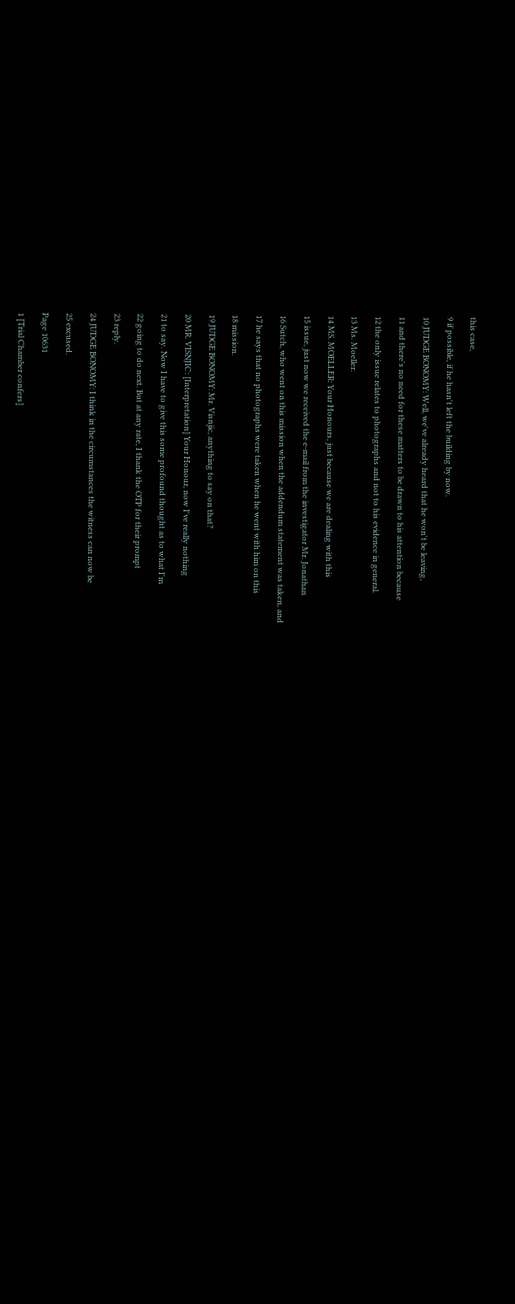this case,

9 if possible, if he hasn't left the building by now.

10 JUDGE BONOMY: Well, we've already heard that he won't be leaving,

11 and there's no need for these matters to be drawn to his attention because

12 the only issue relates to photographs and not to his evidence in general.

13 Ms. Moeller.

14 MS. MOELLER: Your Honours, just because we are dealing with this

15 issue, just now we received the e-mail from the investigator Mr. Jonathan

16 Sutch, who went on this mission when the addendum statement was taken, and

17 he says that no photographs were taken when he went with him on this

18 mission.

19 JUDGE BONOMY: Mr. Visnjic, anything to say on that?

20 MR. VISNJIC: [Interpretation] Your Honour, now I've really nothing

21 to say. Now I have to give this some profound thought as to what I'm

22 going to do next. But at any rate, I thank the OTP for their prompt

23 reply.

24 JUDGE BONOMY: I think in the circumstances the witness can now be

25 excused.

Page 10631

1 [Trial Chamber confers]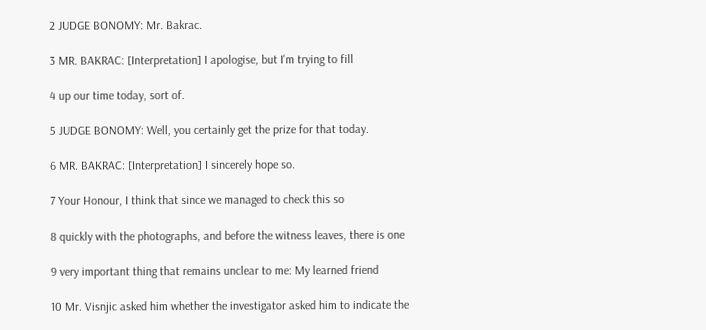2 JUDGE BONOMY: Mr. Bakrac.

3 MR. BAKRAC: [Interpretation] I apologise, but I'm trying to fill

4 up our time today, sort of.

5 JUDGE BONOMY: Well, you certainly get the prize for that today.

6 MR. BAKRAC: [Interpretation] I sincerely hope so.

7 Your Honour, I think that since we managed to check this so

8 quickly with the photographs, and before the witness leaves, there is one

9 very important thing that remains unclear to me: My learned friend

10 Mr. Visnjic asked him whether the investigator asked him to indicate the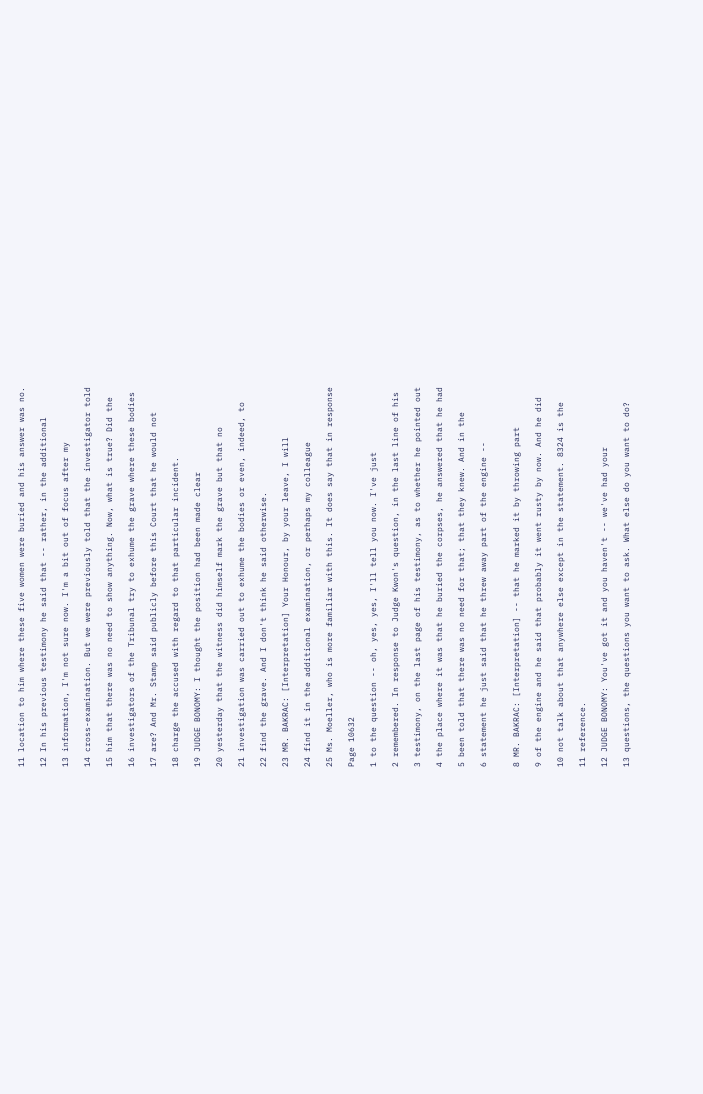11 location to him where these five women were buried and his answer was no.

12 In his previous testimony he said that -- rather, in the additional

13 information, I'm not sure now. I'm a bit out of focus after my

14 cross-examination. But we were previously told that the investigator told

15 him that there was no need to show anything. Now, what is true? Did the

16 investigators of the Tribunal try to exhume the grave where these bodies

17 are? And Mr. Stamp said publicly before this Court that he would not

18 charge the accused with regard to that particular incident.

19 JUDGE BONOMY: I thought the position had been made clear

20 yesterday that the witness did himself mark the grave but that no

21 investigation was carried out to exhume the bodies or even, indeed, to

22 find the grave. And I don't think he said otherwise.

23 MR. BAKRAC: [Interpretation] Your Honour, by your leave, I will

24 find it in the additional examination, or perhaps my colleague

25 Ms. Moeller, who is more familiar with this. It does say that in response

Page 10632

1 to the question -- oh, yes, yes, I'll tell you now. I've just

2 remembered. In response to Judge Kwon's question, in the last line of his

3 testimony, on the last page of his testimony, as to whether he pointed out

4 the place where it was that he buried the corpses, he answered that he had

5 been told that there was no need for that; that they knew. And in the

6 statement he just said that he threw away part of the engine --


8 MR. BAKRAC: [Interpretation] -- that he marked it by throwing part

9 of the engine and he said that probably it went rusty by now. And he did

10 not talk about that anywhere else except in the statement. 8324 is the

11 reference.

12 JUDGE BONOMY: You've got it and you haven't -- we've had your

13 questions, the questions you want to ask. What else do you want to do?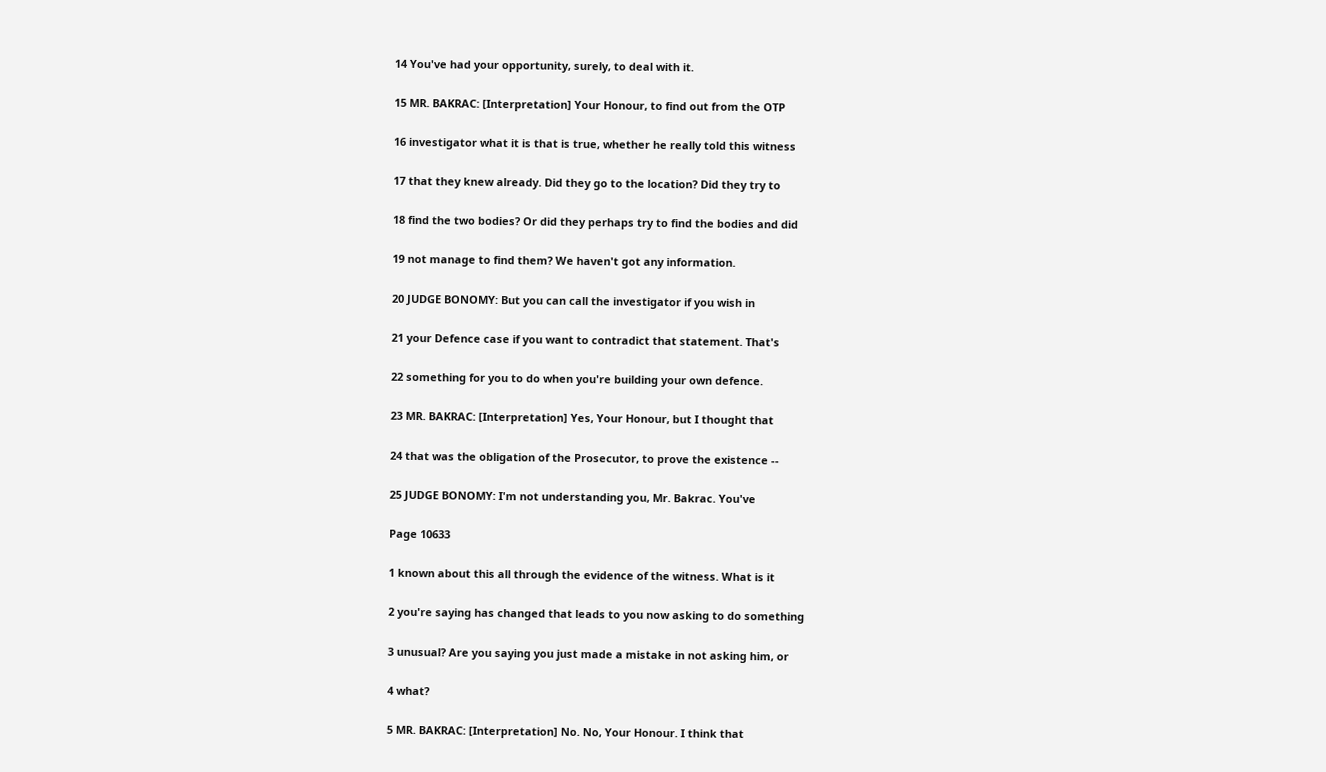14 You've had your opportunity, surely, to deal with it.

15 MR. BAKRAC: [Interpretation] Your Honour, to find out from the OTP

16 investigator what it is that is true, whether he really told this witness

17 that they knew already. Did they go to the location? Did they try to

18 find the two bodies? Or did they perhaps try to find the bodies and did

19 not manage to find them? We haven't got any information.

20 JUDGE BONOMY: But you can call the investigator if you wish in

21 your Defence case if you want to contradict that statement. That's

22 something for you to do when you're building your own defence.

23 MR. BAKRAC: [Interpretation] Yes, Your Honour, but I thought that

24 that was the obligation of the Prosecutor, to prove the existence --

25 JUDGE BONOMY: I'm not understanding you, Mr. Bakrac. You've

Page 10633

1 known about this all through the evidence of the witness. What is it

2 you're saying has changed that leads to you now asking to do something

3 unusual? Are you saying you just made a mistake in not asking him, or

4 what?

5 MR. BAKRAC: [Interpretation] No. No, Your Honour. I think that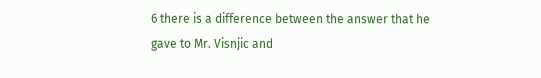6 there is a difference between the answer that he gave to Mr. Visnjic and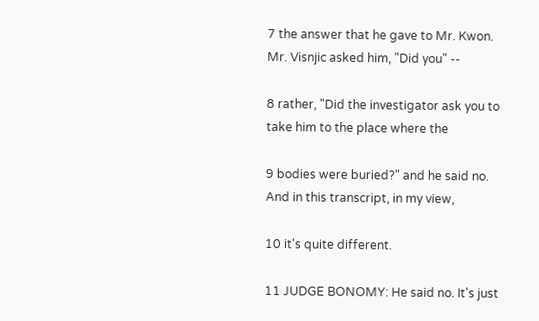7 the answer that he gave to Mr. Kwon. Mr. Visnjic asked him, "Did you" --

8 rather, "Did the investigator ask you to take him to the place where the

9 bodies were buried?" and he said no. And in this transcript, in my view,

10 it's quite different.

11 JUDGE BONOMY: He said no. It's just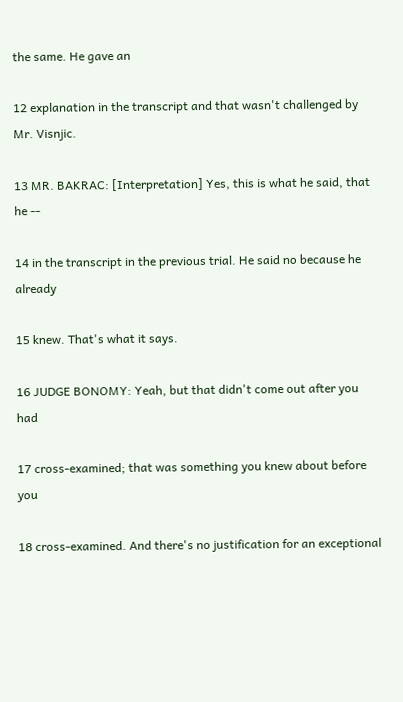the same. He gave an

12 explanation in the transcript and that wasn't challenged by Mr. Visnjic.

13 MR. BAKRAC: [Interpretation] Yes, this is what he said, that he --

14 in the transcript in the previous trial. He said no because he already

15 knew. That's what it says.

16 JUDGE BONOMY: Yeah, but that didn't come out after you had

17 cross-examined; that was something you knew about before you

18 cross-examined. And there's no justification for an exceptional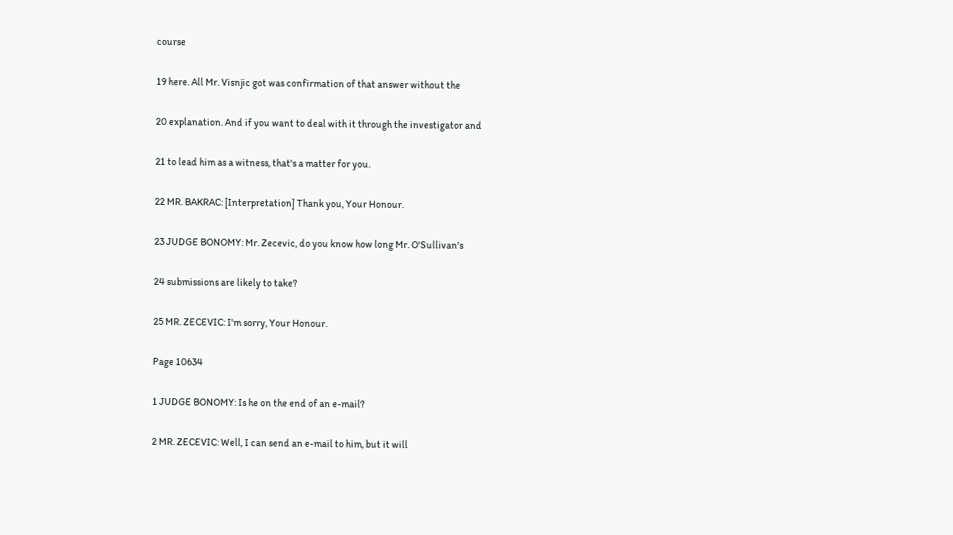course

19 here. All Mr. Visnjic got was confirmation of that answer without the

20 explanation. And if you want to deal with it through the investigator and

21 to lead him as a witness, that's a matter for you.

22 MR. BAKRAC: [Interpretation] Thank you, Your Honour.

23 JUDGE BONOMY: Mr. Zecevic, do you know how long Mr. O'Sullivan's

24 submissions are likely to take?

25 MR. ZECEVIC: I'm sorry, Your Honour.

Page 10634

1 JUDGE BONOMY: Is he on the end of an e-mail?

2 MR. ZECEVIC: Well, I can send an e-mail to him, but it will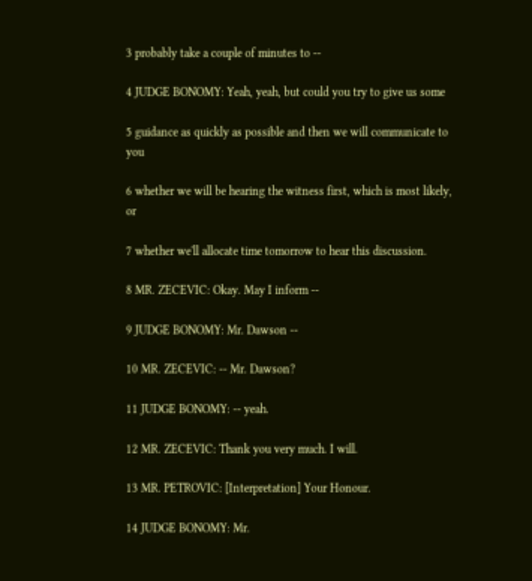3 probably take a couple of minutes to --

4 JUDGE BONOMY: Yeah, yeah, but could you try to give us some

5 guidance as quickly as possible and then we will communicate to you

6 whether we will be hearing the witness first, which is most likely, or

7 whether we'll allocate time tomorrow to hear this discussion.

8 MR. ZECEVIC: Okay. May I inform --

9 JUDGE BONOMY: Mr. Dawson --

10 MR. ZECEVIC: -- Mr. Dawson?

11 JUDGE BONOMY: -- yeah.

12 MR. ZECEVIC: Thank you very much. I will.

13 MR. PETROVIC: [Interpretation] Your Honour.

14 JUDGE BONOMY: Mr.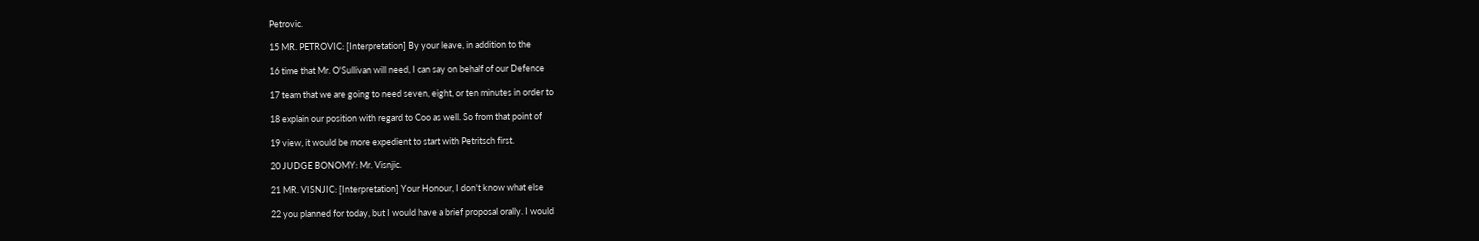Petrovic.

15 MR. PETROVIC: [Interpretation] By your leave, in addition to the

16 time that Mr. O'Sullivan will need, I can say on behalf of our Defence

17 team that we are going to need seven, eight, or ten minutes in order to

18 explain our position with regard to Coo as well. So from that point of

19 view, it would be more expedient to start with Petritsch first.

20 JUDGE BONOMY: Mr. Visnjic.

21 MR. VISNJIC: [Interpretation] Your Honour, I don't know what else

22 you planned for today, but I would have a brief proposal orally. I would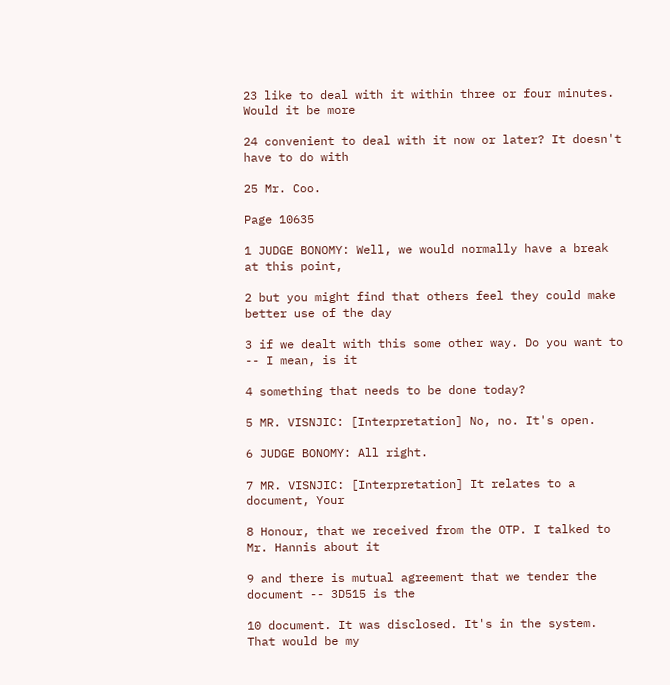23 like to deal with it within three or four minutes. Would it be more

24 convenient to deal with it now or later? It doesn't have to do with

25 Mr. Coo.

Page 10635

1 JUDGE BONOMY: Well, we would normally have a break at this point,

2 but you might find that others feel they could make better use of the day

3 if we dealt with this some other way. Do you want to -- I mean, is it

4 something that needs to be done today?

5 MR. VISNJIC: [Interpretation] No, no. It's open.

6 JUDGE BONOMY: All right.

7 MR. VISNJIC: [Interpretation] It relates to a document, Your

8 Honour, that we received from the OTP. I talked to Mr. Hannis about it

9 and there is mutual agreement that we tender the document -- 3D515 is the

10 document. It was disclosed. It's in the system. That would be my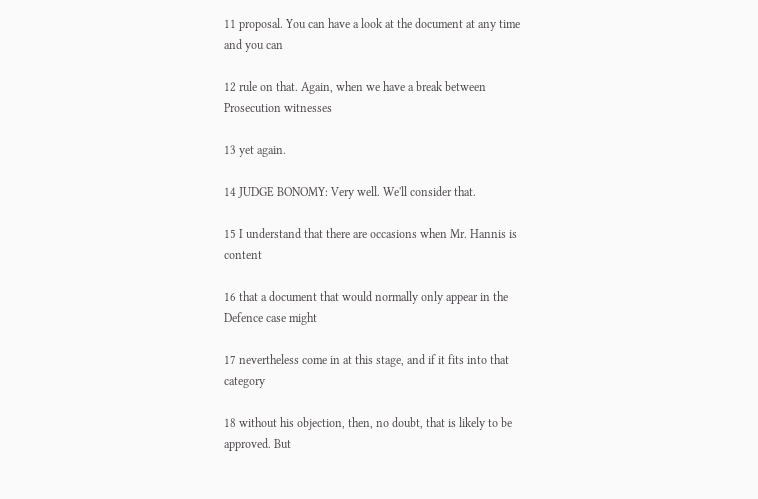11 proposal. You can have a look at the document at any time and you can

12 rule on that. Again, when we have a break between Prosecution witnesses

13 yet again.

14 JUDGE BONOMY: Very well. We'll consider that.

15 I understand that there are occasions when Mr. Hannis is content

16 that a document that would normally only appear in the Defence case might

17 nevertheless come in at this stage, and if it fits into that category

18 without his objection, then, no doubt, that is likely to be approved. But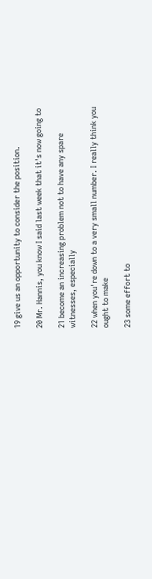19 give us an opportunity to consider the position.

20 Mr. Hannis, you know I said last week that it's now going to

21 become an increasing problem not to have any spare witnesses, especially

22 when you're down to a very small number. I really think you ought to make

23 some effort to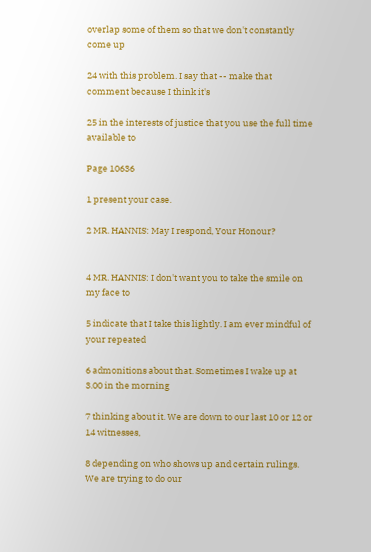overlap some of them so that we don't constantly come up

24 with this problem. I say that -- make that comment because I think it's

25 in the interests of justice that you use the full time available to

Page 10636

1 present your case.

2 MR. HANNIS: May I respond, Your Honour?


4 MR. HANNIS: I don't want you to take the smile on my face to

5 indicate that I take this lightly. I am ever mindful of your repeated

6 admonitions about that. Sometimes I wake up at 3.00 in the morning

7 thinking about it. We are down to our last 10 or 12 or 14 witnesses,

8 depending on who shows up and certain rulings. We are trying to do our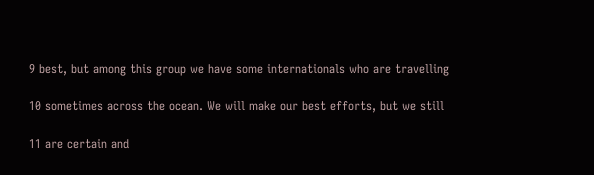9 best, but among this group we have some internationals who are travelling

10 sometimes across the ocean. We will make our best efforts, but we still

11 are certain and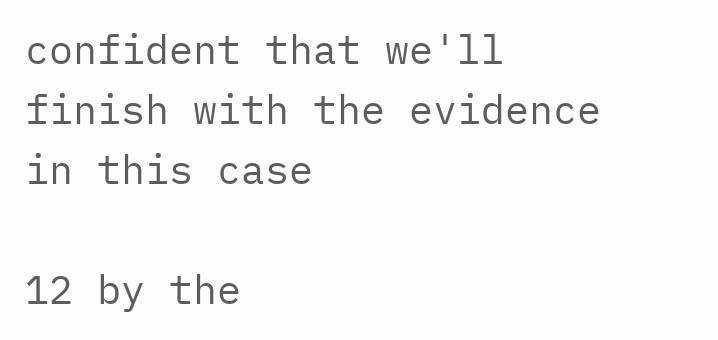confident that we'll finish with the evidence in this case

12 by the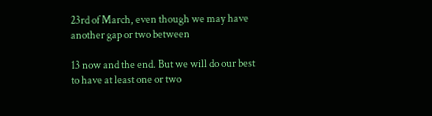23rd of March, even though we may have another gap or two between

13 now and the end. But we will do our best to have at least one or two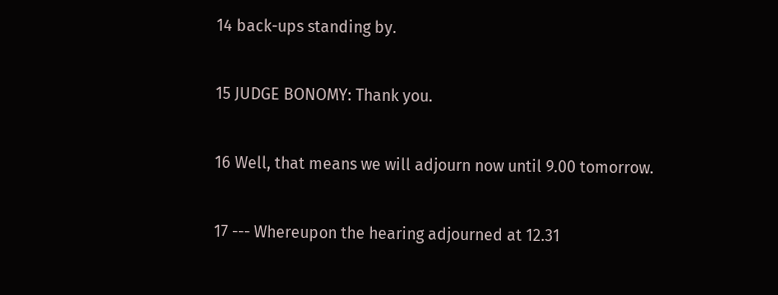14 back-ups standing by.

15 JUDGE BONOMY: Thank you.

16 Well, that means we will adjourn now until 9.00 tomorrow.

17 --- Whereupon the hearing adjourned at 12.31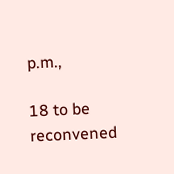p.m.,

18 to be reconvened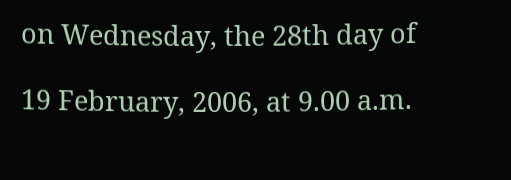on Wednesday, the 28th day of

19 February, 2006, at 9.00 a.m.